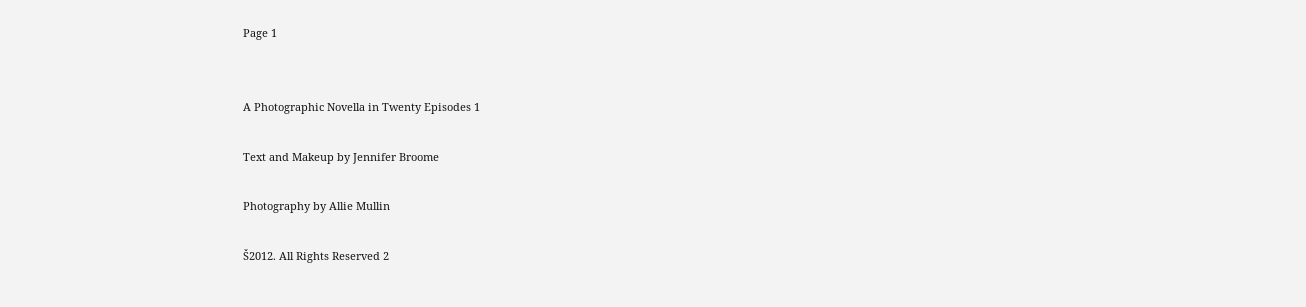Page 1


A Photographic Novella in Twenty Episodes 1

Text and Makeup by Jennifer Broome

Photography by Allie Mullin

Š2012. All Rights Reserved 2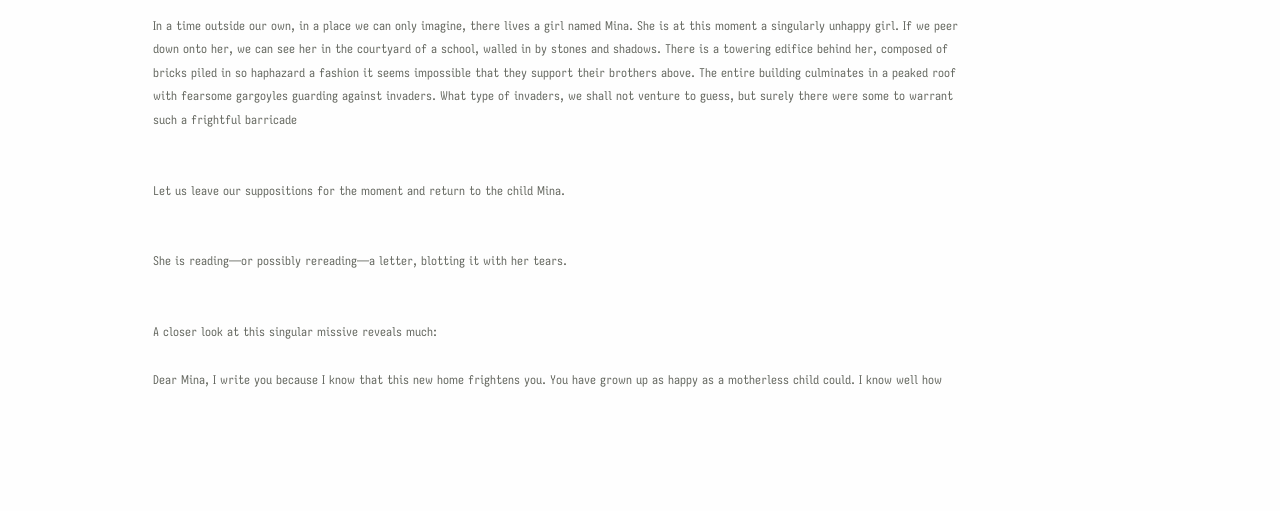In a time outside our own, in a place we can only imagine, there lives a girl named Mina. She is at this moment a singularly unhappy girl. If we peer down onto her, we can see her in the courtyard of a school, walled in by stones and shadows. There is a towering edifice behind her, composed of bricks piled in so haphazard a fashion it seems impossible that they support their brothers above. The entire building culminates in a peaked roof with fearsome gargoyles guarding against invaders. What type of invaders, we shall not venture to guess, but surely there were some to warrant such a frightful barricade


Let us leave our suppositions for the moment and return to the child Mina.


She is reading—or possibly rereading—a letter, blotting it with her tears.


A closer look at this singular missive reveals much:

Dear Mina, I write you because I know that this new home frightens you. You have grown up as happy as a motherless child could. I know well how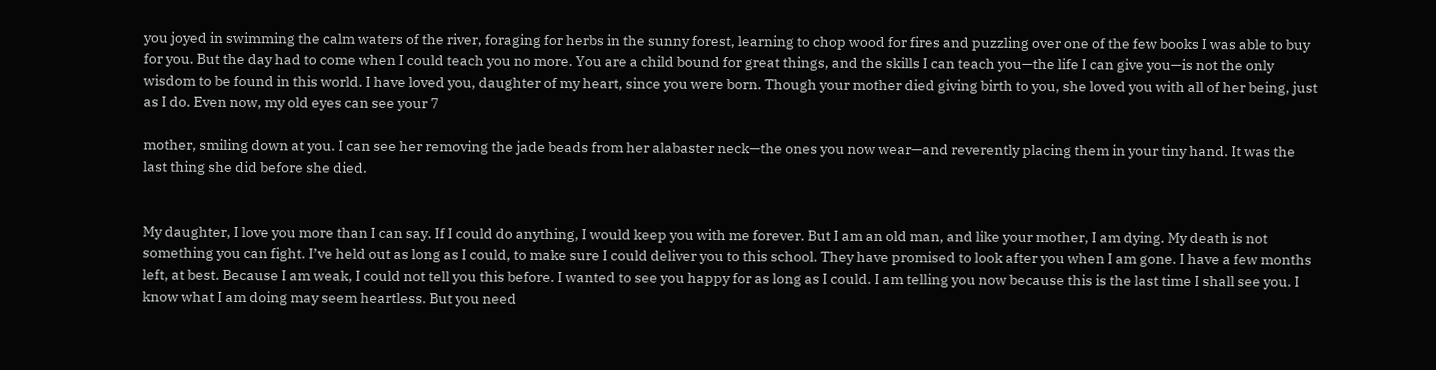you joyed in swimming the calm waters of the river, foraging for herbs in the sunny forest, learning to chop wood for fires and puzzling over one of the few books I was able to buy for you. But the day had to come when I could teach you no more. You are a child bound for great things, and the skills I can teach you—the life I can give you—is not the only wisdom to be found in this world. I have loved you, daughter of my heart, since you were born. Though your mother died giving birth to you, she loved you with all of her being, just as I do. Even now, my old eyes can see your 7

mother, smiling down at you. I can see her removing the jade beads from her alabaster neck—the ones you now wear—and reverently placing them in your tiny hand. It was the last thing she did before she died.


My daughter, I love you more than I can say. If I could do anything, I would keep you with me forever. But I am an old man, and like your mother, I am dying. My death is not something you can fight. I’ve held out as long as I could, to make sure I could deliver you to this school. They have promised to look after you when I am gone. I have a few months left, at best. Because I am weak, I could not tell you this before. I wanted to see you happy for as long as I could. I am telling you now because this is the last time I shall see you. I know what I am doing may seem heartless. But you need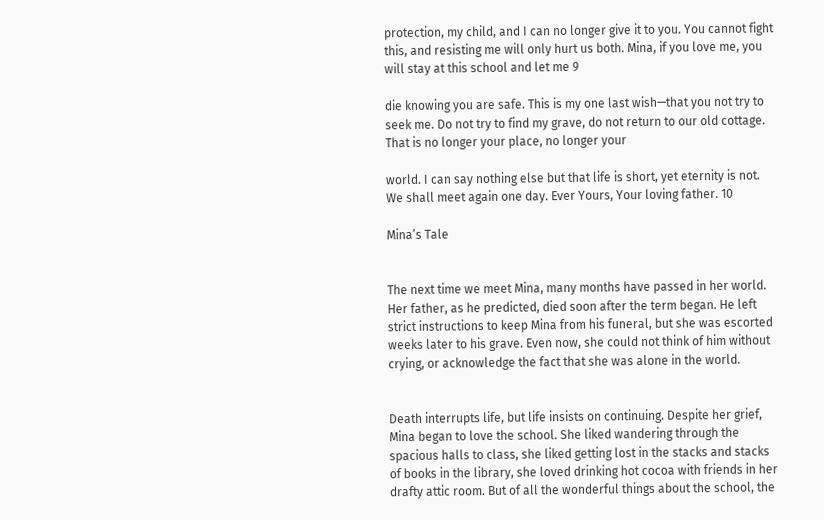protection, my child, and I can no longer give it to you. You cannot fight this, and resisting me will only hurt us both. Mina, if you love me, you will stay at this school and let me 9

die knowing you are safe. This is my one last wish—that you not try to seek me. Do not try to find my grave, do not return to our old cottage. That is no longer your place, no longer your

world. I can say nothing else but that life is short, yet eternity is not. We shall meet again one day. Ever Yours, Your loving father. 10

Mina’s Tale


The next time we meet Mina, many months have passed in her world. Her father, as he predicted, died soon after the term began. He left strict instructions to keep Mina from his funeral, but she was escorted weeks later to his grave. Even now, she could not think of him without crying, or acknowledge the fact that she was alone in the world.


Death interrupts life, but life insists on continuing. Despite her grief, Mina began to love the school. She liked wandering through the spacious halls to class, she liked getting lost in the stacks and stacks of books in the library, she loved drinking hot cocoa with friends in her drafty attic room. But of all the wonderful things about the school, the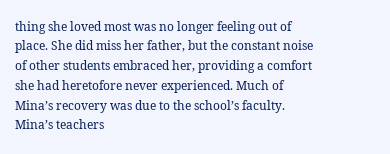thing she loved most was no longer feeling out of place. She did miss her father, but the constant noise of other students embraced her, providing a comfort she had heretofore never experienced. Much of Mina’s recovery was due to the school’s faculty. Mina’s teachers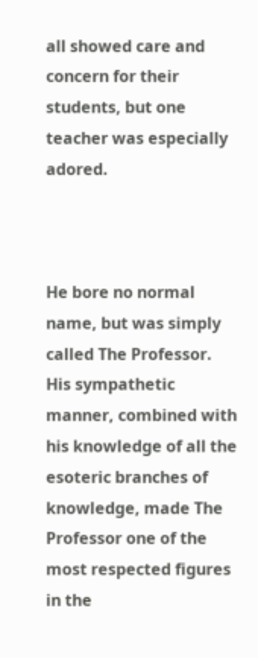all showed care and concern for their students, but one teacher was especially adored.



He bore no normal name, but was simply called The Professor. His sympathetic manner, combined with his knowledge of all the esoteric branches of knowledge, made The Professor one of the most respected figures in the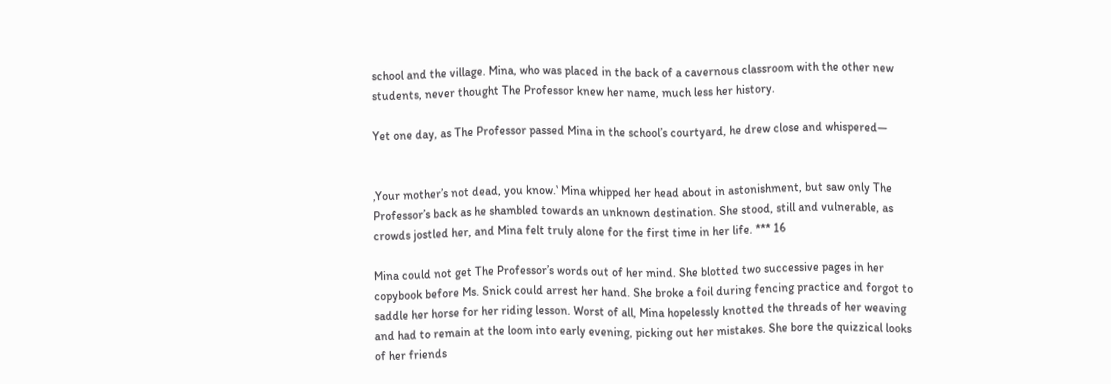school and the village. Mina, who was placed in the back of a cavernous classroom with the other new students, never thought The Professor knew her name, much less her history.

Yet one day, as The Professor passed Mina in the school’s courtyard, he drew close and whispered—


‚Your mother’s not dead, you know.‛ Mina whipped her head about in astonishment, but saw only The Professor’s back as he shambled towards an unknown destination. She stood, still and vulnerable, as crowds jostled her, and Mina felt truly alone for the first time in her life. *** 16

Mina could not get The Professor’s words out of her mind. She blotted two successive pages in her copybook before Ms. Snick could arrest her hand. She broke a foil during fencing practice and forgot to saddle her horse for her riding lesson. Worst of all, Mina hopelessly knotted the threads of her weaving and had to remain at the loom into early evening, picking out her mistakes. She bore the quizzical looks of her friends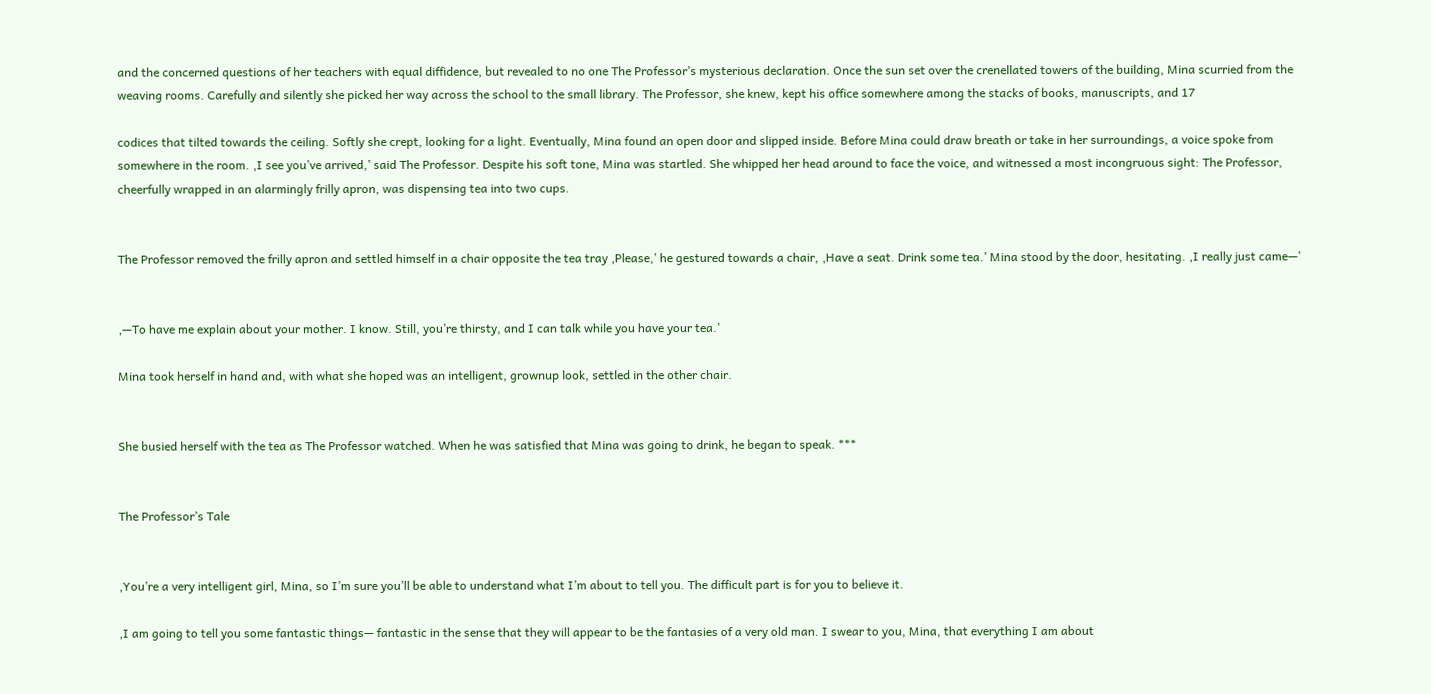and the concerned questions of her teachers with equal diffidence, but revealed to no one The Professor’s mysterious declaration. Once the sun set over the crenellated towers of the building, Mina scurried from the weaving rooms. Carefully and silently she picked her way across the school to the small library. The Professor, she knew, kept his office somewhere among the stacks of books, manuscripts, and 17

codices that tilted towards the ceiling. Softly she crept, looking for a light. Eventually, Mina found an open door and slipped inside. Before Mina could draw breath or take in her surroundings, a voice spoke from somewhere in the room. ‚I see you’ve arrived,‛ said The Professor. Despite his soft tone, Mina was startled. She whipped her head around to face the voice, and witnessed a most incongruous sight: The Professor, cheerfully wrapped in an alarmingly frilly apron, was dispensing tea into two cups.


The Professor removed the frilly apron and settled himself in a chair opposite the tea tray ‚Please,‛ he gestured towards a chair, ‚Have a seat. Drink some tea.‛ Mina stood by the door, hesitating. ‚I really just came—‛


‚—To have me explain about your mother. I know. Still, you’re thirsty, and I can talk while you have your tea.‛

Mina took herself in hand and, with what she hoped was an intelligent, grownup look, settled in the other chair.


She busied herself with the tea as The Professor watched. When he was satisfied that Mina was going to drink, he began to speak. ***


The Professor’s Tale


‚You’re a very intelligent girl, Mina, so I’m sure you’ll be able to understand what I’m about to tell you. The difficult part is for you to believe it.

‚I am going to tell you some fantastic things— fantastic in the sense that they will appear to be the fantasies of a very old man. I swear to you, Mina, that everything I am about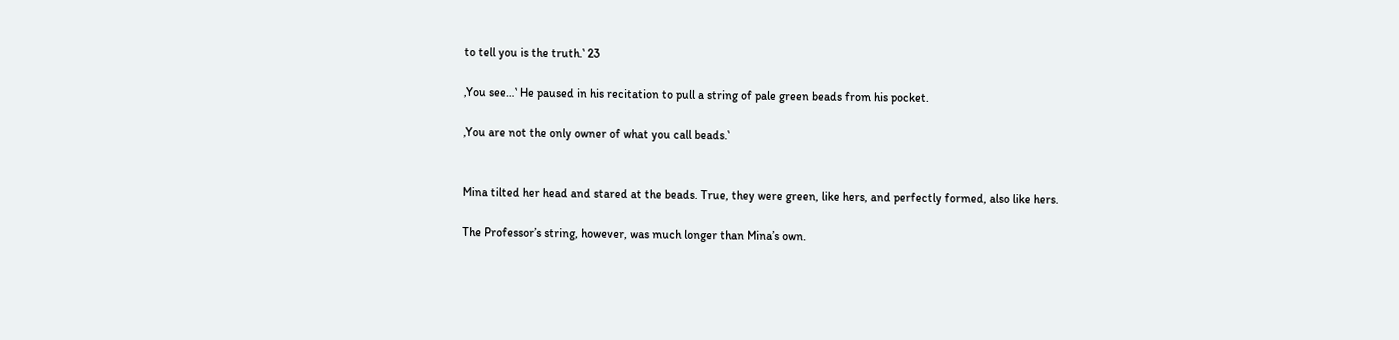to tell you is the truth.‛ 23

‚You see…‛ He paused in his recitation to pull a string of pale green beads from his pocket.

‚You are not the only owner of what you call beads.‛


Mina tilted her head and stared at the beads. True, they were green, like hers, and perfectly formed, also like hers.

The Professor’s string, however, was much longer than Mina’s own.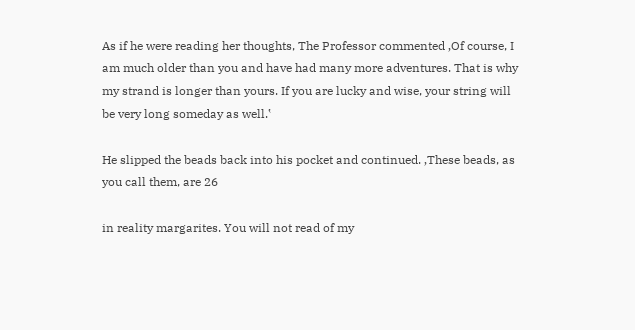As if he were reading her thoughts, The Professor commented ‚Of course, I am much older than you and have had many more adventures. That is why my strand is longer than yours. If you are lucky and wise, your string will be very long someday as well.‛

He slipped the beads back into his pocket and continued. ‚These beads, as you call them, are 26

in reality margarites. You will not read of my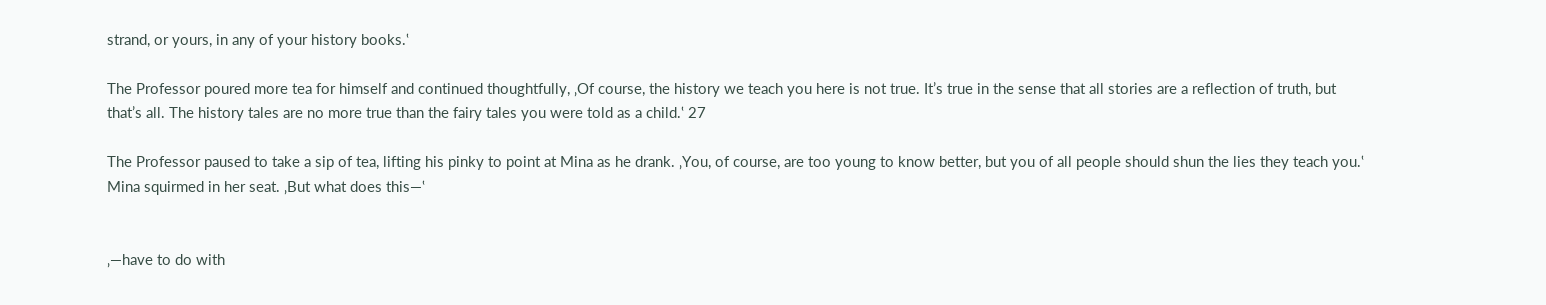strand, or yours, in any of your history books.‛

The Professor poured more tea for himself and continued thoughtfully, ‚Of course, the history we teach you here is not true. It’s true in the sense that all stories are a reflection of truth, but that’s all. The history tales are no more true than the fairy tales you were told as a child.‛ 27

The Professor paused to take a sip of tea, lifting his pinky to point at Mina as he drank. ‚You, of course, are too young to know better, but you of all people should shun the lies they teach you.‛ Mina squirmed in her seat. ‚But what does this—‛


‚—have to do with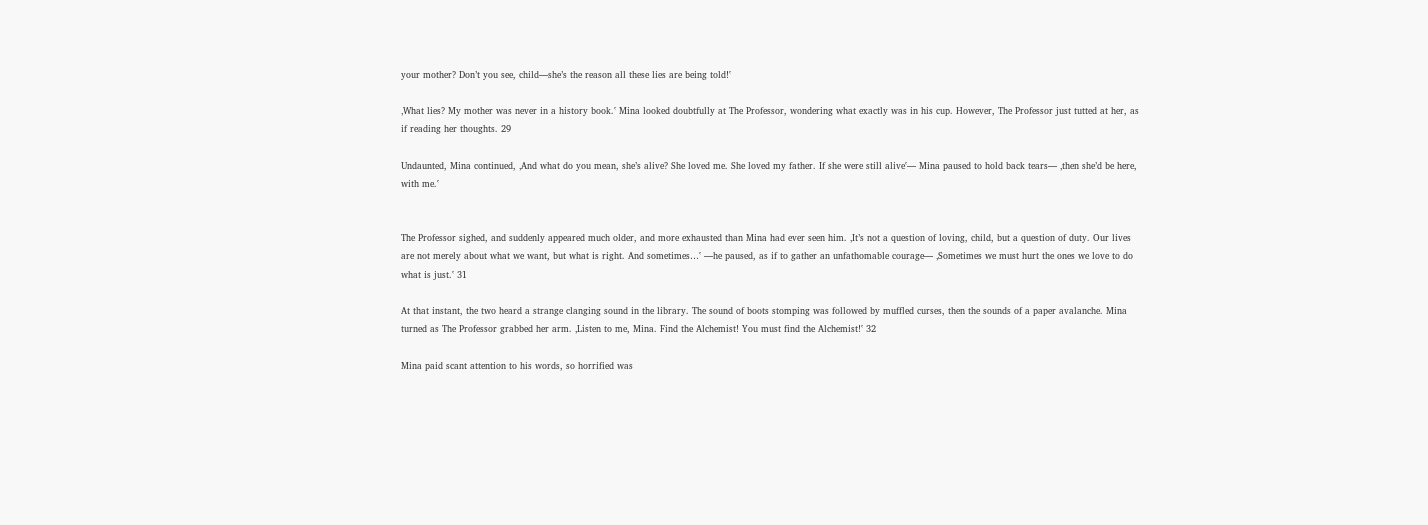your mother? Don’t you see, child—she’s the reason all these lies are being told!‛

‚What lies? My mother was never in a history book.‛ Mina looked doubtfully at The Professor, wondering what exactly was in his cup. However, The Professor just tutted at her, as if reading her thoughts. 29

Undaunted, Mina continued, ‚And what do you mean, she’s alive? She loved me. She loved my father. If she were still alive‛— Mina paused to hold back tears— ‚then she’d be here, with me.‛


The Professor sighed, and suddenly appeared much older, and more exhausted than Mina had ever seen him. ‚It’s not a question of loving, child, but a question of duty. Our lives are not merely about what we want, but what is right. And sometimes…‛ —he paused, as if to gather an unfathomable courage— ‚Sometimes we must hurt the ones we love to do what is just.‛ 31

At that instant, the two heard a strange clanging sound in the library. The sound of boots stomping was followed by muffled curses, then the sounds of a paper avalanche. Mina turned as The Professor grabbed her arm. ‚Listen to me, Mina. Find the Alchemist! You must find the Alchemist!‛ 32

Mina paid scant attention to his words, so horrified was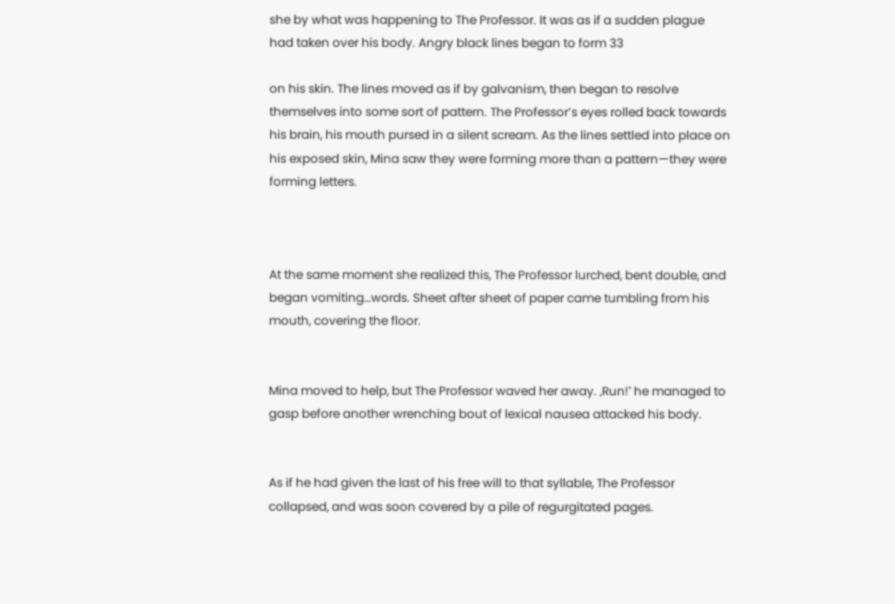she by what was happening to The Professor. It was as if a sudden plague had taken over his body. Angry black lines began to form 33

on his skin. The lines moved as if by galvanism, then began to resolve themselves into some sort of pattern. The Professor’s eyes rolled back towards his brain, his mouth pursed in a silent scream. As the lines settled into place on his exposed skin, Mina saw they were forming more than a pattern—they were forming letters.



At the same moment she realized this, The Professor lurched, bent double, and began vomiting…words. Sheet after sheet of paper came tumbling from his mouth, covering the floor.


Mina moved to help, but The Professor waved her away. ‚Run!‛ he managed to gasp before another wrenching bout of lexical nausea attacked his body.


As if he had given the last of his free will to that syllable, The Professor collapsed, and was soon covered by a pile of regurgitated pages.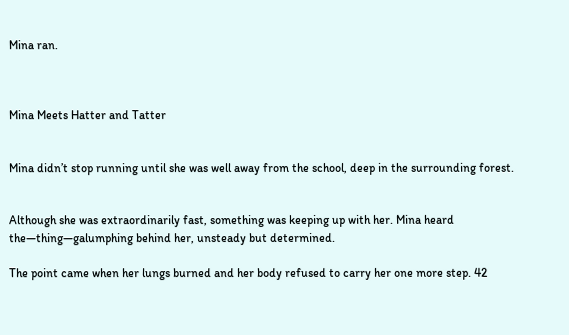Mina ran.



Mina Meets Hatter and Tatter


Mina didn’t stop running until she was well away from the school, deep in the surrounding forest.


Although she was extraordinarily fast, something was keeping up with her. Mina heard the—thing—galumphing behind her, unsteady but determined.

The point came when her lungs burned and her body refused to carry her one more step. 42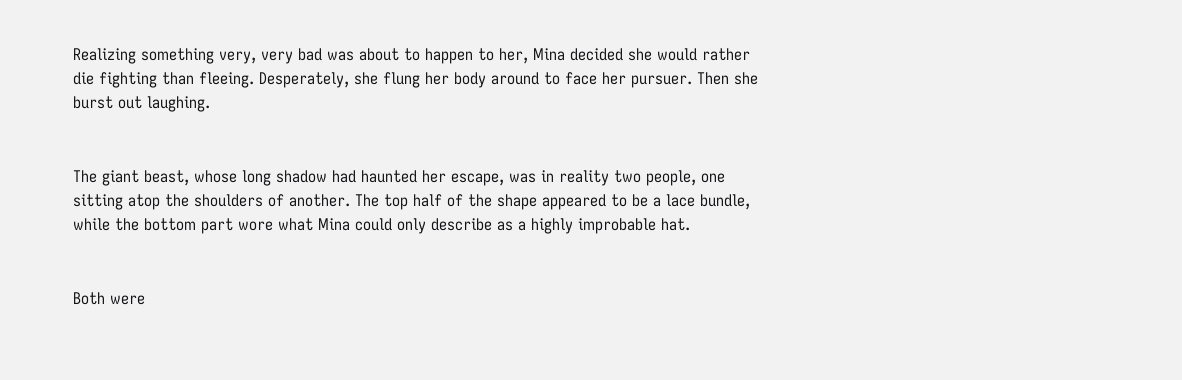Realizing something very, very bad was about to happen to her, Mina decided she would rather die fighting than fleeing. Desperately, she flung her body around to face her pursuer. Then she burst out laughing.


The giant beast, whose long shadow had haunted her escape, was in reality two people, one sitting atop the shoulders of another. The top half of the shape appeared to be a lace bundle, while the bottom part wore what Mina could only describe as a highly improbable hat.


Both were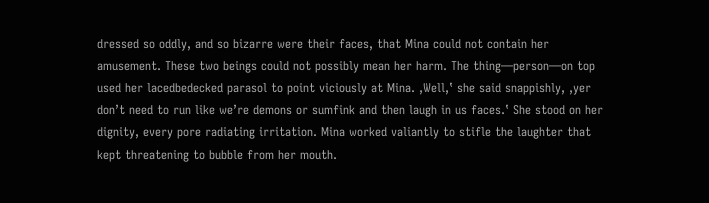dressed so oddly, and so bizarre were their faces, that Mina could not contain her amusement. These two beings could not possibly mean her harm. The thing—person—on top used her lacedbedecked parasol to point viciously at Mina. ‚Well,‛ she said snappishly, ‚yer don’t need to run like we’re demons or sumfink and then laugh in us faces.‛ She stood on her dignity, every pore radiating irritation. Mina worked valiantly to stifle the laughter that kept threatening to bubble from her mouth.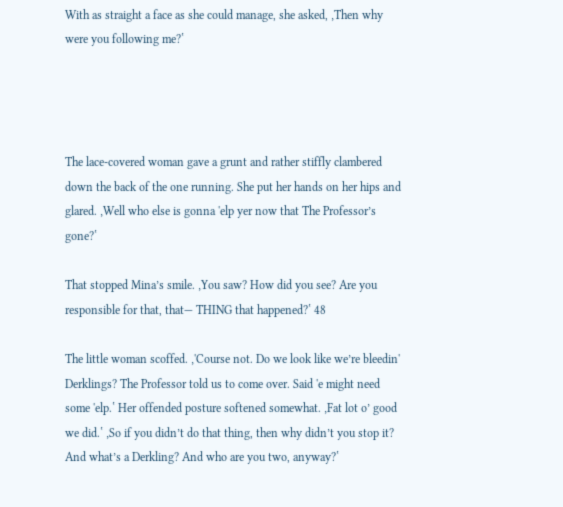With as straight a face as she could manage, she asked, ‚Then why were you following me?‛




The lace-covered woman gave a grunt and rather stiffly clambered down the back of the one running. She put her hands on her hips and glared. ‚Well who else is gonna 'elp yer now that The Professor’s gone?‛

That stopped Mina’s smile. ‚You saw? How did you see? Are you responsible for that, that— THING that happened?‛ 48

The little woman scoffed. ‚'Course not. Do we look like we’re bleedin' Derklings? The Professor told us to come over. Said 'e might need some 'elp.‛ Her offended posture softened somewhat. ‚Fat lot o’ good we did.‛ ‚So if you didn’t do that thing, then why didn’t you stop it? And what’s a Derkling? And who are you two, anyway?‛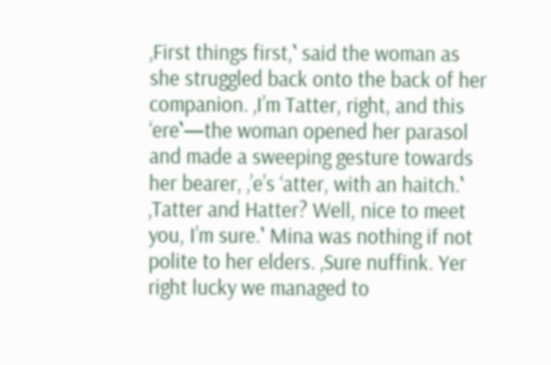‚First things first,‛ said the woman as she struggled back onto the back of her companion. ‚I’m Tatter, right, and this ‘ere‛—the woman opened her parasol and made a sweeping gesture towards her bearer, ‚’e’s ‘atter, with an haitch.‛ ‚Tatter and Hatter? Well, nice to meet you, I’m sure.‛ Mina was nothing if not polite to her elders. ‚Sure nuffink. Yer right lucky we managed to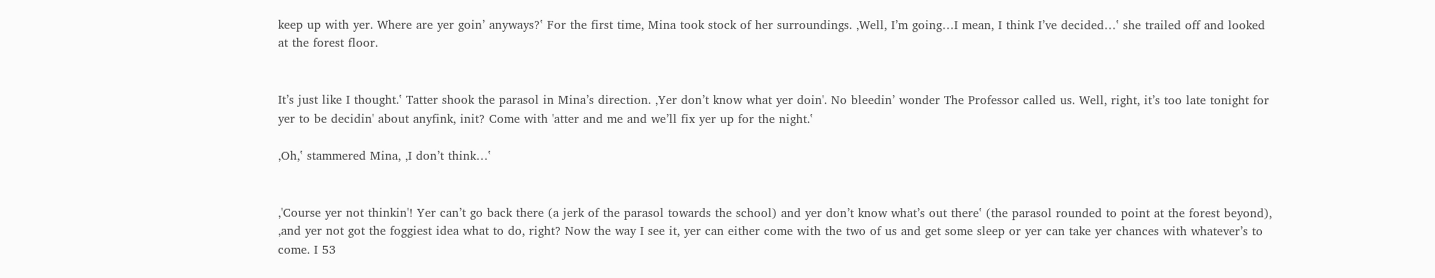keep up with yer. Where are yer goin’ anyways?‛ For the first time, Mina took stock of her surroundings. ‚Well, I’m going…I mean, I think I’ve decided…‛ she trailed off and looked at the forest floor.


It’s just like I thought.‛ Tatter shook the parasol in Mina’s direction. ‚Yer don’t know what yer doin'. No bleedin’ wonder The Professor called us. Well, right, it’s too late tonight for yer to be decidin' about anyfink, init? Come with 'atter and me and we’ll fix yer up for the night.‛

‚Oh,‛ stammered Mina, ‚I don’t think…‛


‚'Course yer not thinkin'! Yer can’t go back there (a jerk of the parasol towards the school) and yer don’t know what’s out there‛ (the parasol rounded to point at the forest beyond), ‚and yer not got the foggiest idea what to do, right? Now the way I see it, yer can either come with the two of us and get some sleep or yer can take yer chances with whatever’s to come. I 53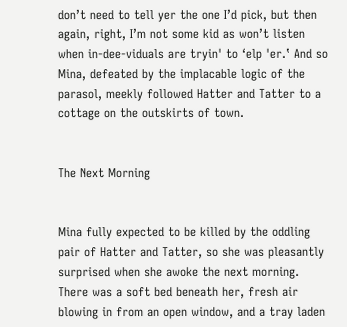don’t need to tell yer the one I’d pick, but then again, right, I’m not some kid as won’t listen when in-dee-viduals are tryin' to ‘elp 'er.‛ And so Mina, defeated by the implacable logic of the parasol, meekly followed Hatter and Tatter to a cottage on the outskirts of town.


The Next Morning


Mina fully expected to be killed by the oddling pair of Hatter and Tatter, so she was pleasantly surprised when she awoke the next morning. There was a soft bed beneath her, fresh air blowing in from an open window, and a tray laden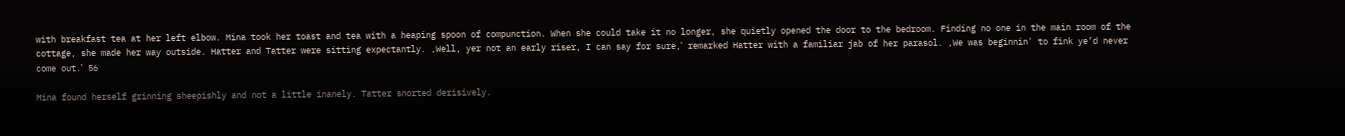with breakfast tea at her left elbow. Mina took her toast and tea with a heaping spoon of compunction. When she could take it no longer, she quietly opened the door to the bedroom. Finding no one in the main room of the cottage, she made her way outside. Hatter and Tatter were sitting expectantly. ‚Well, yer not an early riser, I can say for sure,‛ remarked Hatter with a familiar jab of her parasol. ‚We was beginnin' to fink ye’d never come out.‛ 56

Mina found herself grinning sheepishly and not a little inanely. Tatter snorted derisively.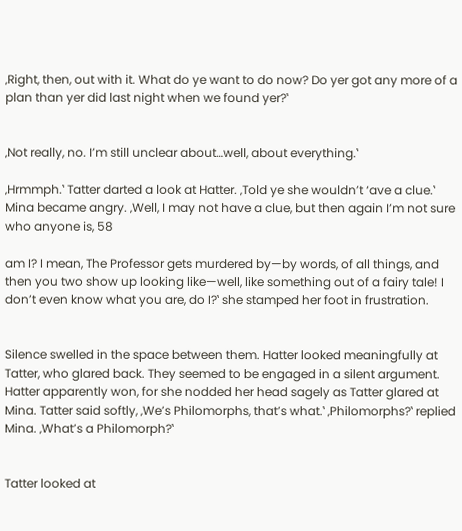‚Right, then, out with it. What do ye want to do now? Do yer got any more of a plan than yer did last night when we found yer?‛


‚Not really, no. I’m still unclear about…well, about everything.‛

‚Hrmmph.‛ Tatter darted a look at Hatter. ‚Told ye she wouldn’t ‘ave a clue.‛ Mina became angry. ‚Well, I may not have a clue, but then again I’m not sure who anyone is, 58

am I? I mean, The Professor gets murdered by—by words, of all things, and then you two show up looking like—well, like something out of a fairy tale! I don’t even know what you are, do I?‛ she stamped her foot in frustration.


Silence swelled in the space between them. Hatter looked meaningfully at Tatter, who glared back. They seemed to be engaged in a silent argument. Hatter apparently won, for she nodded her head sagely as Tatter glared at Mina. Tatter said softly, ‚We’s Philomorphs, that’s what.‛ ‚Philomorphs?‛ replied Mina. ‚What’s a Philomorph?‛


Tatter looked at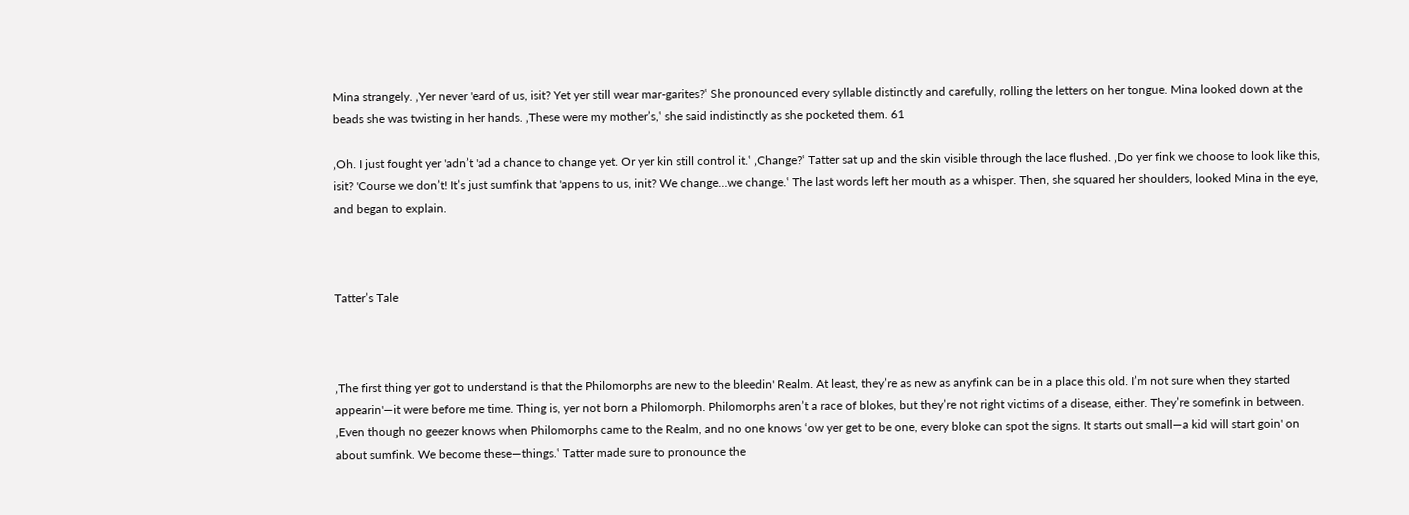Mina strangely. ‚Yer never 'eard of us, isit? Yet yer still wear mar-garites?‛ She pronounced every syllable distinctly and carefully, rolling the letters on her tongue. Mina looked down at the beads she was twisting in her hands. ‚These were my mother’s,‛ she said indistinctly as she pocketed them. 61

‚Oh. I just fought yer 'adn’t 'ad a chance to change yet. Or yer kin still control it.‛ ‚Change?‛ Tatter sat up and the skin visible through the lace flushed. ‚Do yer fink we choose to look like this, isit? 'Course we don’t! It’s just sumfink that 'appens to us, init? We change…we change.‛ The last words left her mouth as a whisper. Then, she squared her shoulders, looked Mina in the eye, and began to explain.



Tatter’s Tale



‚The first thing yer got to understand is that the Philomorphs are new to the bleedin' Realm. At least, they’re as new as anyfink can be in a place this old. I’m not sure when they started appearin'—it were before me time. Thing is, yer not born a Philomorph. Philomorphs aren’t a race of blokes, but they’re not right victims of a disease, either. They’re somefink in between. ‚Even though no geezer knows when Philomorphs came to the Realm, and no one knows ‘ow yer get to be one, every bloke can spot the signs. It starts out small—a kid will start goin' on about sumfink. We become these—things.‛ Tatter made sure to pronounce the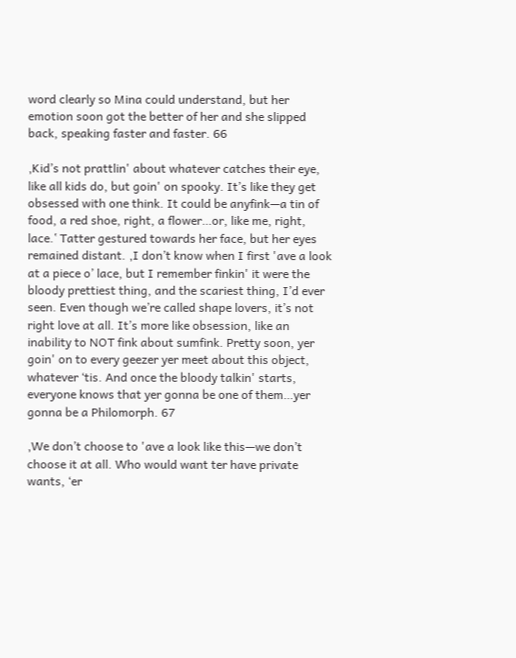word clearly so Mina could understand, but her emotion soon got the better of her and she slipped back, speaking faster and faster. 66

‚Kid’s not prattlin' about whatever catches their eye, like all kids do, but goin' on spooky. It’s like they get obsessed with one think. It could be anyfink—a tin of food, a red shoe, right, a flower…or, like me, right, lace.‛ Tatter gestured towards her face, but her eyes remained distant. ‚I don’t know when I first 'ave a look at a piece o’ lace, but I remember finkin' it were the bloody prettiest thing, and the scariest thing, I’d ever seen. Even though we’re called shape lovers, it’s not right love at all. It’s more like obsession, like an inability to NOT fink about sumfink. Pretty soon, yer goin' on to every geezer yer meet about this object, whatever ‘tis. And once the bloody talkin' starts, everyone knows that yer gonna be one of them…yer gonna be a Philomorph. 67

‚We don’t choose to 'ave a look like this—we don’t choose it at all. Who would want ter have private wants, ‘er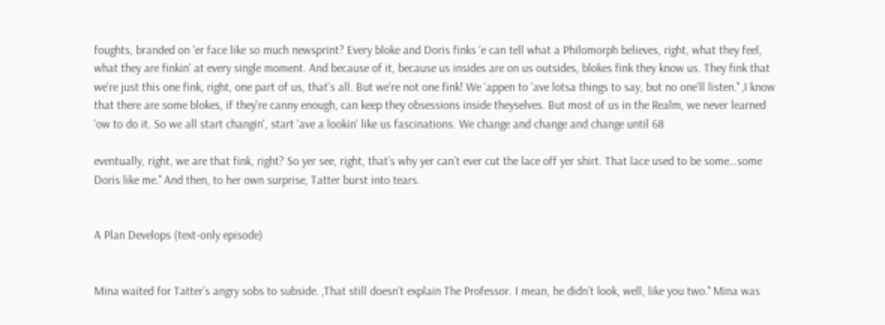foughts, branded on ‘er face like so much newsprint? Every bloke and Doris finks ‘e can tell what a Philomorph believes, right, what they feel, what they are finkin' at every single moment. And because of it, because us insides are on us outsides, blokes fink they know us. They fink that we’re just this one fink, right, one part of us, that’s all. But we’re not one fink! We ‘appen to ‘ave lotsa things to say, but no one’ll listen.‛ ‚I know that there are some blokes, if they’re canny enough, can keep they obsessions inside theyselves. But most of us in the Realm, we never learned 'ow to do it. So we all start changin', start 'ave a lookin' like us fascinations. We change and change and change until 68

eventually, right, we are that fink, right? So yer see, right, that’s why yer can’t ever cut the lace off yer shirt. That lace used to be some…some Doris like me.‛ And then, to her own surprise, Tatter burst into tears.


A Plan Develops (text-only episode)


Mina waited for Tatter’s angry sobs to subside. ‚That still doesn’t explain The Professor. I mean, he didn’t look, well, like you two.‛ Mina was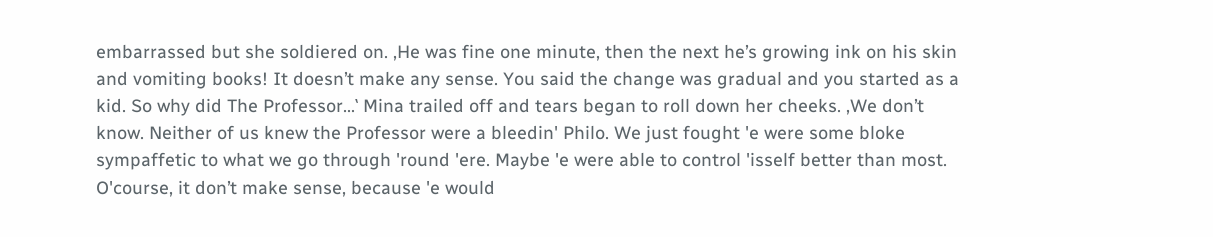embarrassed but she soldiered on. ‚He was fine one minute, then the next he’s growing ink on his skin and vomiting books! It doesn’t make any sense. You said the change was gradual and you started as a kid. So why did The Professor…‛ Mina trailed off and tears began to roll down her cheeks. ‚We don’t know. Neither of us knew the Professor were a bleedin' Philo. We just fought 'e were some bloke sympaffetic to what we go through 'round 'ere. Maybe 'e were able to control 'isself better than most. O'course, it don’t make sense, because 'e would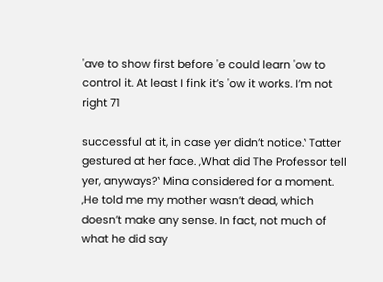'ave to show first before 'e could learn 'ow to control it. At least I fink it’s 'ow it works. I’m not right 71

successful at it, in case yer didn’t notice.‛ Tatter gestured at her face. ‚What did The Professor tell yer, anyways?‛ Mina considered for a moment. ‚He told me my mother wasn’t dead, which doesn’t make any sense. In fact, not much of what he did say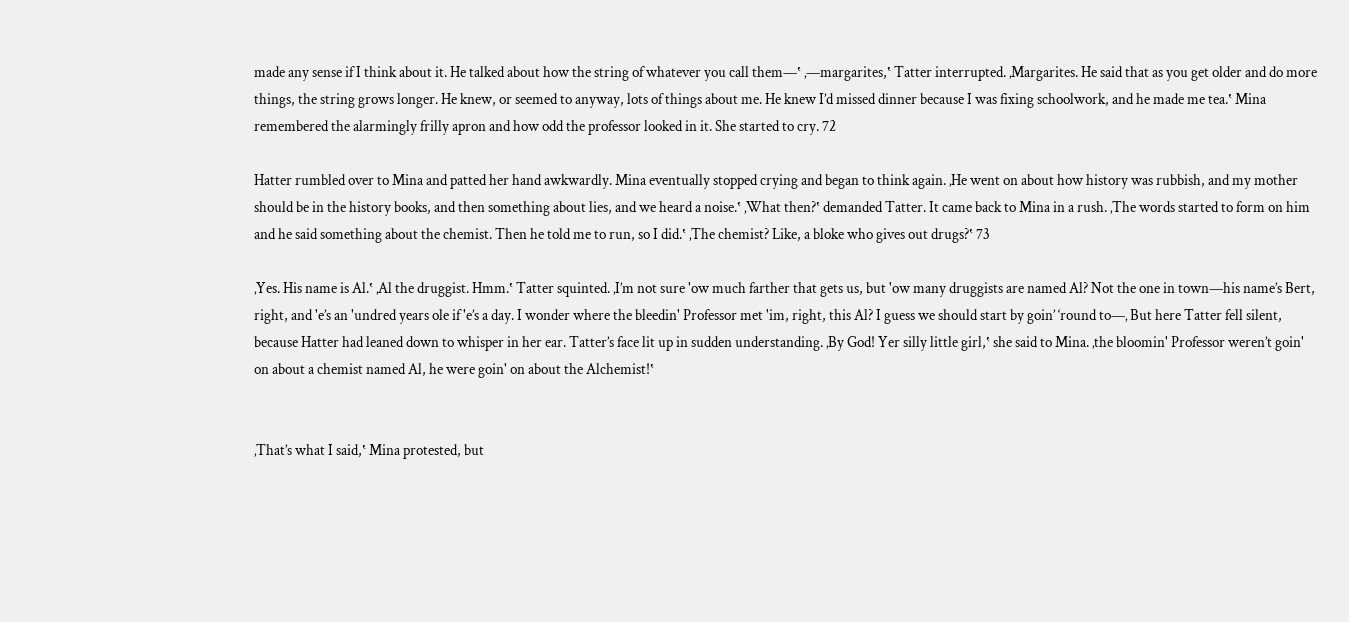made any sense if I think about it. He talked about how the string of whatever you call them—‛ ‚—margarites,‛ Tatter interrupted. ‚Margarites. He said that as you get older and do more things, the string grows longer. He knew, or seemed to anyway, lots of things about me. He knew I’d missed dinner because I was fixing schoolwork, and he made me tea.‛ Mina remembered the alarmingly frilly apron and how odd the professor looked in it. She started to cry. 72

Hatter rumbled over to Mina and patted her hand awkwardly. Mina eventually stopped crying and began to think again. ‚He went on about how history was rubbish, and my mother should be in the history books, and then something about lies, and we heard a noise.‛ ‚What then?‛ demanded Tatter. It came back to Mina in a rush. ‚The words started to form on him and he said something about the chemist. Then he told me to run, so I did.‛ ‚The chemist? Like, a bloke who gives out drugs?‛ 73

‚Yes. His name is Al.‛ ‚Al the druggist. Hmm.‛ Tatter squinted. ‚I’m not sure 'ow much farther that gets us, but 'ow many druggists are named Al? Not the one in town—his name’s Bert, right, and 'e’s an 'undred years ole if 'e’s a day. I wonder where the bleedin' Professor met 'im, right, this Al? I guess we should start by goin’ ‘round to—‚ But here Tatter fell silent, because Hatter had leaned down to whisper in her ear. Tatter’s face lit up in sudden understanding. ‚By God! Yer silly little girl,‛ she said to Mina. ‚the bloomin' Professor weren’t goin' on about a chemist named Al, he were goin' on about the Alchemist!‛


‚That’s what I said,‛ Mina protested, but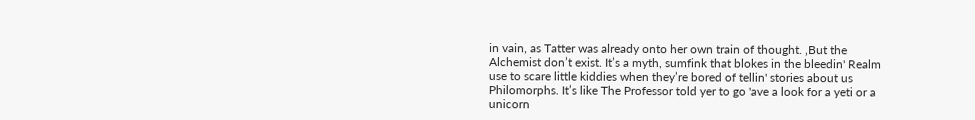in vain, as Tatter was already onto her own train of thought. ‚But the Alchemist don’t exist. It’s a myth, sumfink that blokes in the bleedin' Realm use to scare little kiddies when they’re bored of tellin' stories about us Philomorphs. It’s like The Professor told yer to go 'ave a look for a yeti or a unicorn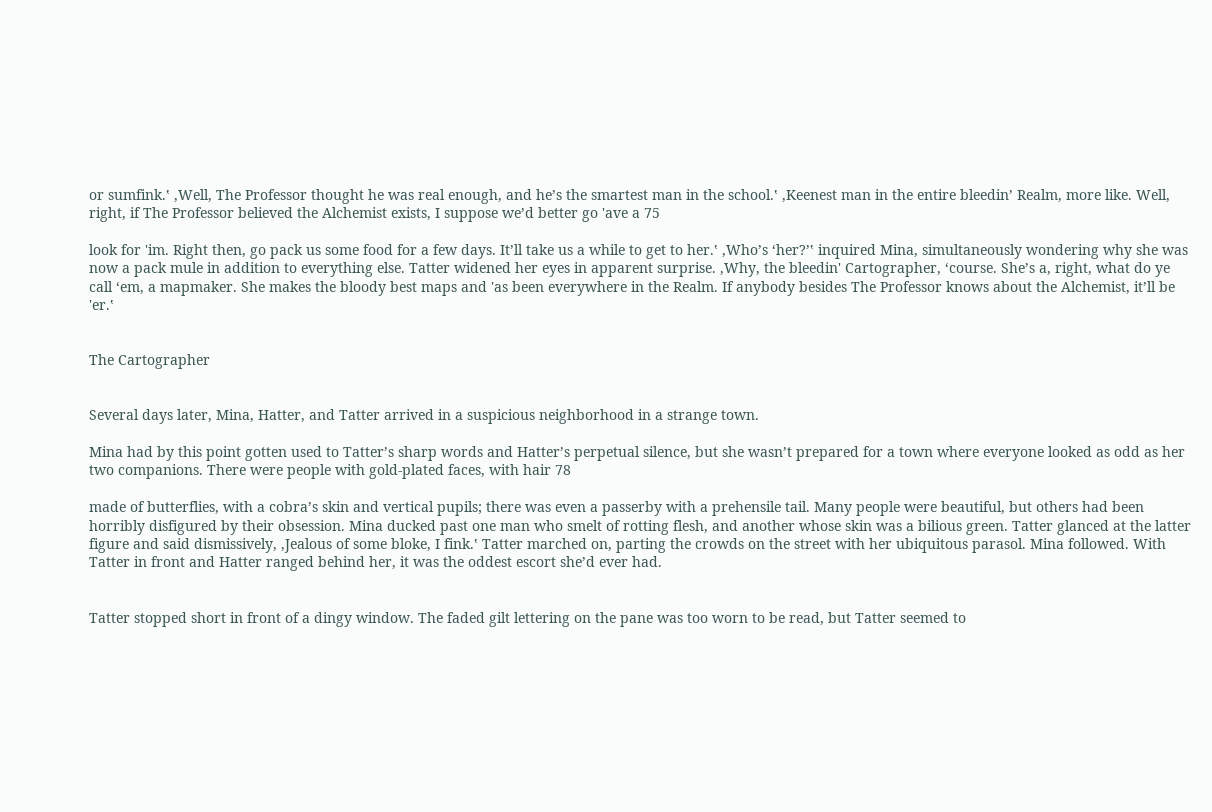or sumfink.‛ ‚Well, The Professor thought he was real enough, and he’s the smartest man in the school.‛ ‚Keenest man in the entire bleedin’ Realm, more like. Well, right, if The Professor believed the Alchemist exists, I suppose we’d better go 'ave a 75

look for 'im. Right then, go pack us some food for a few days. It’ll take us a while to get to her.‛ ‚Who’s ‘her?’‛ inquired Mina, simultaneously wondering why she was now a pack mule in addition to everything else. Tatter widened her eyes in apparent surprise. ‚Why, the bleedin' Cartographer, ‘course. She’s a, right, what do ye call ‘em, a mapmaker. She makes the bloody best maps and 'as been everywhere in the Realm. If anybody besides The Professor knows about the Alchemist, it’ll be 'er.‛


The Cartographer


Several days later, Mina, Hatter, and Tatter arrived in a suspicious neighborhood in a strange town.

Mina had by this point gotten used to Tatter’s sharp words and Hatter’s perpetual silence, but she wasn’t prepared for a town where everyone looked as odd as her two companions. There were people with gold-plated faces, with hair 78

made of butterflies, with a cobra’s skin and vertical pupils; there was even a passerby with a prehensile tail. Many people were beautiful, but others had been horribly disfigured by their obsession. Mina ducked past one man who smelt of rotting flesh, and another whose skin was a bilious green. Tatter glanced at the latter figure and said dismissively, ‚Jealous of some bloke, I fink.‛ Tatter marched on, parting the crowds on the street with her ubiquitous parasol. Mina followed. With Tatter in front and Hatter ranged behind her, it was the oddest escort she’d ever had.


Tatter stopped short in front of a dingy window. The faded gilt lettering on the pane was too worn to be read, but Tatter seemed to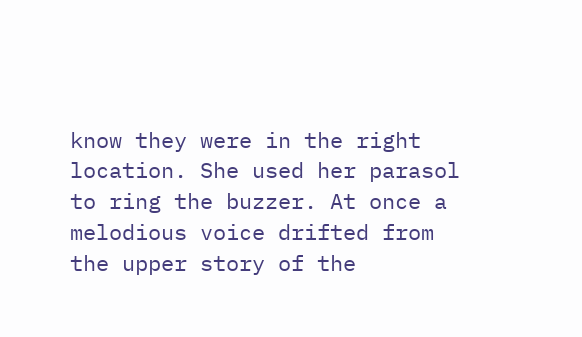know they were in the right location. She used her parasol to ring the buzzer. At once a melodious voice drifted from the upper story of the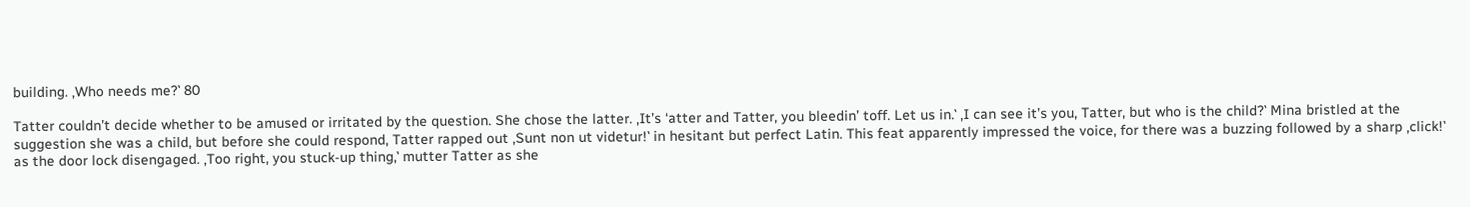building. ‚Who needs me?‛ 80

Tatter couldn’t decide whether to be amused or irritated by the question. She chose the latter. ‚It’s ‘atter and Tatter, you bleedin’ toff. Let us in.‛ ‚I can see it’s you, Tatter, but who is the child?‛ Mina bristled at the suggestion she was a child, but before she could respond, Tatter rapped out ‚Sunt non ut videtur!‛ in hesitant but perfect Latin. This feat apparently impressed the voice, for there was a buzzing followed by a sharp ‚click!‛ as the door lock disengaged. ‚Too right, you stuck-up thing,‛ mutter Tatter as she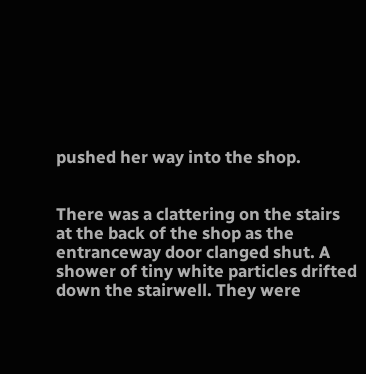pushed her way into the shop.


There was a clattering on the stairs at the back of the shop as the entranceway door clanged shut. A shower of tiny white particles drifted down the stairwell. They were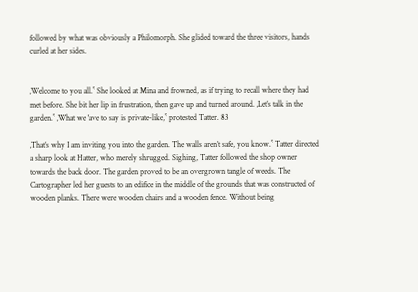followed by what was obviously a Philomorph. She glided toward the three visitors, hands curled at her sides.


‚Welcome to you all.‛ She looked at Mina and frowned, as if trying to recall where they had met before. She bit her lip in frustration, then gave up and turned around. ‚Let’s talk in the garden.‛ ‚What we 'ave to say is private-like,‛ protested Tatter. 83

‚That’s why I am inviting you into the garden. The walls aren’t safe, you know.‛ Tatter directed a sharp look at Hatter, who merely shrugged. Sighing, Tatter followed the shop owner towards the back door. The garden proved to be an overgrown tangle of weeds. The Cartographer led her guests to an edifice in the middle of the grounds that was constructed of wooden planks. There were wooden chairs and a wooden fence. Without being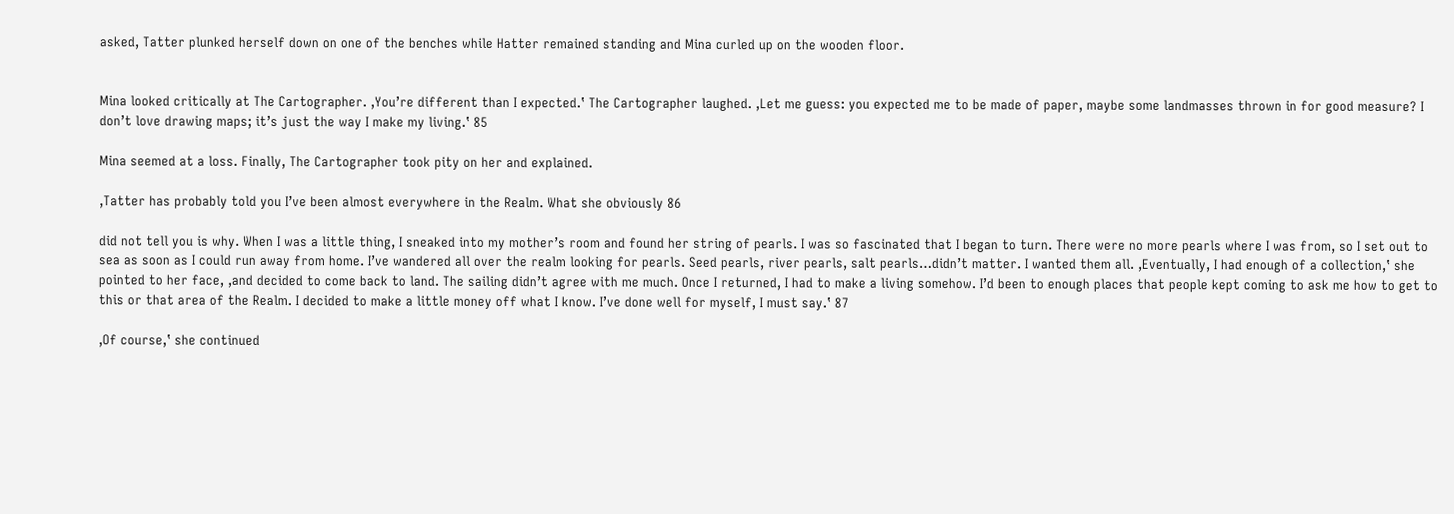asked, Tatter plunked herself down on one of the benches while Hatter remained standing and Mina curled up on the wooden floor.


Mina looked critically at The Cartographer. ‚You’re different than I expected.‛ The Cartographer laughed. ‚Let me guess: you expected me to be made of paper, maybe some landmasses thrown in for good measure? I don’t love drawing maps; it’s just the way I make my living.‛ 85

Mina seemed at a loss. Finally, The Cartographer took pity on her and explained.

‚Tatter has probably told you I’ve been almost everywhere in the Realm. What she obviously 86

did not tell you is why. When I was a little thing, I sneaked into my mother’s room and found her string of pearls. I was so fascinated that I began to turn. There were no more pearls where I was from, so I set out to sea as soon as I could run away from home. I’ve wandered all over the realm looking for pearls. Seed pearls, river pearls, salt pearls…didn’t matter. I wanted them all. ‚Eventually, I had enough of a collection,‛ she pointed to her face, ‚and decided to come back to land. The sailing didn’t agree with me much. Once I returned, I had to make a living somehow. I’d been to enough places that people kept coming to ask me how to get to this or that area of the Realm. I decided to make a little money off what I know. I’ve done well for myself, I must say.‛ 87

‚Of course,‛ she continued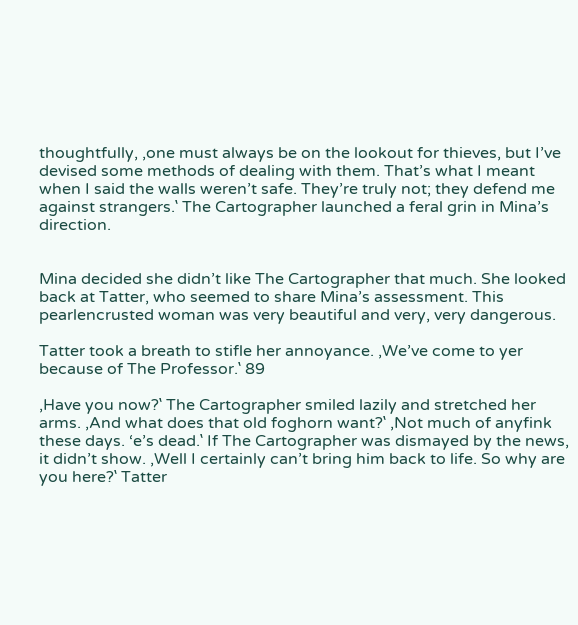thoughtfully, ‚one must always be on the lookout for thieves, but I’ve devised some methods of dealing with them. That’s what I meant when I said the walls weren’t safe. They’re truly not; they defend me against strangers.‛ The Cartographer launched a feral grin in Mina’s direction.


Mina decided she didn’t like The Cartographer that much. She looked back at Tatter, who seemed to share Mina’s assessment. This pearlencrusted woman was very beautiful and very, very dangerous.

Tatter took a breath to stifle her annoyance. ‚We’ve come to yer because of The Professor.‛ 89

‚Have you now?‛ The Cartographer smiled lazily and stretched her arms. ‚And what does that old foghorn want?‛ ‚Not much of anyfink these days. ‘e’s dead.‛ If The Cartographer was dismayed by the news, it didn’t show. ‚Well I certainly can’t bring him back to life. So why are you here?‛ Tatter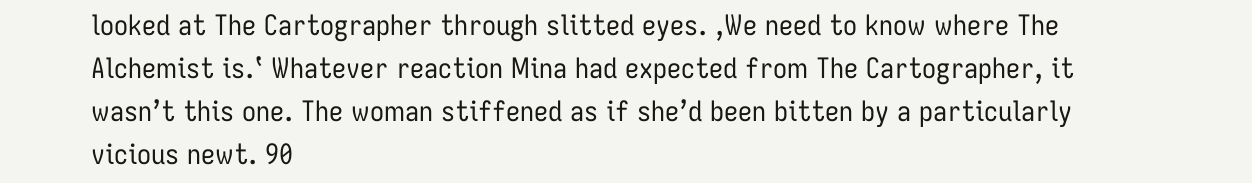looked at The Cartographer through slitted eyes. ‚We need to know where The Alchemist is.‛ Whatever reaction Mina had expected from The Cartographer, it wasn’t this one. The woman stiffened as if she’d been bitten by a particularly vicious newt. 90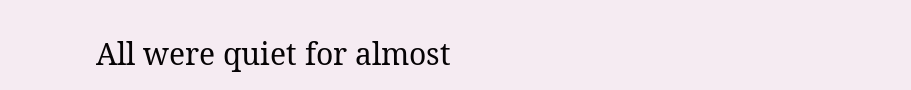All were quiet for almost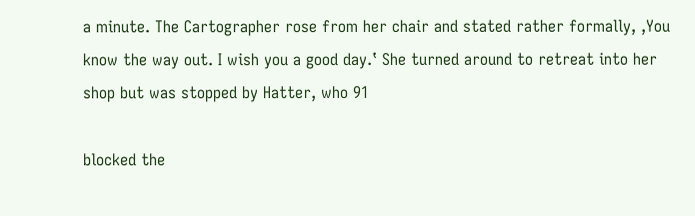a minute. The Cartographer rose from her chair and stated rather formally, ‚You know the way out. I wish you a good day.‛ She turned around to retreat into her shop but was stopped by Hatter, who 91

blocked the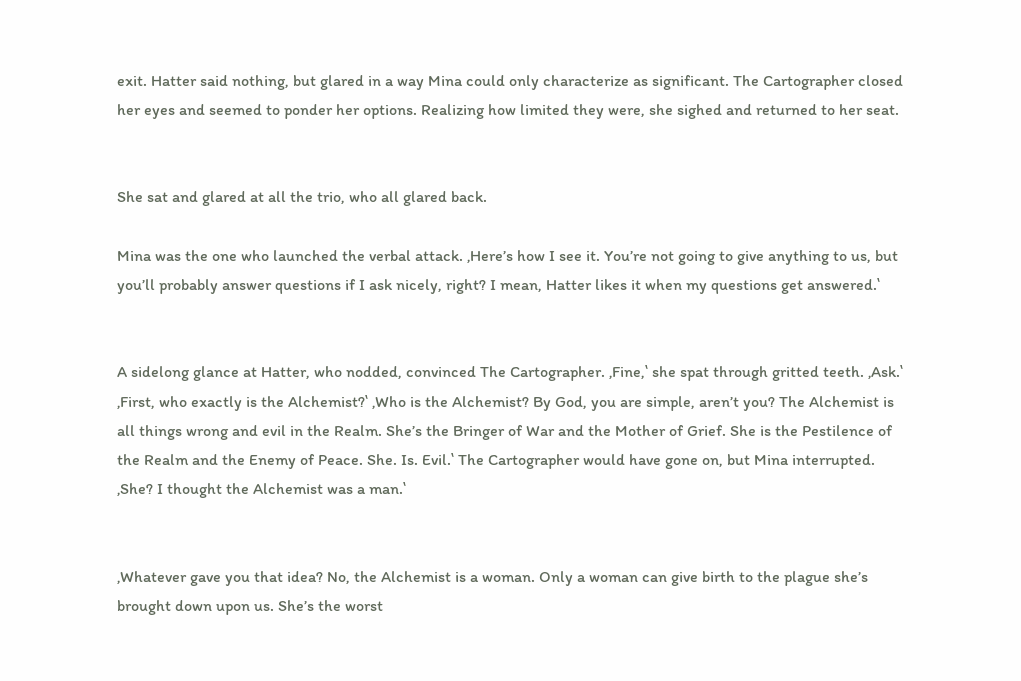exit. Hatter said nothing, but glared in a way Mina could only characterize as significant. The Cartographer closed her eyes and seemed to ponder her options. Realizing how limited they were, she sighed and returned to her seat.


She sat and glared at all the trio, who all glared back.

Mina was the one who launched the verbal attack. ‚Here’s how I see it. You’re not going to give anything to us, but you’ll probably answer questions if I ask nicely, right? I mean, Hatter likes it when my questions get answered.‛


A sidelong glance at Hatter, who nodded, convinced The Cartographer. ‚Fine,‛ she spat through gritted teeth. ‚Ask.‛ ‚First, who exactly is the Alchemist?‛ ‚Who is the Alchemist? By God, you are simple, aren’t you? The Alchemist is all things wrong and evil in the Realm. She’s the Bringer of War and the Mother of Grief. She is the Pestilence of the Realm and the Enemy of Peace. She. Is. Evil.‛ The Cartographer would have gone on, but Mina interrupted. ‚She? I thought the Alchemist was a man.‛


‚Whatever gave you that idea? No, the Alchemist is a woman. Only a woman can give birth to the plague she’s brought down upon us. She’s the worst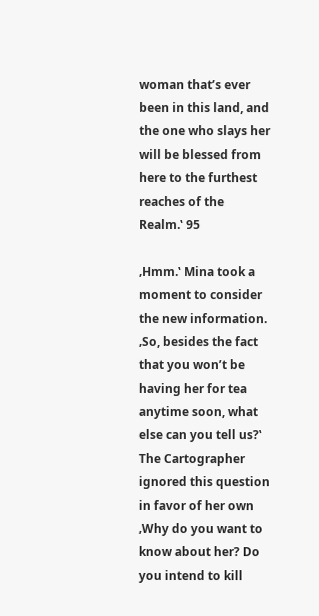woman that’s ever been in this land, and the one who slays her will be blessed from here to the furthest reaches of the Realm.‛ 95

‚Hmm.‛ Mina took a moment to consider the new information. ‚So, besides the fact that you won’t be having her for tea anytime soon, what else can you tell us?‛ The Cartographer ignored this question in favor of her own ‚Why do you want to know about her? Do you intend to kill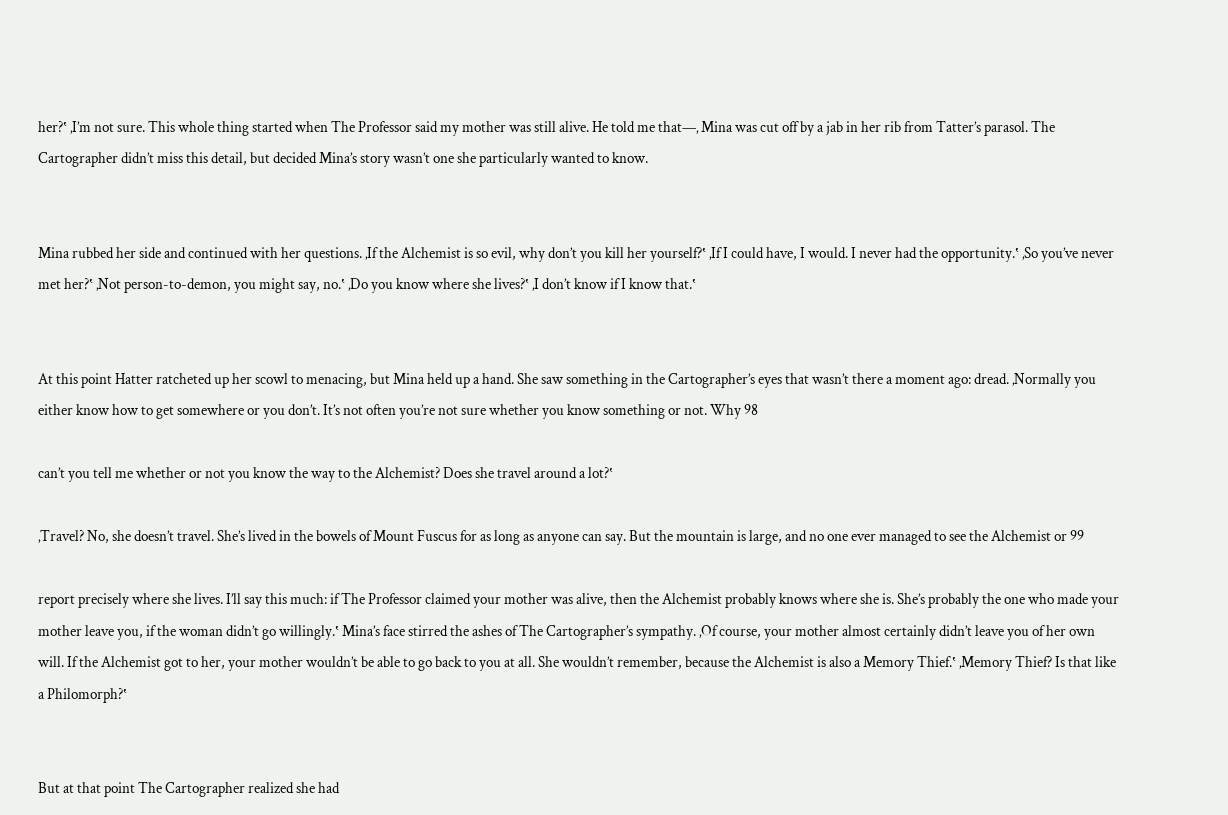her?‛ ‚I’m not sure. This whole thing started when The Professor said my mother was still alive. He told me that—‚ Mina was cut off by a jab in her rib from Tatter’s parasol. The Cartographer didn’t miss this detail, but decided Mina’s story wasn’t one she particularly wanted to know.


Mina rubbed her side and continued with her questions. ‚If the Alchemist is so evil, why don’t you kill her yourself?‛ ‚If I could have, I would. I never had the opportunity.‛ ‚So you’ve never met her?‛ ‚Not person-to-demon, you might say, no.‛ ‚Do you know where she lives?‛ ‚I don’t know if I know that.‛


At this point Hatter ratcheted up her scowl to menacing, but Mina held up a hand. She saw something in the Cartographer’s eyes that wasn’t there a moment ago: dread. ‚Normally you either know how to get somewhere or you don’t. It’s not often you’re not sure whether you know something or not. Why 98

can’t you tell me whether or not you know the way to the Alchemist? Does she travel around a lot?‛

‚Travel? No, she doesn’t travel. She’s lived in the bowels of Mount Fuscus for as long as anyone can say. But the mountain is large, and no one ever managed to see the Alchemist or 99

report precisely where she lives. I’ll say this much: if The Professor claimed your mother was alive, then the Alchemist probably knows where she is. She’s probably the one who made your mother leave you, if the woman didn’t go willingly.‛ Mina’s face stirred the ashes of The Cartographer’s sympathy. ‚Of course, your mother almost certainly didn’t leave you of her own will. If the Alchemist got to her, your mother wouldn’t be able to go back to you at all. She wouldn’t remember, because the Alchemist is also a Memory Thief.‛ ‚Memory Thief? Is that like a Philomorph?‛


But at that point The Cartographer realized she had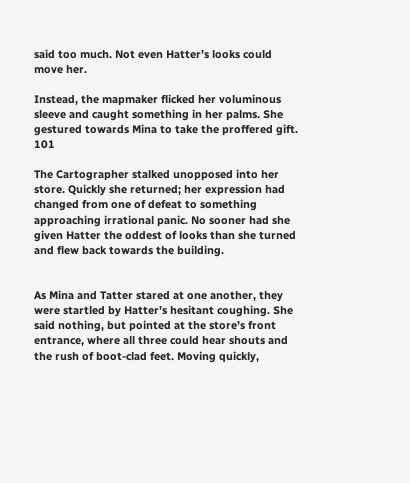said too much. Not even Hatter’s looks could move her.

Instead, the mapmaker flicked her voluminous sleeve and caught something in her palms. She gestured towards Mina to take the proffered gift. 101

The Cartographer stalked unopposed into her store. Quickly she returned; her expression had changed from one of defeat to something approaching irrational panic. No sooner had she given Hatter the oddest of looks than she turned and flew back towards the building.


As Mina and Tatter stared at one another, they were startled by Hatter’s hesitant coughing. She said nothing, but pointed at the store’s front entrance, where all three could hear shouts and the rush of boot-clad feet. Moving quickly,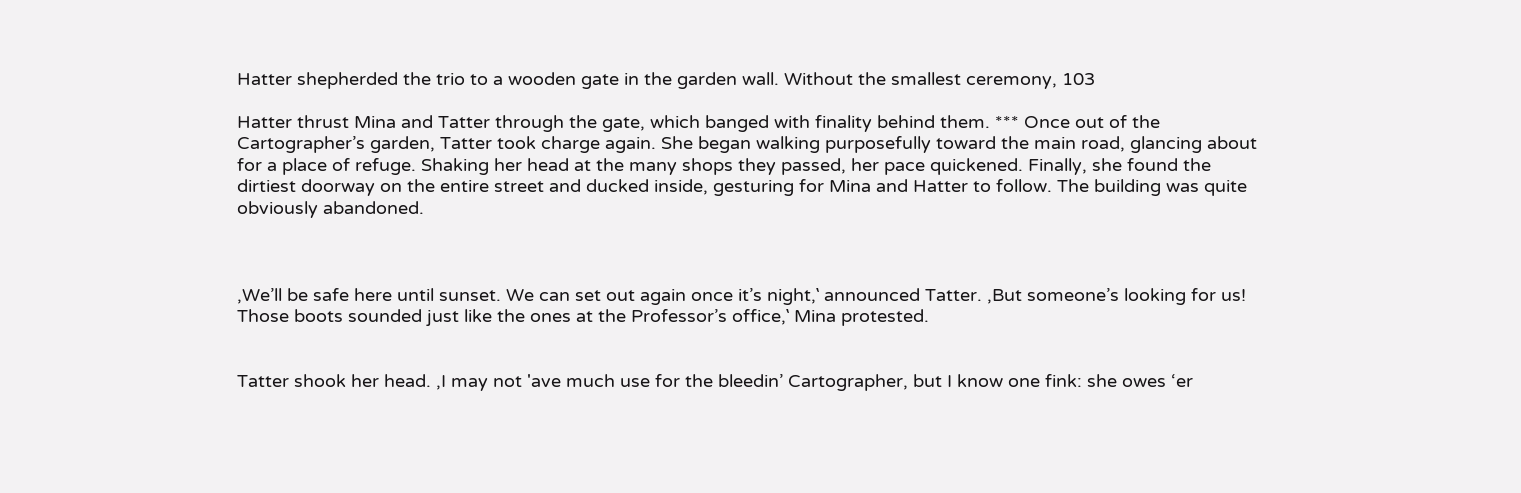Hatter shepherded the trio to a wooden gate in the garden wall. Without the smallest ceremony, 103

Hatter thrust Mina and Tatter through the gate, which banged with finality behind them. *** Once out of the Cartographer’s garden, Tatter took charge again. She began walking purposefully toward the main road, glancing about for a place of refuge. Shaking her head at the many shops they passed, her pace quickened. Finally, she found the dirtiest doorway on the entire street and ducked inside, gesturing for Mina and Hatter to follow. The building was quite obviously abandoned.



‚We’ll be safe here until sunset. We can set out again once it’s night,‛ announced Tatter. ‚But someone’s looking for us! Those boots sounded just like the ones at the Professor’s office,‛ Mina protested.


Tatter shook her head. ‚I may not 'ave much use for the bleedin’ Cartographer, but I know one fink: she owes ‘er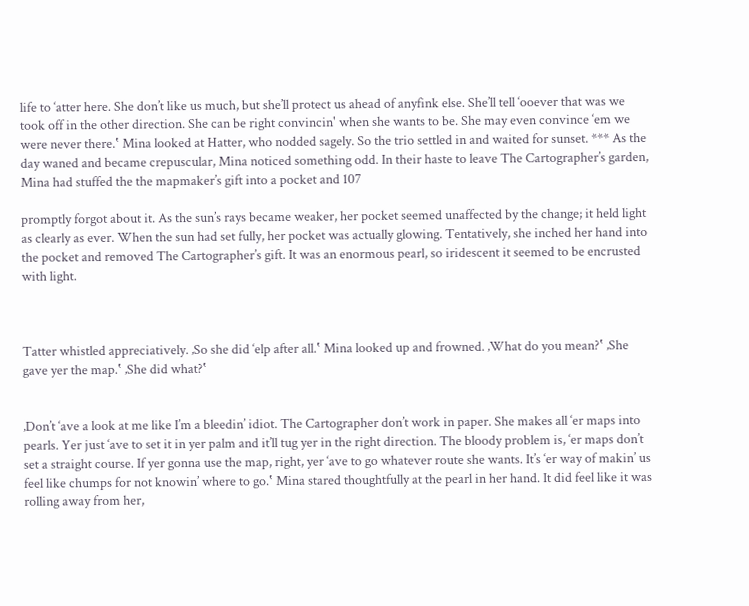life to ‘atter here. She don’t like us much, but she’ll protect us ahead of anyfink else. She’ll tell ‘ooever that was we took off in the other direction. She can be right convincin' when she wants to be. She may even convince ‘em we were never there.‛ Mina looked at Hatter, who nodded sagely. So the trio settled in and waited for sunset. *** As the day waned and became crepuscular, Mina noticed something odd. In their haste to leave The Cartographer’s garden, Mina had stuffed the the mapmaker’s gift into a pocket and 107

promptly forgot about it. As the sun’s rays became weaker, her pocket seemed unaffected by the change; it held light as clearly as ever. When the sun had set fully, her pocket was actually glowing. Tentatively, she inched her hand into the pocket and removed The Cartographer’s gift. It was an enormous pearl, so iridescent it seemed to be encrusted with light.



Tatter whistled appreciatively. ‚So she did ‘elp after all.‛ Mina looked up and frowned. ‚What do you mean?‛ ‚She gave yer the map.‛ ‚She did what?‛


‚Don’t ‘ave a look at me like I’m a bleedin’ idiot. The Cartographer don’t work in paper. She makes all ‘er maps into pearls. Yer just ‘ave to set it in yer palm and it’ll tug yer in the right direction. The bloody problem is, ‘er maps don’t set a straight course. If yer gonna use the map, right, yer ‘ave to go whatever route she wants. It’s ‘er way of makin’ us feel like chumps for not knowin’ where to go.‛ Mina stared thoughtfully at the pearl in her hand. It did feel like it was rolling away from her,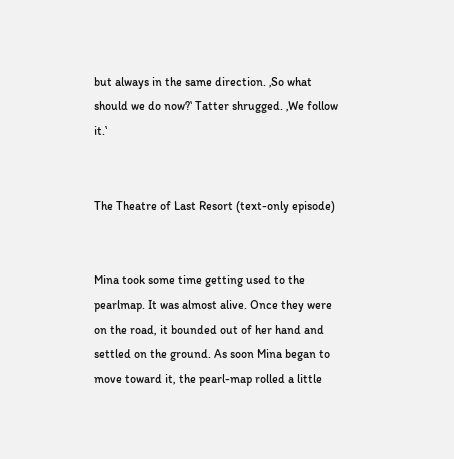but always in the same direction. ‚So what should we do now?‛ Tatter shrugged. ‚We follow it.‛


The Theatre of Last Resort (text-only episode)


Mina took some time getting used to the pearlmap. It was almost alive. Once they were on the road, it bounded out of her hand and settled on the ground. As soon Mina began to move toward it, the pearl-map rolled a little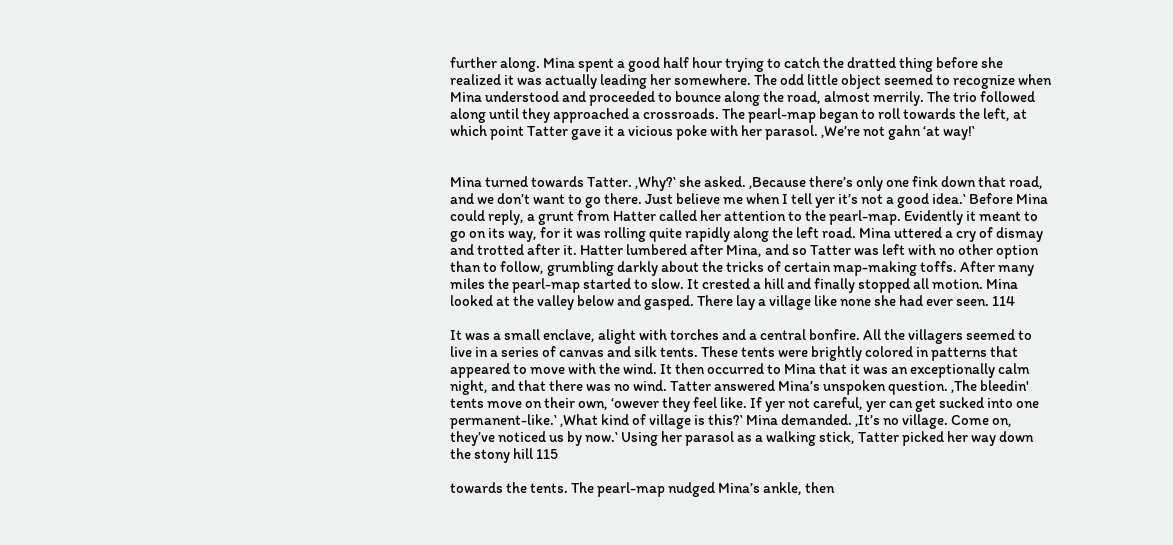further along. Mina spent a good half hour trying to catch the dratted thing before she realized it was actually leading her somewhere. The odd little object seemed to recognize when Mina understood and proceeded to bounce along the road, almost merrily. The trio followed along until they approached a crossroads. The pearl-map began to roll towards the left, at which point Tatter gave it a vicious poke with her parasol. ‚We’re not gahn ‘at way!‛


Mina turned towards Tatter. ‚Why?‛ she asked. ‚Because there’s only one fink down that road, and we don’t want to go there. Just believe me when I tell yer it’s not a good idea.‛ Before Mina could reply, a grunt from Hatter called her attention to the pearl-map. Evidently it meant to go on its way, for it was rolling quite rapidly along the left road. Mina uttered a cry of dismay and trotted after it. Hatter lumbered after Mina, and so Tatter was left with no other option than to follow, grumbling darkly about the tricks of certain map-making toffs. After many miles the pearl-map started to slow. It crested a hill and finally stopped all motion. Mina looked at the valley below and gasped. There lay a village like none she had ever seen. 114

It was a small enclave, alight with torches and a central bonfire. All the villagers seemed to live in a series of canvas and silk tents. These tents were brightly colored in patterns that appeared to move with the wind. It then occurred to Mina that it was an exceptionally calm night, and that there was no wind. Tatter answered Mina’s unspoken question. ‚The bleedin' tents move on their own, ‘owever they feel like. If yer not careful, yer can get sucked into one permanent-like.‛ ‚What kind of village is this?‛ Mina demanded. ‚It’s no village. Come on, they’ve noticed us by now.‛ Using her parasol as a walking stick, Tatter picked her way down the stony hill 115

towards the tents. The pearl-map nudged Mina’s ankle, then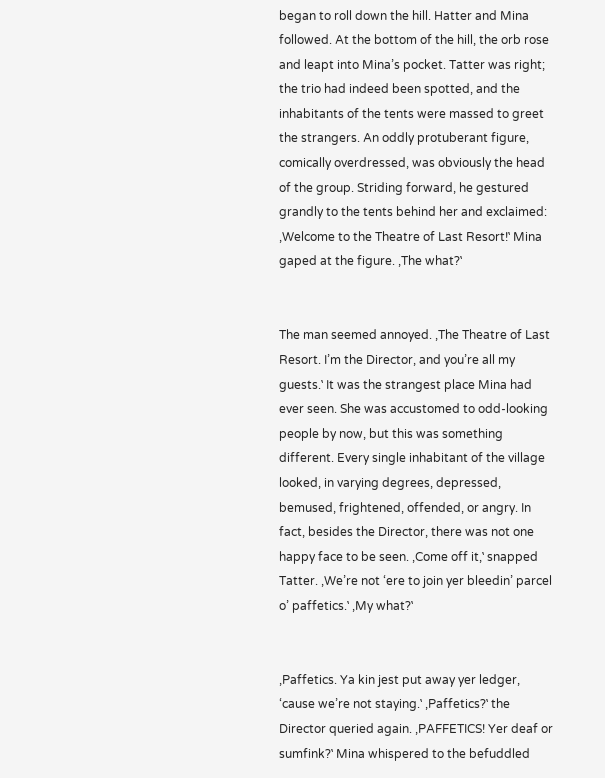began to roll down the hill. Hatter and Mina followed. At the bottom of the hill, the orb rose and leapt into Mina’s pocket. Tatter was right; the trio had indeed been spotted, and the inhabitants of the tents were massed to greet the strangers. An oddly protuberant figure, comically overdressed, was obviously the head of the group. Striding forward, he gestured grandly to the tents behind her and exclaimed: ‚Welcome to the Theatre of Last Resort!‛ Mina gaped at the figure. ‚The what?‛


The man seemed annoyed. ‚The Theatre of Last Resort. I’m the Director, and you’re all my guests.‛ It was the strangest place Mina had ever seen. She was accustomed to odd-looking people by now, but this was something different. Every single inhabitant of the village looked, in varying degrees, depressed, bemused, frightened, offended, or angry. In fact, besides the Director, there was not one happy face to be seen. ‚Come off it,‛ snapped Tatter. ‚We’re not ‘ere to join yer bleedin’ parcel o’ paffetics.‛ ‚My what?‛


‚Paffetics. Ya kin jest put away yer ledger, ‘cause we’re not staying.‛ ‚Paffetics?‛ the Director queried again. ‚PAFFETICS! Yer deaf or sumfink?‛ Mina whispered to the befuddled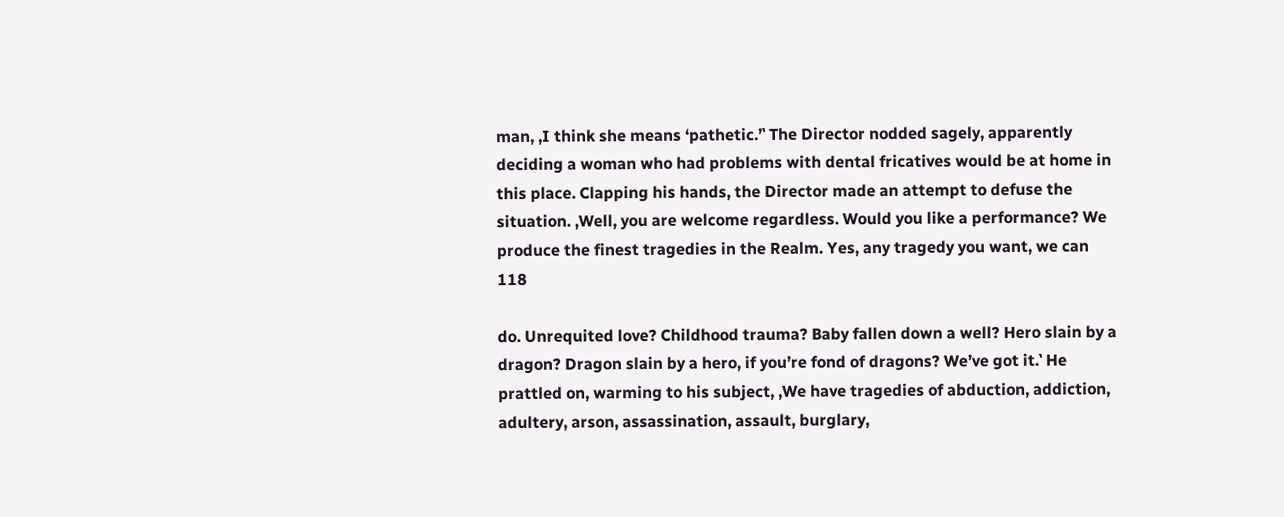man, ‚I think she means ‘pathetic.’‛ The Director nodded sagely, apparently deciding a woman who had problems with dental fricatives would be at home in this place. Clapping his hands, the Director made an attempt to defuse the situation. ‚Well, you are welcome regardless. Would you like a performance? We produce the finest tragedies in the Realm. Yes, any tragedy you want, we can 118

do. Unrequited love? Childhood trauma? Baby fallen down a well? Hero slain by a dragon? Dragon slain by a hero, if you’re fond of dragons? We’ve got it.‛ He prattled on, warming to his subject, ‚We have tragedies of abduction, addiction, adultery, arson, assassination, assault, burglary,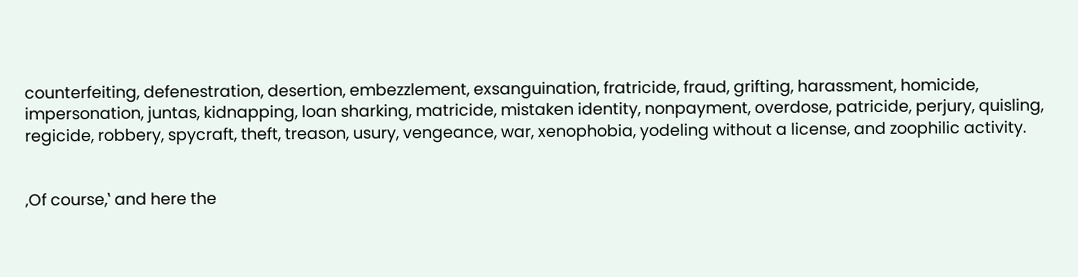counterfeiting, defenestration, desertion, embezzlement, exsanguination, fratricide, fraud, grifting, harassment, homicide, impersonation, juntas, kidnapping, loan sharking, matricide, mistaken identity, nonpayment, overdose, patricide, perjury, quisling, regicide, robbery, spycraft, theft, treason, usury, vengeance, war, xenophobia, yodeling without a license, and zoophilic activity.


‚Of course,‛ and here the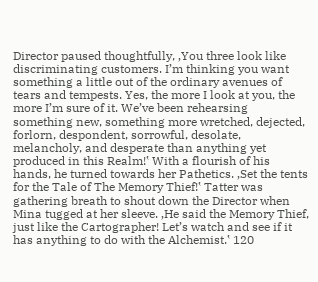Director paused thoughtfully, ‚You three look like discriminating customers. I’m thinking you want something a little out of the ordinary avenues of tears and tempests. Yes, the more I look at you, the more I’m sure of it. We’ve been rehearsing something new, something more wretched, dejected, forlorn, despondent, sorrowful, desolate, melancholy, and desperate than anything yet produced in this Realm!‛ With a flourish of his hands, he turned towards her Pathetics. ‚Set the tents for the Tale of The Memory Thief!‛ Tatter was gathering breath to shout down the Director when Mina tugged at her sleeve. ‚He said the Memory Thief, just like the Cartographer! Let’s watch and see if it has anything to do with the Alchemist.‛ 120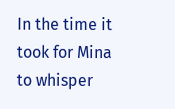In the time it took for Mina to whisper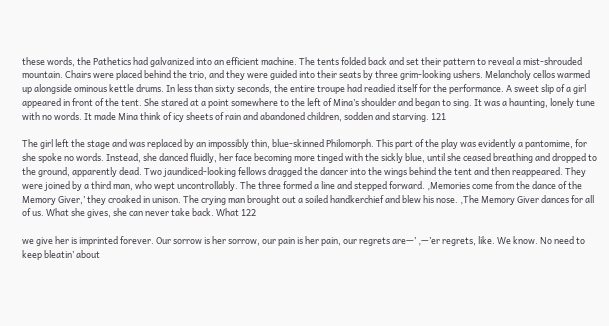these words, the Pathetics had galvanized into an efficient machine. The tents folded back and set their pattern to reveal a mist-shrouded mountain. Chairs were placed behind the trio, and they were guided into their seats by three grim-looking ushers. Melancholy cellos warmed up alongside ominous kettle drums. In less than sixty seconds, the entire troupe had readied itself for the performance. A sweet slip of a girl appeared in front of the tent. She stared at a point somewhere to the left of Mina’s shoulder and began to sing. It was a haunting, lonely tune with no words. It made Mina think of icy sheets of rain and abandoned children, sodden and starving. 121

The girl left the stage and was replaced by an impossibly thin, blue-skinned Philomorph. This part of the play was evidently a pantomime, for she spoke no words. Instead, she danced fluidly, her face becoming more tinged with the sickly blue, until she ceased breathing and dropped to the ground, apparently dead. Two jaundiced-looking fellows dragged the dancer into the wings behind the tent and then reappeared. They were joined by a third man, who wept uncontrollably. The three formed a line and stepped forward. ‚Memories come from the dance of the Memory Giver,‛ they croaked in unison. The crying man brought out a soiled handkerchief and blew his nose. ‚The Memory Giver dances for all of us. What she gives, she can never take back. What 122

we give her is imprinted forever. Our sorrow is her sorrow, our pain is her pain, our regrets are—‛ ‚—’er regrets, like. We know. No need to keep bleatin’ about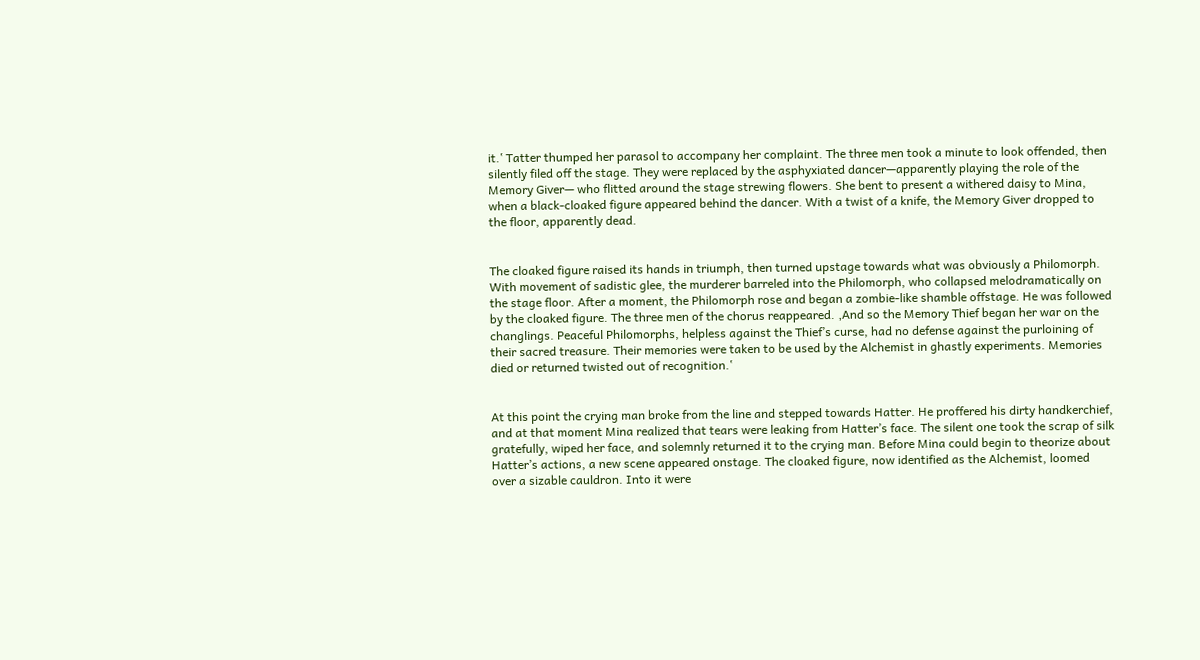it.‛ Tatter thumped her parasol to accompany her complaint. The three men took a minute to look offended, then silently filed off the stage. They were replaced by the asphyxiated dancer—apparently playing the role of the Memory Giver— who flitted around the stage strewing flowers. She bent to present a withered daisy to Mina, when a black-cloaked figure appeared behind the dancer. With a twist of a knife, the Memory Giver dropped to the floor, apparently dead.


The cloaked figure raised its hands in triumph, then turned upstage towards what was obviously a Philomorph. With movement of sadistic glee, the murderer barreled into the Philomorph, who collapsed melodramatically on the stage floor. After a moment, the Philomorph rose and began a zombie-like shamble offstage. He was followed by the cloaked figure. The three men of the chorus reappeared. ‚And so the Memory Thief began her war on the changlings. Peaceful Philomorphs, helpless against the Thief’s curse, had no defense against the purloining of their sacred treasure. Their memories were taken to be used by the Alchemist in ghastly experiments. Memories died or returned twisted out of recognition.‛


At this point the crying man broke from the line and stepped towards Hatter. He proffered his dirty handkerchief, and at that moment Mina realized that tears were leaking from Hatter’s face. The silent one took the scrap of silk gratefully, wiped her face, and solemnly returned it to the crying man. Before Mina could begin to theorize about Hatter’s actions, a new scene appeared onstage. The cloaked figure, now identified as the Alchemist, loomed over a sizable cauldron. Into it were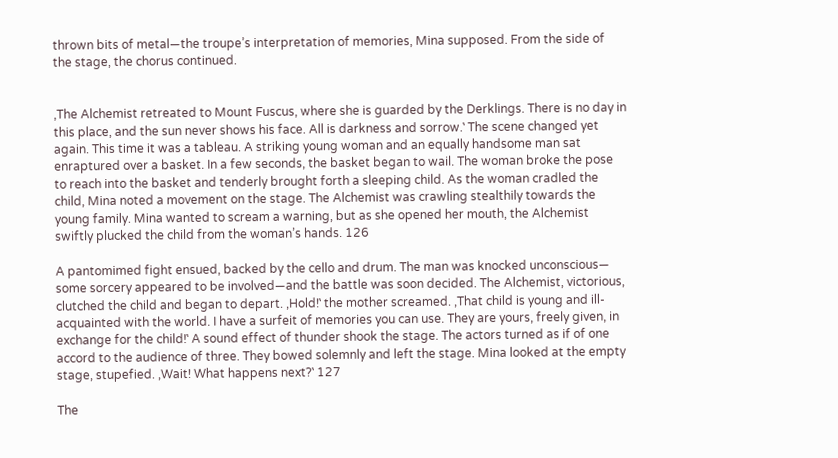thrown bits of metal—the troupe’s interpretation of memories, Mina supposed. From the side of the stage, the chorus continued.


‚The Alchemist retreated to Mount Fuscus, where she is guarded by the Derklings. There is no day in this place, and the sun never shows his face. All is darkness and sorrow.‛ The scene changed yet again. This time it was a tableau. A striking young woman and an equally handsome man sat enraptured over a basket. In a few seconds, the basket began to wail. The woman broke the pose to reach into the basket and tenderly brought forth a sleeping child. As the woman cradled the child, Mina noted a movement on the stage. The Alchemist was crawling stealthily towards the young family. Mina wanted to scream a warning, but as she opened her mouth, the Alchemist swiftly plucked the child from the woman’s hands. 126

A pantomimed fight ensued, backed by the cello and drum. The man was knocked unconscious— some sorcery appeared to be involved—and the battle was soon decided. The Alchemist, victorious, clutched the child and began to depart. ‚Hold!‛ the mother screamed. ‚That child is young and ill-acquainted with the world. I have a surfeit of memories you can use. They are yours, freely given, in exchange for the child!‛ A sound effect of thunder shook the stage. The actors turned as if of one accord to the audience of three. They bowed solemnly and left the stage. Mina looked at the empty stage, stupefied. ‚Wait! What happens next?‛ 127

The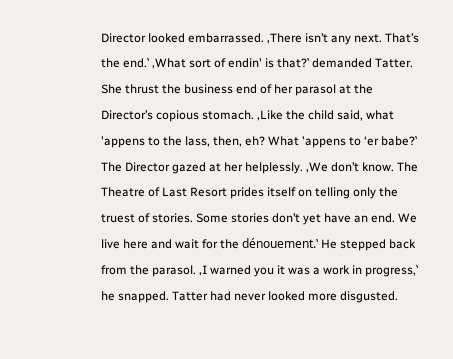Director looked embarrassed. ‚There isn’t any next. That’s the end.‛ ‚What sort of endin' is that?‛ demanded Tatter. She thrust the business end of her parasol at the Director’s copious stomach. ‚Like the child said, what 'appens to the lass, then, eh? What 'appens to ‘er babe?‛ The Director gazed at her helplessly. ‚We don’t know. The Theatre of Last Resort prides itself on telling only the truest of stories. Some stories don’t yet have an end. We live here and wait for the dénouement.‛ He stepped back from the parasol. ‚I warned you it was a work in progress,‛ he snapped. Tatter had never looked more disgusted.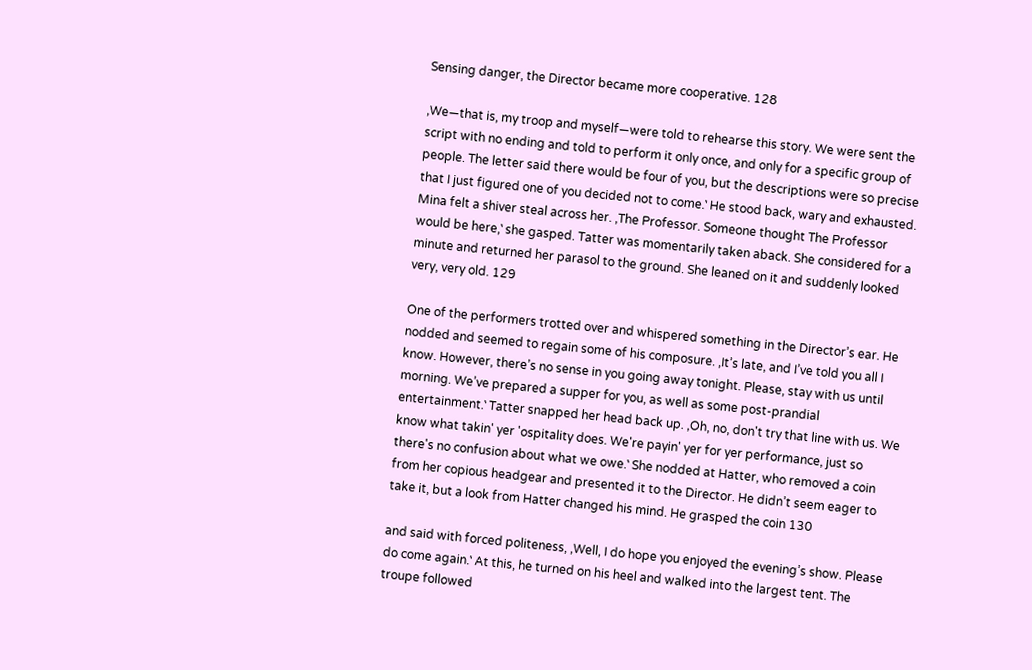Sensing danger, the Director became more cooperative. 128

‚We—that is, my troop and myself—were told to rehearse this story. We were sent the script with no ending and told to perform it only once, and only for a specific group of people. The letter said there would be four of you, but the descriptions were so precise that I just figured one of you decided not to come.‛ He stood back, wary and exhausted. Mina felt a shiver steal across her. ‚The Professor. Someone thought The Professor would be here,‛ she gasped. Tatter was momentarily taken aback. She considered for a minute and returned her parasol to the ground. She leaned on it and suddenly looked very, very old. 129

One of the performers trotted over and whispered something in the Director’s ear. He nodded and seemed to regain some of his composure. ‚It’s late, and I’ve told you all I know. However, there’s no sense in you going away tonight. Please, stay with us until morning. We’ve prepared a supper for you, as well as some post-prandial entertainment.‛ Tatter snapped her head back up. ‚Oh, no, don't try that line with us. We know what takin' yer 'ospitality does. We're payin' yer for yer performance, just so there's no confusion about what we owe.‛ She nodded at Hatter, who removed a coin from her copious headgear and presented it to the Director. He didn’t seem eager to take it, but a look from Hatter changed his mind. He grasped the coin 130

and said with forced politeness, ‚Well, I do hope you enjoyed the evening’s show. Please do come again.‛ At this, he turned on his heel and walked into the largest tent. The troupe followed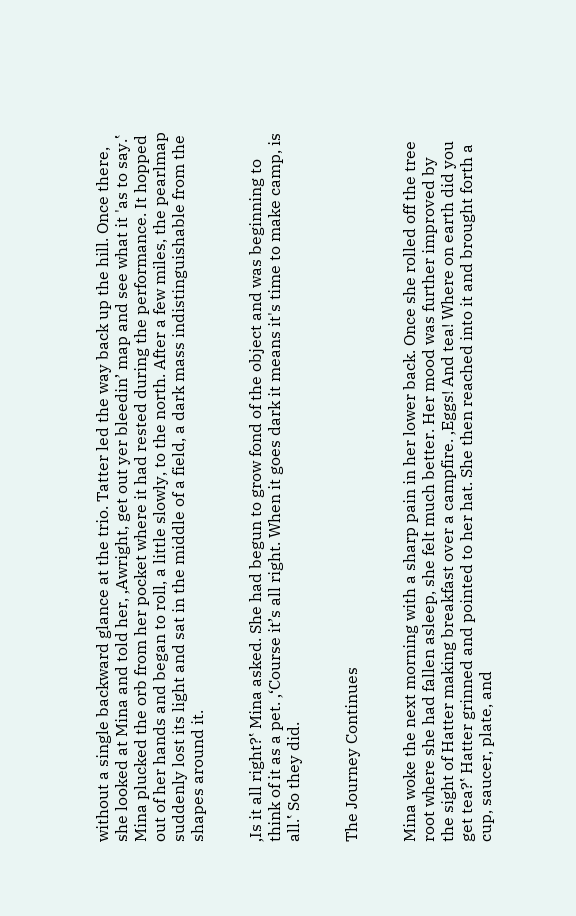without a single backward glance at the trio. Tatter led the way back up the hill. Once there, she looked at Mina and told her, ‚Awright, get out yer bleedin’ map and see what it 'as to say.‛ Mina plucked the orb from her pocket where it had rested during the performance. It hopped out of her hands and began to roll, a little slowly, to the north. After a few miles, the pearlmap suddenly lost its light and sat in the middle of a field, a dark mass indistinguishable from the shapes around it.


‚Is it all right?‛ Mina asked. She had begun to grow fond of the object and was beginning to think of it as a pet. ‚‘Course it’s all right. When it goes dark it means it's time to make camp, is all.‛ So they did.


The Journey Continues


Mina woke the next morning with a sharp pain in her lower back. Once she rolled off the tree root where she had fallen asleep, she felt much better. Her mood was further improved by the sight of Hatter making breakfast over a campfire. ‚Eggs! And tea! Where on earth did you get tea?‛ Hatter grinned and pointed to her hat. She then reached into it and brought forth a cup, saucer, plate, and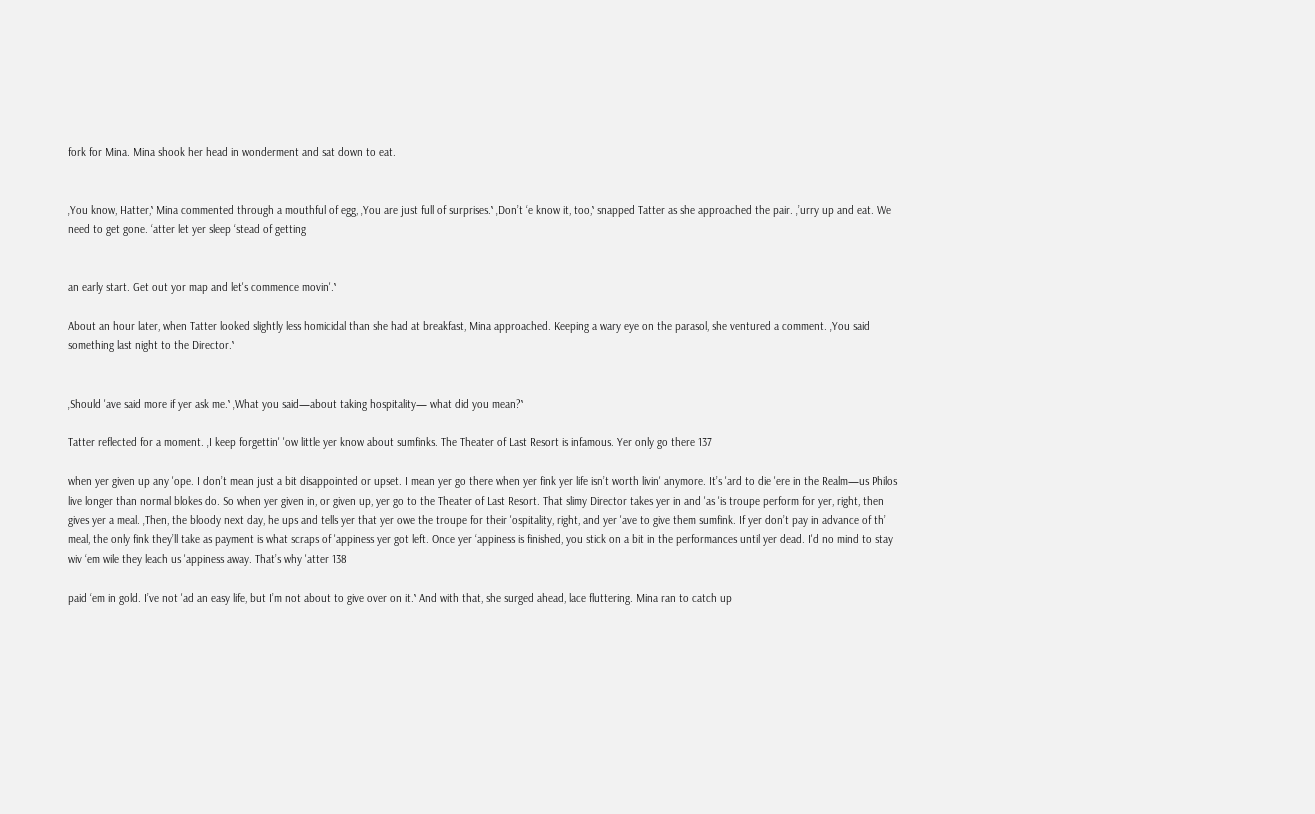fork for Mina. Mina shook her head in wonderment and sat down to eat.


‚You know, Hatter,‛ Mina commented through a mouthful of egg, ‚You are just full of surprises.‛ ‚Don’t ‘e know it, too,‛ snapped Tatter as she approached the pair. ‚’urry up and eat. We need to get gone. ‘atter let yer sleep ‘stead of getting


an early start. Get out yor map and let's commence movin'.‛

About an hour later, when Tatter looked slightly less homicidal than she had at breakfast, Mina approached. Keeping a wary eye on the parasol, she ventured a comment. ‚You said something last night to the Director.‛


‚Should 'ave said more if yer ask me.‛ ‚What you said—about taking hospitality— what did you mean?‛

Tatter reflected for a moment. ‚I keep forgettin' 'ow little yer know about sumfinks. The Theater of Last Resort is infamous. Yer only go there 137

when yer given up any 'ope. I don’t mean just a bit disappointed or upset. I mean yer go there when yer fink yer life isn’t worth livin' anymore. It’s 'ard to die 'ere in the Realm—us Philos live longer than normal blokes do. So when yer given in, or given up, yer go to the Theater of Last Resort. That slimy Director takes yer in and 'as 'is troupe perform for yer, right, then gives yer a meal. ‚Then, the bloody next day, he ups and tells yer that yer owe the troupe for their 'ospitality, right, and yer 'ave to give them sumfink. If yer don’t pay in advance of th’ meal, the only fink they’ll take as payment is what scraps of 'appiness yer got left. Once yer ‘appiness is finished, you stick on a bit in the performances until yer dead. I'd no mind to stay wiv ‘em wile they leach us 'appiness away. That’s why 'atter 138

paid ‘em in gold. I’ve not 'ad an easy life, but I’m not about to give over on it.‛ And with that, she surged ahead, lace fluttering. Mina ran to catch up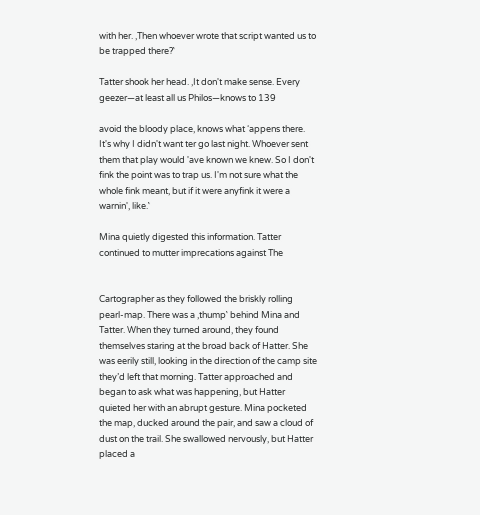with her. ‚Then whoever wrote that script wanted us to be trapped there?‛

Tatter shook her head. ‚It don't make sense. Every geezer—at least all us Philos—knows to 139

avoid the bloody place, knows what ‘appens there. It's why I didn't want ter go last night. Whoever sent them that play would 'ave known we knew. So I don't fink the point was to trap us. I'm not sure what the whole fink meant, but if it were anyfink it were a warnin', like.‛

Mina quietly digested this information. Tatter continued to mutter imprecations against The


Cartographer as they followed the briskly rolling pearl-map. There was a ‚thump‛ behind Mina and Tatter. When they turned around, they found themselves staring at the broad back of Hatter. She was eerily still, looking in the direction of the camp site they’d left that morning. Tatter approached and began to ask what was happening, but Hatter quieted her with an abrupt gesture. Mina pocketed the map, ducked around the pair, and saw a cloud of dust on the trail. She swallowed nervously, but Hatter placed a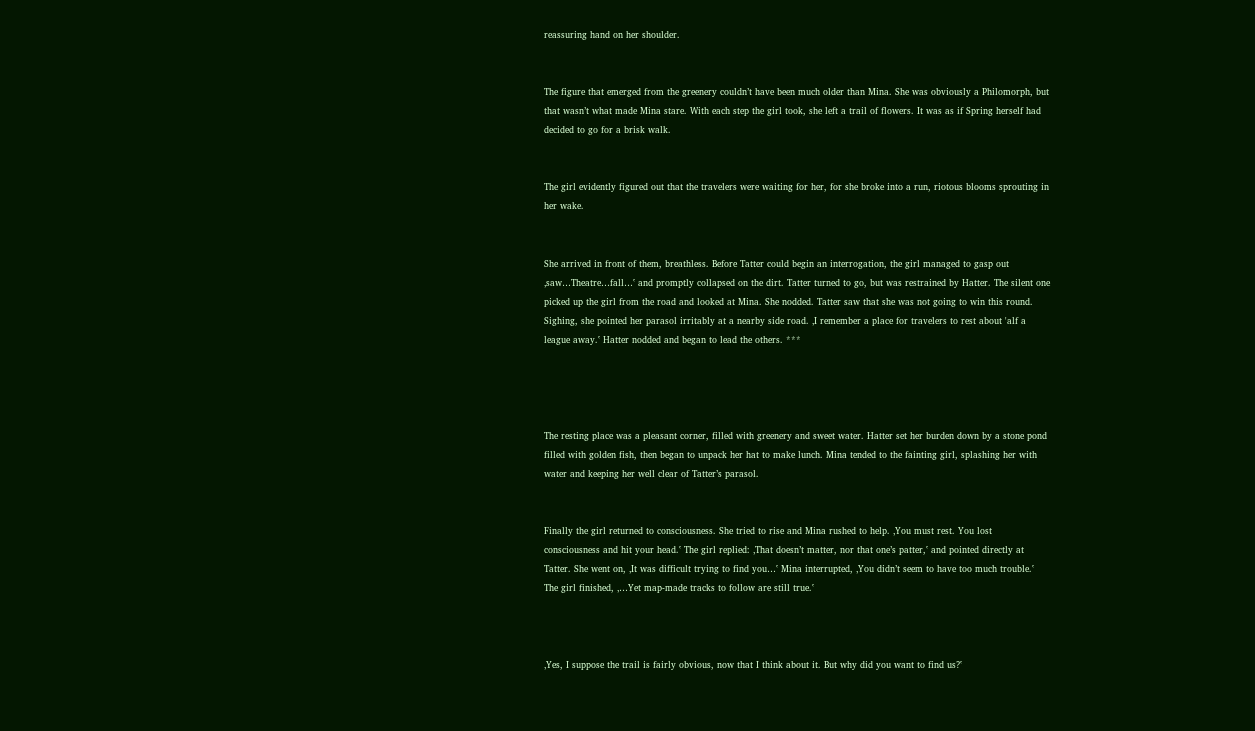reassuring hand on her shoulder.


The figure that emerged from the greenery couldn’t have been much older than Mina. She was obviously a Philomorph, but that wasn’t what made Mina stare. With each step the girl took, she left a trail of flowers. It was as if Spring herself had decided to go for a brisk walk.


The girl evidently figured out that the travelers were waiting for her, for she broke into a run, riotous blooms sprouting in her wake.


She arrived in front of them, breathless. Before Tatter could begin an interrogation, the girl managed to gasp out ‚saw…Theatre…fall…‛ and promptly collapsed on the dirt. Tatter turned to go, but was restrained by Hatter. The silent one picked up the girl from the road and looked at Mina. She nodded. Tatter saw that she was not going to win this round. Sighing, she pointed her parasol irritably at a nearby side road. ‚I remember a place for travelers to rest about 'alf a league away.‛ Hatter nodded and began to lead the others. ***




The resting place was a pleasant corner, filled with greenery and sweet water. Hatter set her burden down by a stone pond filled with golden fish, then began to unpack her hat to make lunch. Mina tended to the fainting girl, splashing her with water and keeping her well clear of Tatter’s parasol.


Finally the girl returned to consciousness. She tried to rise and Mina rushed to help. ‚You must rest. You lost consciousness and hit your head.‛ The girl replied: ‚That doesn’t matter, nor that one’s patter,‛ and pointed directly at Tatter. She went on, ‚It was difficult trying to find you…‛ Mina interrupted, ‚You didn’t seem to have too much trouble.‛ The girl finished, ‚…Yet map-made tracks to follow are still true.‛



‚Yes, I suppose the trail is fairly obvious, now that I think about it. But why did you want to find us?‛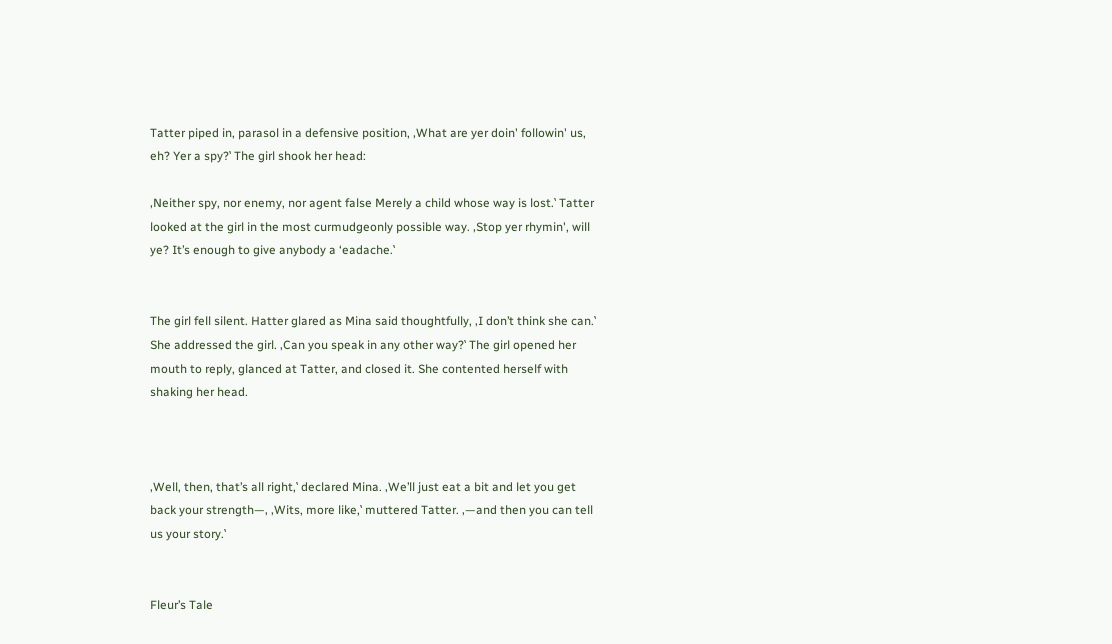Tatter piped in, parasol in a defensive position, ‚What are yer doin' followin' us, eh? Yer a spy?‛ The girl shook her head:

‚Neither spy, nor enemy, nor agent false Merely a child whose way is lost.‛ Tatter looked at the girl in the most curmudgeonly possible way. ‚Stop yer rhymin', will ye? It’s enough to give anybody a ‘eadache.‛


The girl fell silent. Hatter glared as Mina said thoughtfully, ‚I don’t think she can.‛ She addressed the girl. ‚Can you speak in any other way?‛ The girl opened her mouth to reply, glanced at Tatter, and closed it. She contented herself with shaking her head.



‚Well, then, that’s all right,‛ declared Mina. ‚We’ll just eat a bit and let you get back your strength—‚ ‚Wits, more like,‛ muttered Tatter. ‚—and then you can tell us your story.‛


Fleur’s Tale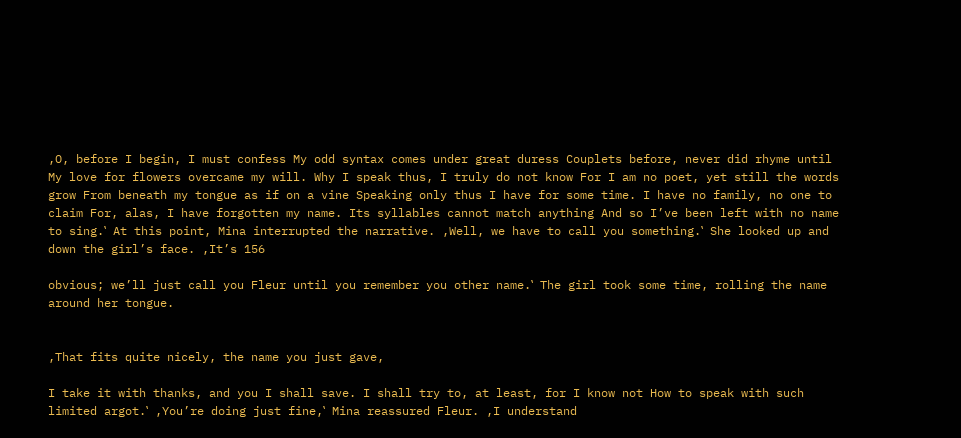‚O, before I begin, I must confess My odd syntax comes under great duress Couplets before, never did rhyme until My love for flowers overcame my will. Why I speak thus, I truly do not know For I am no poet, yet still the words grow From beneath my tongue as if on a vine Speaking only thus I have for some time. I have no family, no one to claim For, alas, I have forgotten my name. Its syllables cannot match anything And so I’ve been left with no name to sing.‛ At this point, Mina interrupted the narrative. ‚Well, we have to call you something.‛ She looked up and down the girl’s face. ‚It’s 156

obvious; we’ll just call you Fleur until you remember you other name.‛ The girl took some time, rolling the name around her tongue.


‚That fits quite nicely, the name you just gave,

I take it with thanks, and you I shall save. I shall try to, at least, for I know not How to speak with such limited argot.‛ ‚You’re doing just fine,‛ Mina reassured Fleur. ‚I understand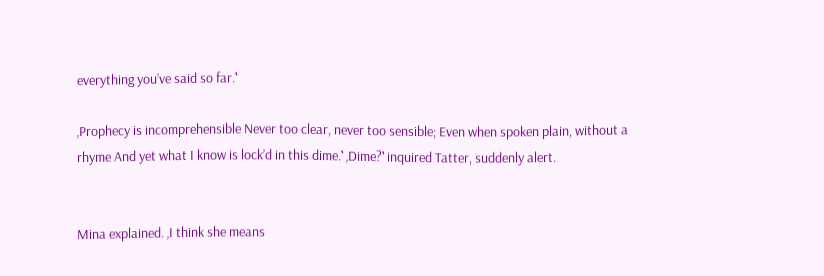everything you’ve said so far.‛

‚Prophecy is incomprehensible Never too clear, never too sensible; Even when spoken plain, without a rhyme And yet what I know is lock’d in this dime.‛ ‚Dime?‛ inquired Tatter, suddenly alert.


Mina explained. ‚I think she means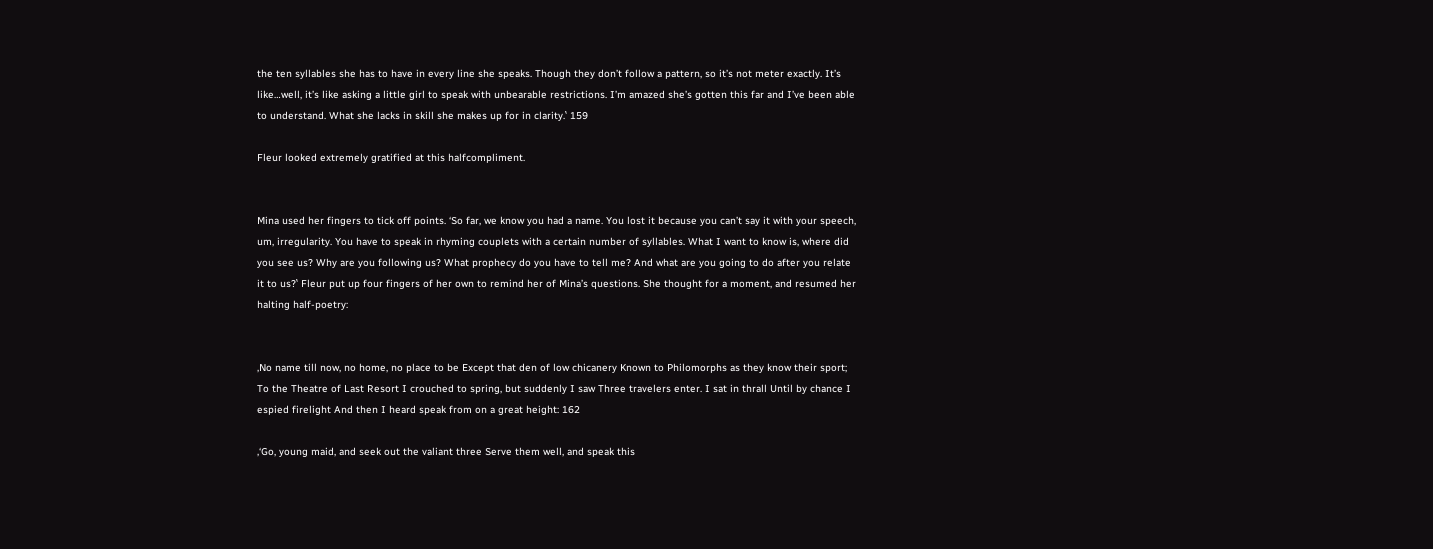the ten syllables she has to have in every line she speaks. Though they don’t follow a pattern, so it’s not meter exactly. It’s like…well, it’s like asking a little girl to speak with unbearable restrictions. I’m amazed she’s gotten this far and I’ve been able to understand. What she lacks in skill she makes up for in clarity.‛ 159

Fleur looked extremely gratified at this halfcompliment.


Mina used her fingers to tick off points. ‘So far, we know you had a name. You lost it because you can’t say it with your speech, um, irregularity. You have to speak in rhyming couplets with a certain number of syllables. What I want to know is, where did you see us? Why are you following us? What prophecy do you have to tell me? And what are you going to do after you relate it to us?‛ Fleur put up four fingers of her own to remind her of Mina’s questions. She thought for a moment, and resumed her halting half-poetry:


‚No name till now, no home, no place to be Except that den of low chicanery Known to Philomorphs as they know their sport; To the Theatre of Last Resort I crouched to spring, but suddenly I saw Three travelers enter. I sat in thrall Until by chance I espied firelight And then I heard speak from on a great height: 162

‚‘Go, young maid, and seek out the valiant three Serve them well, and speak this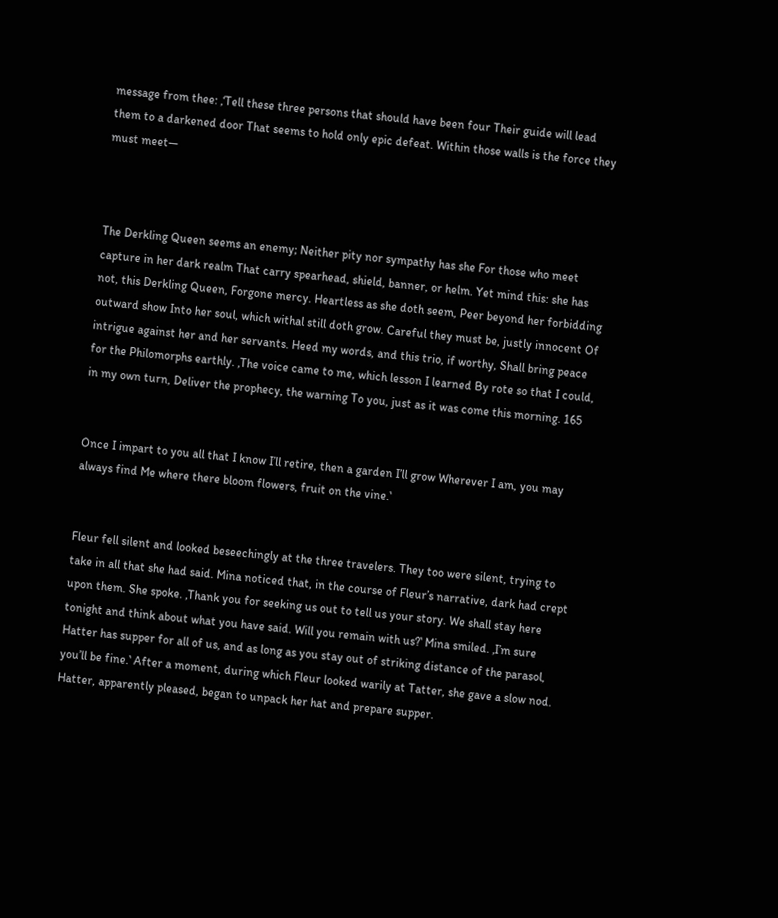message from thee: ‚‘Tell these three persons that should have been four Their guide will lead them to a darkened door That seems to hold only epic defeat. Within those walls is the force they must meet—



The Derkling Queen seems an enemy; Neither pity nor sympathy has she For those who meet capture in her dark realm That carry spearhead, shield, banner, or helm. Yet mind this: she has not, this Derkling Queen, Forgone mercy. Heartless as she doth seem, Peer beyond her forbidding outward show Into her soul, which withal still doth grow. Careful they must be, justly innocent Of intrigue against her and her servants. Heed my words, and this trio, if worthy, Shall bring peace for the Philomorphs earthly. ‚The voice came to me, which lesson I learned By rote so that I could, in my own turn, Deliver the prophecy, the warning To you, just as it was come this morning. 165


Once I impart to you all that I know I’ll retire, then a garden I’ll grow Wherever I am, you may always find Me where there bloom flowers, fruit on the vine.‛


Fleur fell silent and looked beseechingly at the three travelers. They too were silent, trying to take in all that she had said. Mina noticed that, in the course of Fleur’s narrative, dark had crept upon them. She spoke. ‚Thank you for seeking us out to tell us your story. We shall stay here tonight and think about what you have said. Will you remain with us?‛ Mina smiled. ‚I’m sure Hatter has supper for all of us, and as long as you stay out of striking distance of the parasol, you’ll be fine.‛ After a moment, during which Fleur looked warily at Tatter, she gave a slow nod. Hatter, apparently pleased, began to unpack her hat and prepare supper.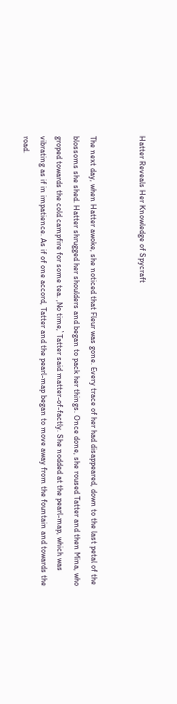Hatter Reveals Her Knowledge of Spycraft


The next day, when Hatter awoke, she noticed that Fleur was gone. Every trace of her had disappeared, down to the last petal of the blossoms she shed. Hatter shrugged her shoulders and began to pack her things. Once done, she roused Tatter and then Mina, who groped towards the cold campfire for some tea. ‚No time,‛ Tatter said matter-of-factly. She nodded at the pearl-map, which was vibrating as if in impatience. As if of one accord, Tatter and the pearl-map began to move away from the fountain and towards the road.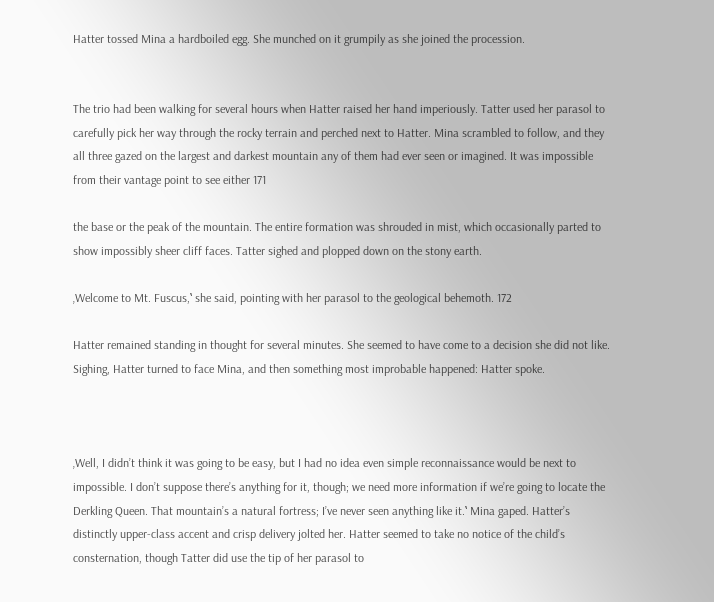Hatter tossed Mina a hardboiled egg. She munched on it grumpily as she joined the procession.


The trio had been walking for several hours when Hatter raised her hand imperiously. Tatter used her parasol to carefully pick her way through the rocky terrain and perched next to Hatter. Mina scrambled to follow, and they all three gazed on the largest and darkest mountain any of them had ever seen or imagined. It was impossible from their vantage point to see either 171

the base or the peak of the mountain. The entire formation was shrouded in mist, which occasionally parted to show impossibly sheer cliff faces. Tatter sighed and plopped down on the stony earth.

‚Welcome to Mt. Fuscus,‛ she said, pointing with her parasol to the geological behemoth. 172

Hatter remained standing in thought for several minutes. She seemed to have come to a decision she did not like. Sighing, Hatter turned to face Mina, and then something most improbable happened: Hatter spoke.



‚Well, I didn’t think it was going to be easy, but I had no idea even simple reconnaissance would be next to impossible. I don’t suppose there’s anything for it, though; we need more information if we’re going to locate the Derkling Queen. That mountain’s a natural fortress; I’ve never seen anything like it.‛ Mina gaped. Hatter’s distinctly upper-class accent and crisp delivery jolted her. Hatter seemed to take no notice of the child’s consternation, though Tatter did use the tip of her parasol to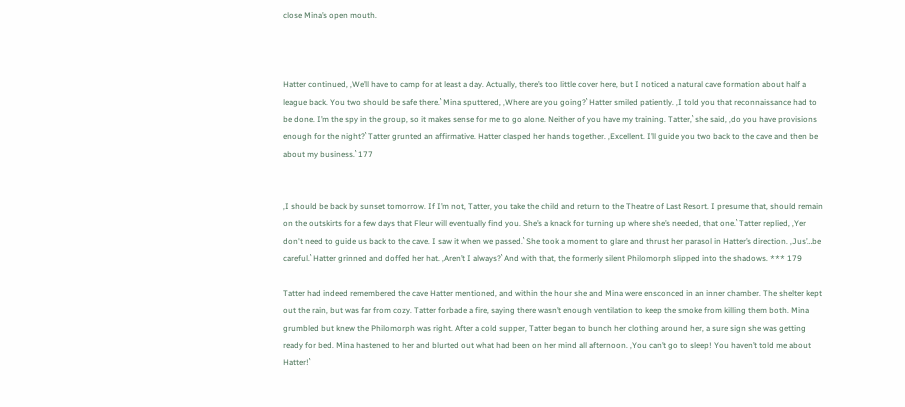close Mina’s open mouth.



Hatter continued, ‚We’ll have to camp for at least a day. Actually, there’s too little cover here, but I noticed a natural cave formation about half a league back. You two should be safe there.‛ Mina sputtered, ‚Where are you going?‛ Hatter smiled patiently. ‚I told you that reconnaissance had to be done. I’m the spy in the group, so it makes sense for me to go alone. Neither of you have my training. Tatter,‛ she said, ‚do you have provisions enough for the night?‛ Tatter grunted an affirmative. Hatter clasped her hands together. ‚Excellent. I’ll guide you two back to the cave and then be about my business.‛ 177


‚I should be back by sunset tomorrow. If I’m not, Tatter, you take the child and return to the Theatre of Last Resort. I presume that, should remain on the outskirts for a few days that Fleur will eventually find you. She’s a knack for turning up where she’s needed, that one.‛ Tatter replied, ‚Yer don't need to guide us back to the cave. I saw it when we passed.‛ She took a moment to glare and thrust her parasol in Hatter’s direction. ‚Jus’…be careful.‛ Hatter grinned and doffed her hat. ‚Aren’t I always?‛ And with that, the formerly silent Philomorph slipped into the shadows. *** 179

Tatter had indeed remembered the cave Hatter mentioned, and within the hour she and Mina were ensconced in an inner chamber. The shelter kept out the rain, but was far from cozy. Tatter forbade a fire, saying there wasn’t enough ventilation to keep the smoke from killing them both. Mina grumbled but knew the Philomorph was right. After a cold supper, Tatter began to bunch her clothing around her, a sure sign she was getting ready for bed. Mina hastened to her and blurted out what had been on her mind all afternoon. ‚You can’t go to sleep! You haven’t told me about Hatter!‛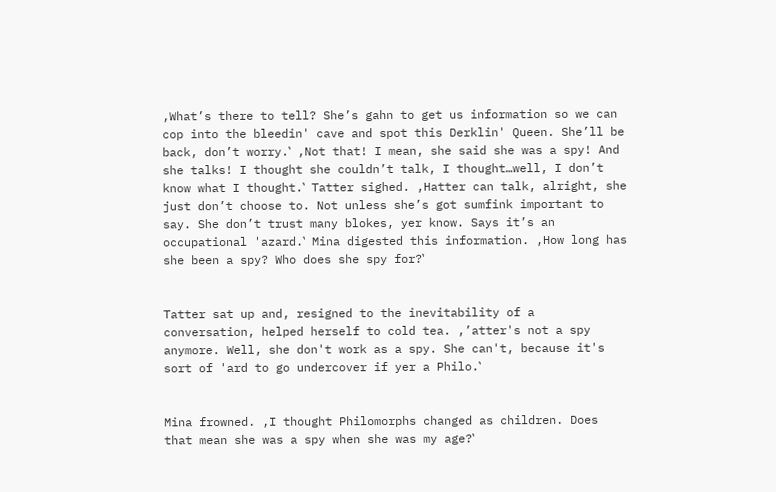‚What’s there to tell? She’s gahn to get us information so we can cop into the bleedin' cave and spot this Derklin' Queen. She’ll be back, don’t worry.‛ ‚Not that! I mean, she said she was a spy! And she talks! I thought she couldn’t talk, I thought…well, I don’t know what I thought.‛ Tatter sighed. ‚Hatter can talk, alright, she just don’t choose to. Not unless she’s got sumfink important to say. She don’t trust many blokes, yer know. Says it’s an occupational 'azard.‛ Mina digested this information. ‚How long has she been a spy? Who does she spy for?‛


Tatter sat up and, resigned to the inevitability of a conversation, helped herself to cold tea. ‚’atter's not a spy anymore. Well, she don't work as a spy. She can't, because it's sort of 'ard to go undercover if yer a Philo.‛


Mina frowned. ‚I thought Philomorphs changed as children. Does that mean she was a spy when she was my age?‛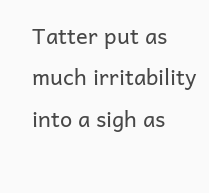Tatter put as much irritability into a sigh as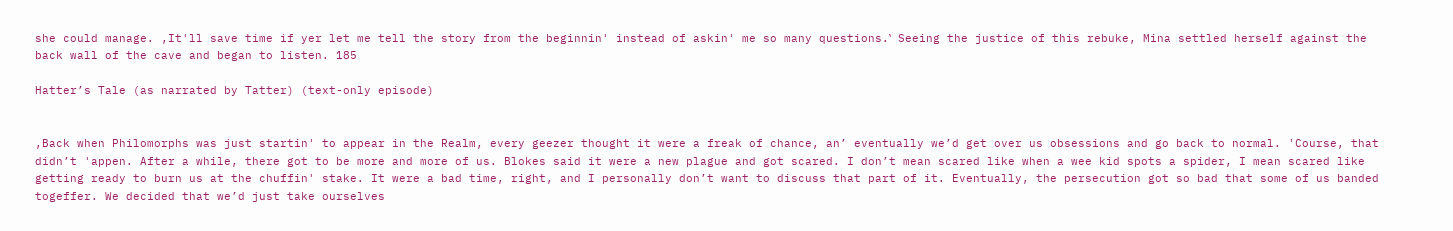she could manage. ‚It'll save time if yer let me tell the story from the beginnin' instead of askin' me so many questions.‛ Seeing the justice of this rebuke, Mina settled herself against the back wall of the cave and began to listen. 185

Hatter’s Tale (as narrated by Tatter) (text-only episode)


‚Back when Philomorphs was just startin' to appear in the Realm, every geezer thought it were a freak of chance, an’ eventually we’d get over us obsessions and go back to normal. 'Course, that didn’t 'appen. After a while, there got to be more and more of us. Blokes said it were a new plague and got scared. I don’t mean scared like when a wee kid spots a spider, I mean scared like getting ready to burn us at the chuffin' stake. It were a bad time, right, and I personally don’t want to discuss that part of it. Eventually, the persecution got so bad that some of us banded togeffer. We decided that we’d just take ourselves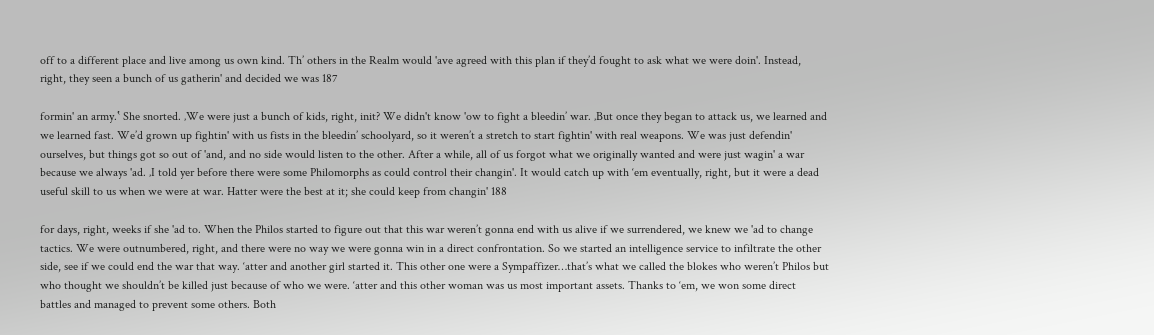off to a different place and live among us own kind. Th’ others in the Realm would 'ave agreed with this plan if they’d fought to ask what we were doin'. Instead, right, they seen a bunch of us gatherin' and decided we was 187

formin' an army.‛ She snorted. ‚We were just a bunch of kids, right, init? We didn't know 'ow to fight a bleedin’ war. ‚But once they began to attack us, we learned and we learned fast. We’d grown up fightin' with us fists in the bleedin’ schoolyard, so it weren’t a stretch to start fightin' with real weapons. We was just defendin' ourselves, but things got so out of 'and, and no side would listen to the other. After a while, all of us forgot what we originally wanted and were just wagin' a war because we always 'ad. ‚I told yer before there were some Philomorphs as could control their changin'. It would catch up with ‘em eventually, right, but it were a dead useful skill to us when we were at war. Hatter were the best at it; she could keep from changin' 188

for days, right, weeks if she 'ad to. When the Philos started to figure out that this war weren’t gonna end with us alive if we surrendered, we knew we 'ad to change tactics. We were outnumbered, right, and there were no way we were gonna win in a direct confrontation. So we started an intelligence service to infiltrate the other side, see if we could end the war that way. ‘atter and another girl started it. This other one were a Sympaffizer…that’s what we called the blokes who weren’t Philos but who thought we shouldn’t be killed just because of who we were. ‘atter and this other woman was us most important assets. Thanks to ‘em, we won some direct battles and managed to prevent some others. Both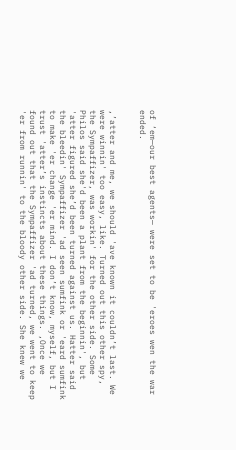of ‘em—our best agents— were set to be 'eroes wen the war ended.


‚’atter and me, we should 'ave known it couldn’t last. We were winnin' too easy, like. Turned out this other spy, the Sympaffizer, was workin' for the other side. Some Philos said she'd been a plant from the beginnin', but 'atter figured she’d been turned against us. Hatter said the bleedin' Sympaffizer 'ad seen sumfink or 'eard sumfink to make 'er change 'er mind. I don’t know, myself, but I trust 'atter’s instincts about these things. ‚Once we found out that the Sympaffizer 'ad turned, we went to keep 'er from runnin' to the bloody other side. She knew we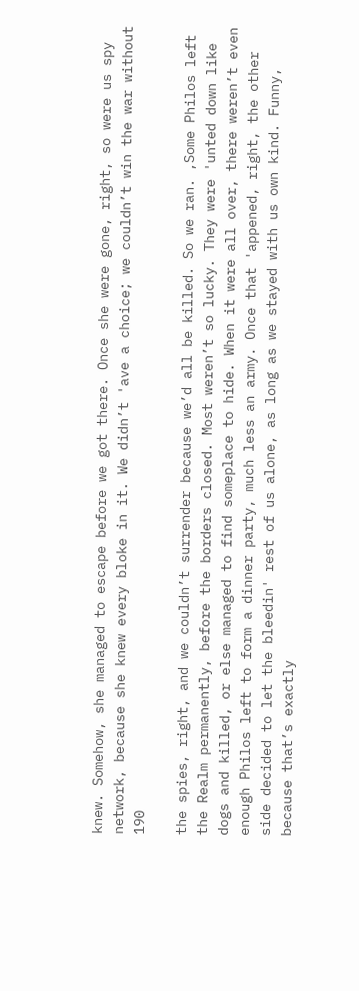knew. Somehow, she managed to escape before we got there. Once she were gone, right, so were us spy network, because she knew every bloke in it. We didn’t 'ave a choice; we couldn’t win the war without 190

the spies, right, and we couldn’t surrender because we’d all be killed. So we ran. ‚Some Philos left the Realm permanently, before the borders closed. Most weren’t so lucky. They were 'unted down like dogs and killed, or else managed to find someplace to hide. When it were all over, there weren’t even enough Philos left to form a dinner party, much less an army. Once that 'appened, right, the other side decided to let the bleedin' rest of us alone, as long as we stayed with us own kind. Funny, because that’s exactly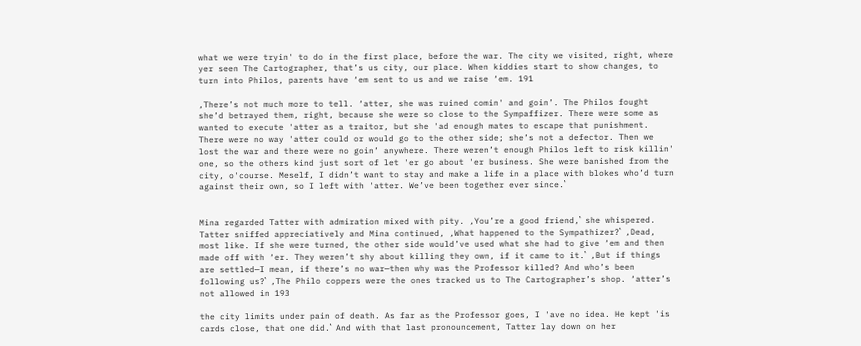what we were tryin' to do in the first place, before the war. The city we visited, right, where yer seen The Cartographer, that’s us city, our place. When kiddies start to show changes, to turn into Philos, parents have ‘em sent to us and we raise ‘em. 191

‚There’s not much more to tell. ‘atter, she was ruined comin' and goin’. The Philos fought she’d betrayed them, right, because she were so close to the Sympaffizer. There were some as wanted to execute 'atter as a traitor, but she 'ad enough mates to escape that punishment. There were no way 'atter could or would go to the other side; she’s not a defector. Then we lost the war and there were no goin’ anywhere. There weren’t enough Philos left to risk killin' one, so the others kind just sort of let 'er go about 'er business. She were banished from the city, o'course. Meself, I didn’t want to stay and make a life in a place with blokes who’d turn against their own, so I left with 'atter. We’ve been together ever since.‛


Mina regarded Tatter with admiration mixed with pity. ‚You’re a good friend,‛ she whispered. Tatter sniffed appreciatively and Mina continued, ‚What happened to the Sympathizer?‛ ‚Dead, most like. If she were turned, the other side would’ve used what she had to give ‘em and then made off with ‘er. They weren’t shy about killing they own, if it came to it.‛ ‚But if things are settled—I mean, if there’s no war—then why was the Professor killed? And who’s been following us?‛ ‚The Philo coppers were the ones tracked us to The Cartographer’s shop. ‘atter’s not allowed in 193

the city limits under pain of death. As far as the Professor goes, I 'ave no idea. He kept 'is cards close, that one did.‛ And with that last pronouncement, Tatter lay down on her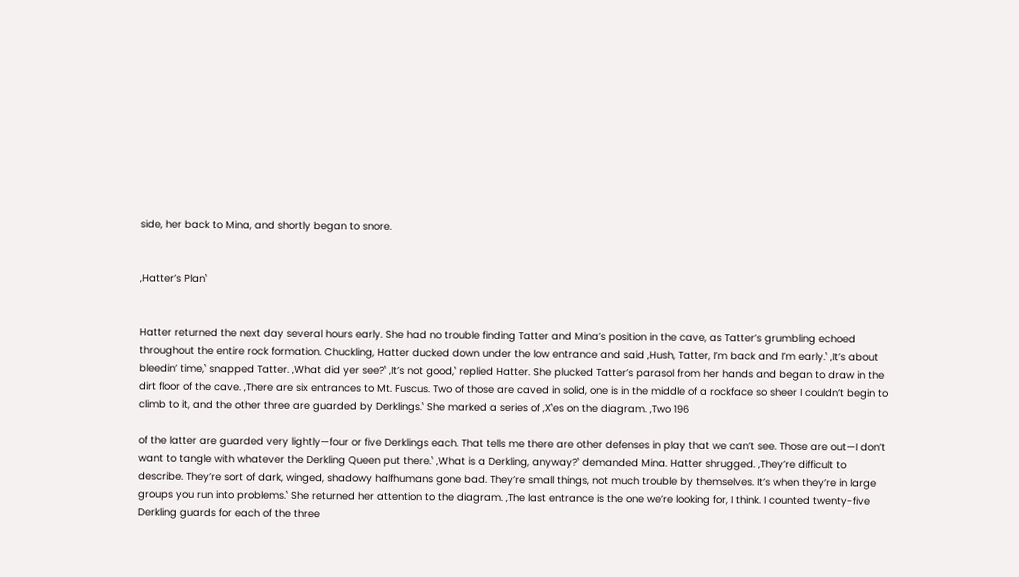side, her back to Mina, and shortly began to snore.


‚Hatter’s Plan‛


Hatter returned the next day several hours early. She had no trouble finding Tatter and Mina’s position in the cave, as Tatter’s grumbling echoed throughout the entire rock formation. Chuckling, Hatter ducked down under the low entrance and said ‚Hush, Tatter, I’m back and I’m early.‛ ‚It’s about bleedin’ time,‛ snapped Tatter. ‚What did yer see?‛ ‚It’s not good,‛ replied Hatter. She plucked Tatter’s parasol from her hands and began to draw in the dirt floor of the cave. ‚There are six entrances to Mt. Fuscus. Two of those are caved in solid, one is in the middle of a rockface so sheer I couldn’t begin to climb to it, and the other three are guarded by Derklings.‛ She marked a series of ‚X‛es on the diagram. ‚Two 196

of the latter are guarded very lightly—four or five Derklings each. That tells me there are other defenses in play that we can’t see. Those are out—I don’t want to tangle with whatever the Derkling Queen put there.‛ ‚What is a Derkling, anyway?‛ demanded Mina. Hatter shrugged. ‚They’re difficult to describe. They’re sort of dark, winged, shadowy halfhumans gone bad. They’re small things, not much trouble by themselves. It’s when they’re in large groups you run into problems.‛ She returned her attention to the diagram. ‚The last entrance is the one we’re looking for, I think. I counted twenty-five Derkling guards for each of the three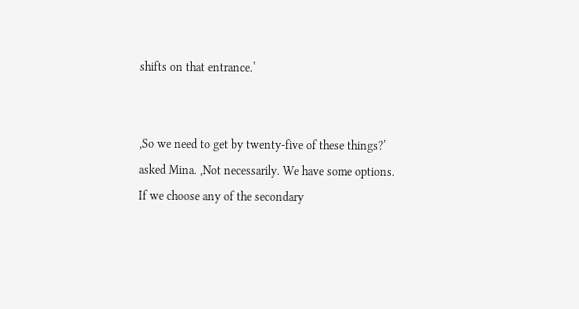shifts on that entrance.‛


‚So we need to get by twenty-five of these things?‛ asked Mina. ‚Not necessarily. We have some options. If we choose any of the secondary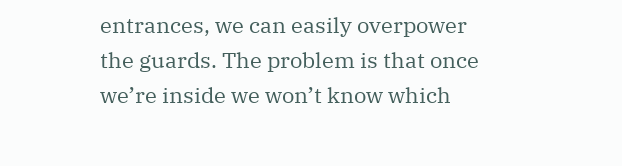entrances, we can easily overpower the guards. The problem is that once we’re inside we won’t know which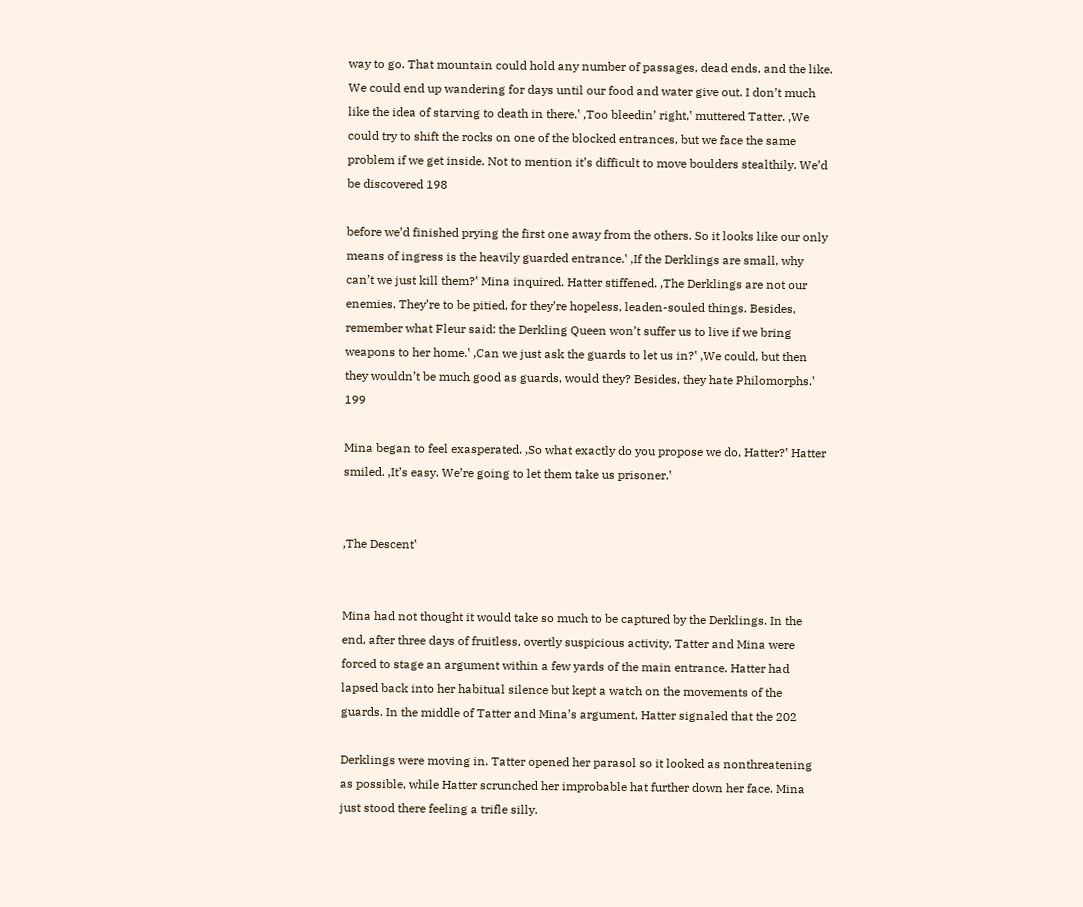way to go. That mountain could hold any number of passages, dead ends, and the like. We could end up wandering for days until our food and water give out. I don’t much like the idea of starving to death in there.‛ ‚Too bleedin’ right,‛ muttered Tatter. ‚We could try to shift the rocks on one of the blocked entrances, but we face the same problem if we get inside. Not to mention it’s difficult to move boulders stealthily. We’d be discovered 198

before we’d finished prying the first one away from the others. So it looks like our only means of ingress is the heavily guarded entrance.‛ ‚If the Derklings are small, why can’t we just kill them?‛ Mina inquired. Hatter stiffened. ‚The Derklings are not our enemies. They’re to be pitied, for they’re hopeless, leaden-souled things. Besides, remember what Fleur said: the Derkling Queen won’t suffer us to live if we bring weapons to her home.‛ ‚Can we just ask the guards to let us in?‛ ‚We could, but then they wouldn’t be much good as guards, would they? Besides, they hate Philomorphs.‛ 199

Mina began to feel exasperated. ‚So what exactly do you propose we do, Hatter?‛ Hatter smiled. ‚It’s easy. We’re going to let them take us prisoner.‛


‚The Descent‛


Mina had not thought it would take so much to be captured by the Derklings. In the end, after three days of fruitless, overtly suspicious activity, Tatter and Mina were forced to stage an argument within a few yards of the main entrance. Hatter had lapsed back into her habitual silence but kept a watch on the movements of the guards. In the middle of Tatter and Mina’s argument, Hatter signaled that the 202

Derklings were moving in. Tatter opened her parasol so it looked as nonthreatening as possible, while Hatter scrunched her improbable hat further down her face. Mina just stood there feeling a trifle silly.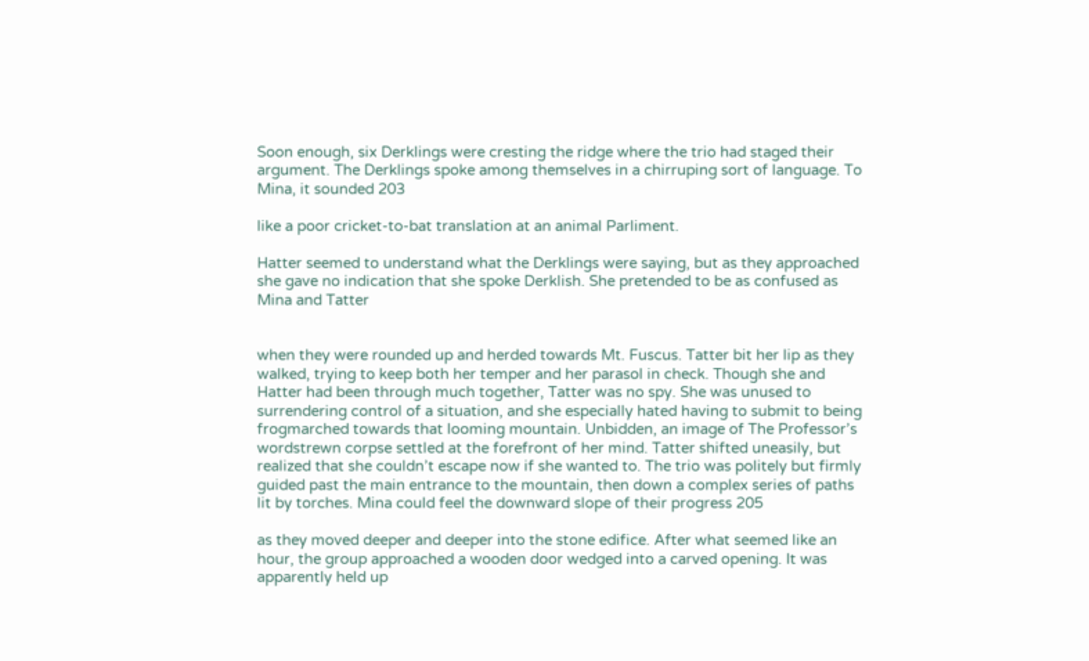Soon enough, six Derklings were cresting the ridge where the trio had staged their argument. The Derklings spoke among themselves in a chirruping sort of language. To Mina, it sounded 203

like a poor cricket-to-bat translation at an animal Parliment.

Hatter seemed to understand what the Derklings were saying, but as they approached she gave no indication that she spoke Derklish. She pretended to be as confused as Mina and Tatter


when they were rounded up and herded towards Mt. Fuscus. Tatter bit her lip as they walked, trying to keep both her temper and her parasol in check. Though she and Hatter had been through much together, Tatter was no spy. She was unused to surrendering control of a situation, and she especially hated having to submit to being frogmarched towards that looming mountain. Unbidden, an image of The Professor’s wordstrewn corpse settled at the forefront of her mind. Tatter shifted uneasily, but realized that she couldn’t escape now if she wanted to. The trio was politely but firmly guided past the main entrance to the mountain, then down a complex series of paths lit by torches. Mina could feel the downward slope of their progress 205

as they moved deeper and deeper into the stone edifice. After what seemed like an hour, the group approached a wooden door wedged into a carved opening. It was apparently held up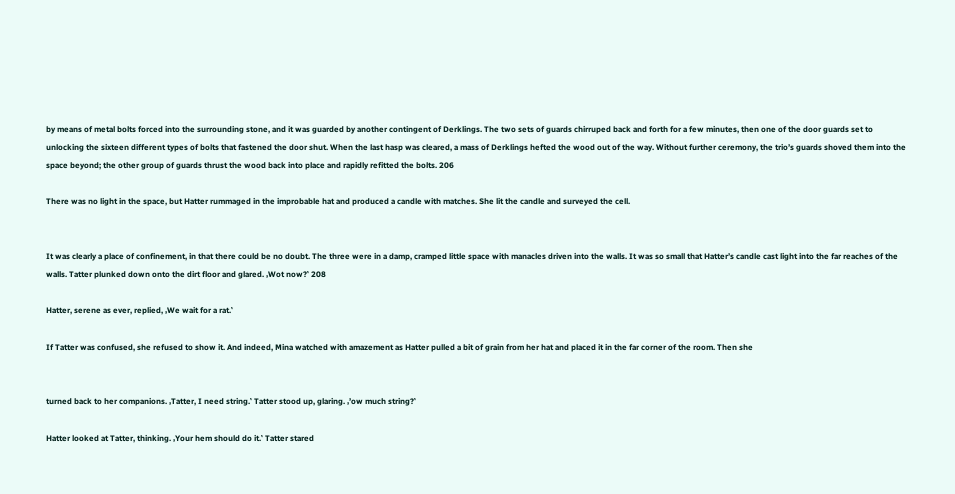by means of metal bolts forced into the surrounding stone, and it was guarded by another contingent of Derklings. The two sets of guards chirruped back and forth for a few minutes, then one of the door guards set to unlocking the sixteen different types of bolts that fastened the door shut. When the last hasp was cleared, a mass of Derklings hefted the wood out of the way. Without further ceremony, the trio’s guards shoved them into the space beyond; the other group of guards thrust the wood back into place and rapidly refitted the bolts. 206

There was no light in the space, but Hatter rummaged in the improbable hat and produced a candle with matches. She lit the candle and surveyed the cell.


It was clearly a place of confinement, in that there could be no doubt. The three were in a damp, cramped little space with manacles driven into the walls. It was so small that Hatter’s candle cast light into the far reaches of the walls. Tatter plunked down onto the dirt floor and glared. ‚Wot now?‛ 208

Hatter, serene as ever, replied, ‚We wait for a rat.‛

If Tatter was confused, she refused to show it. And indeed, Mina watched with amazement as Hatter pulled a bit of grain from her hat and placed it in the far corner of the room. Then she


turned back to her companions. ‚Tatter, I need string.‛ Tatter stood up, glaring. ‚’ow much string?‛

Hatter looked at Tatter, thinking. ‚Your hem should do it.‛ Tatter stared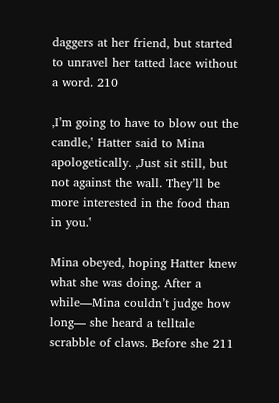daggers at her friend, but started to unravel her tatted lace without a word. 210

‚I’m going to have to blow out the candle,‛ Hatter said to Mina apologetically. ‚Just sit still, but not against the wall. They’ll be more interested in the food than in you.‛

Mina obeyed, hoping Hatter knew what she was doing. After a while—Mina couldn’t judge how long— she heard a telltale scrabble of claws. Before she 211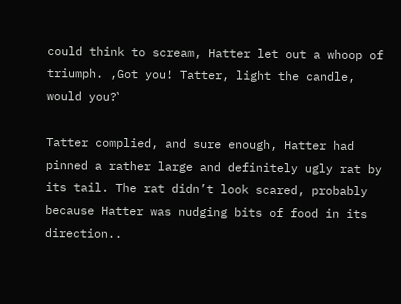could think to scream, Hatter let out a whoop of triumph. ‚Got you! Tatter, light the candle, would you?‛

Tatter complied, and sure enough, Hatter had pinned a rather large and definitely ugly rat by its tail. The rat didn’t look scared, probably because Hatter was nudging bits of food in its direction..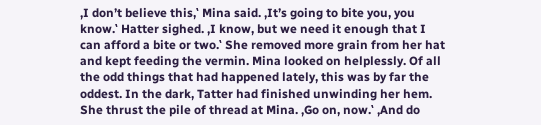‚I don’t believe this,‛ Mina said. ‚It’s going to bite you, you know.‛ Hatter sighed. ‚I know, but we need it enough that I can afford a bite or two.‛ She removed more grain from her hat and kept feeding the vermin. Mina looked on helplessly. Of all the odd things that had happened lately, this was by far the oddest. In the dark, Tatter had finished unwinding her hem. She thrust the pile of thread at Mina. ‚Go on, now.‛ ‚And do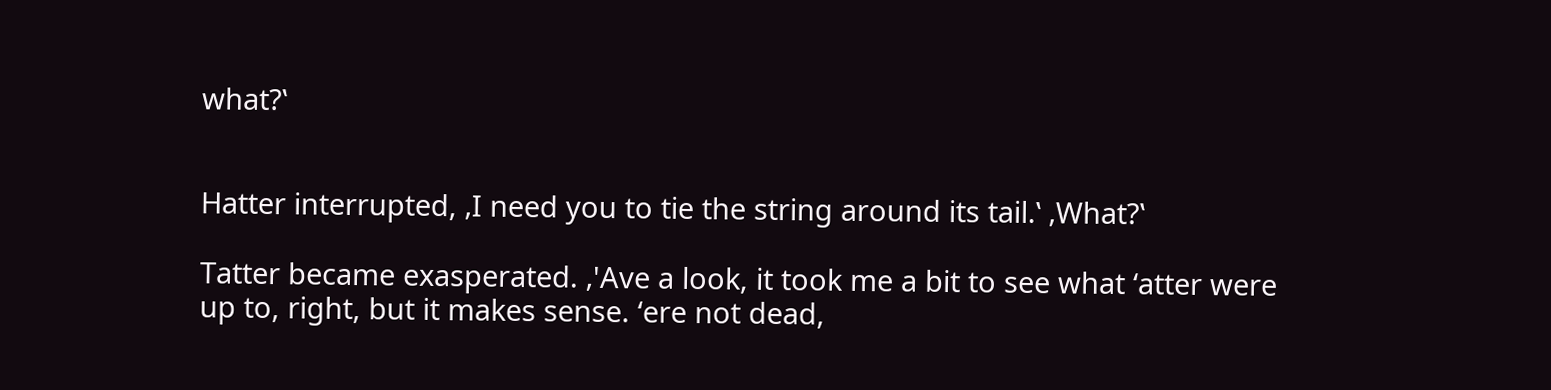what?‛


Hatter interrupted, ‚I need you to tie the string around its tail.‛ ‚What?‛

Tatter became exasperated. ‚'Ave a look, it took me a bit to see what ‘atter were up to, right, but it makes sense. ‘ere not dead,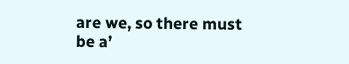are we, so there must be a’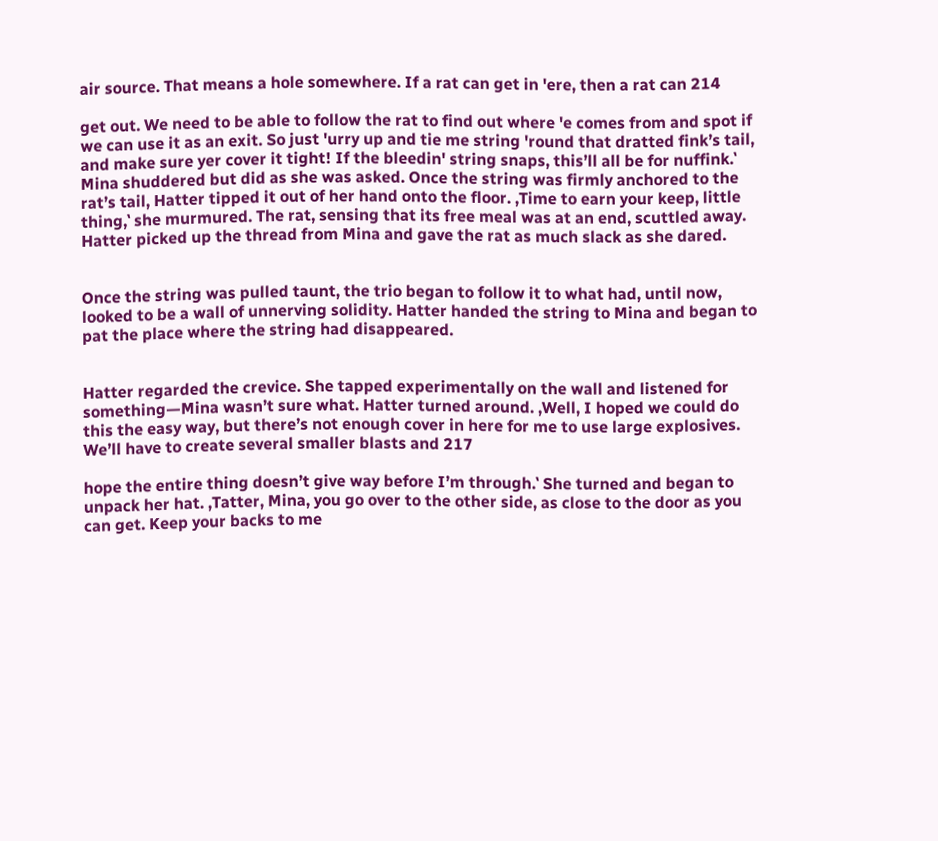air source. That means a hole somewhere. If a rat can get in 'ere, then a rat can 214

get out. We need to be able to follow the rat to find out where 'e comes from and spot if we can use it as an exit. So just 'urry up and tie me string 'round that dratted fink’s tail, and make sure yer cover it tight! If the bleedin' string snaps, this’ll all be for nuffink.‛ Mina shuddered but did as she was asked. Once the string was firmly anchored to the rat’s tail, Hatter tipped it out of her hand onto the floor. ‚Time to earn your keep, little thing,‛ she murmured. The rat, sensing that its free meal was at an end, scuttled away. Hatter picked up the thread from Mina and gave the rat as much slack as she dared.


Once the string was pulled taunt, the trio began to follow it to what had, until now, looked to be a wall of unnerving solidity. Hatter handed the string to Mina and began to pat the place where the string had disappeared.


Hatter regarded the crevice. She tapped experimentally on the wall and listened for something—Mina wasn’t sure what. Hatter turned around. ‚Well, I hoped we could do this the easy way, but there’s not enough cover in here for me to use large explosives. We’ll have to create several smaller blasts and 217

hope the entire thing doesn’t give way before I’m through.‛ She turned and began to unpack her hat. ‚Tatter, Mina, you go over to the other side, as close to the door as you can get. Keep your backs to me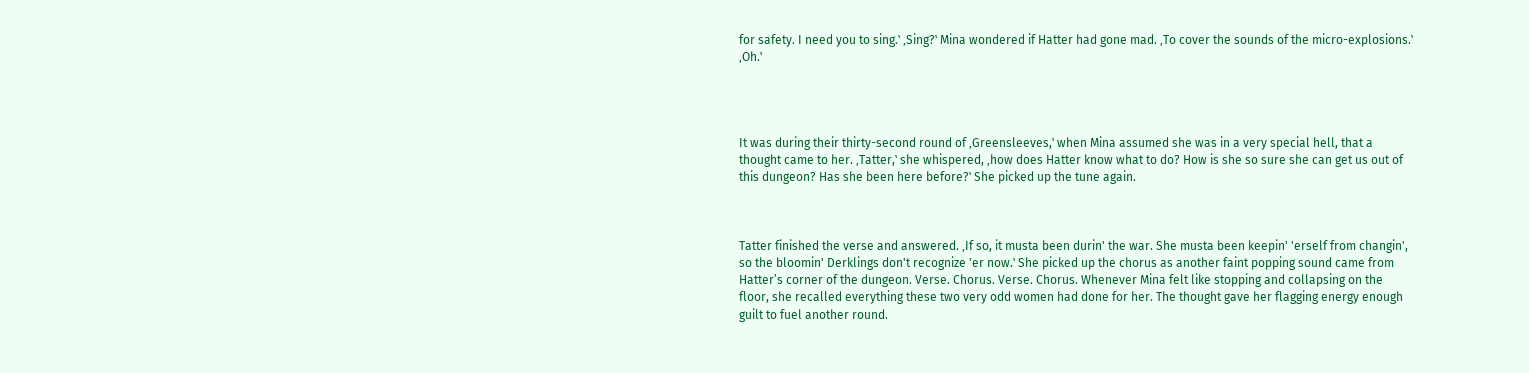for safety. I need you to sing.‛ ‚Sing?‛ Mina wondered if Hatter had gone mad. ‚To cover the sounds of the micro-explosions.‛ ‚Oh.‛




It was during their thirty-second round of ‚Greensleeves,‛ when Mina assumed she was in a very special hell, that a thought came to her. ‚Tatter,‛ she whispered, ‚how does Hatter know what to do? How is she so sure she can get us out of this dungeon? Has she been here before?‛ She picked up the tune again.



Tatter finished the verse and answered. ‚If so, it musta been durin' the war. She musta been keepin' 'erself from changin', so the bloomin' Derklings don't recognize 'er now.‛ She picked up the chorus as another faint popping sound came from Hatter’s corner of the dungeon. Verse. Chorus. Verse. Chorus. Whenever Mina felt like stopping and collapsing on the floor, she recalled everything these two very odd women had done for her. The thought gave her flagging energy enough guilt to fuel another round.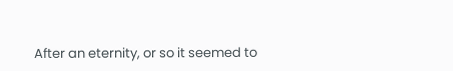After an eternity, or so it seemed to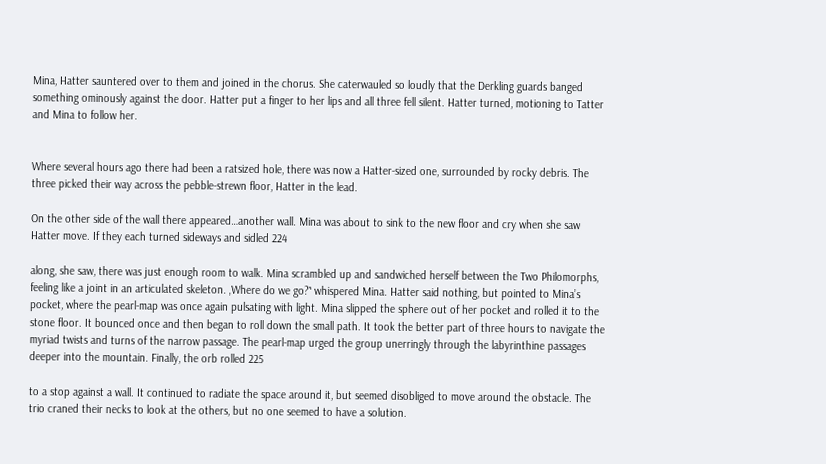Mina, Hatter sauntered over to them and joined in the chorus. She caterwauled so loudly that the Derkling guards banged something ominously against the door. Hatter put a finger to her lips and all three fell silent. Hatter turned, motioning to Tatter and Mina to follow her.


Where several hours ago there had been a ratsized hole, there was now a Hatter-sized one, surrounded by rocky debris. The three picked their way across the pebble-strewn floor, Hatter in the lead.

On the other side of the wall there appeared…another wall. Mina was about to sink to the new floor and cry when she saw Hatter move. If they each turned sideways and sidled 224

along, she saw, there was just enough room to walk. Mina scrambled up and sandwiched herself between the Two Philomorphs, feeling like a joint in an articulated skeleton. ‚Where do we go?‛ whispered Mina. Hatter said nothing, but pointed to Mina’s pocket, where the pearl-map was once again pulsating with light. Mina slipped the sphere out of her pocket and rolled it to the stone floor. It bounced once and then began to roll down the small path. It took the better part of three hours to navigate the myriad twists and turns of the narrow passage. The pearl-map urged the group unerringly through the labyrinthine passages deeper into the mountain. Finally, the orb rolled 225

to a stop against a wall. It continued to radiate the space around it, but seemed disobliged to move around the obstacle. The trio craned their necks to look at the others, but no one seemed to have a solution.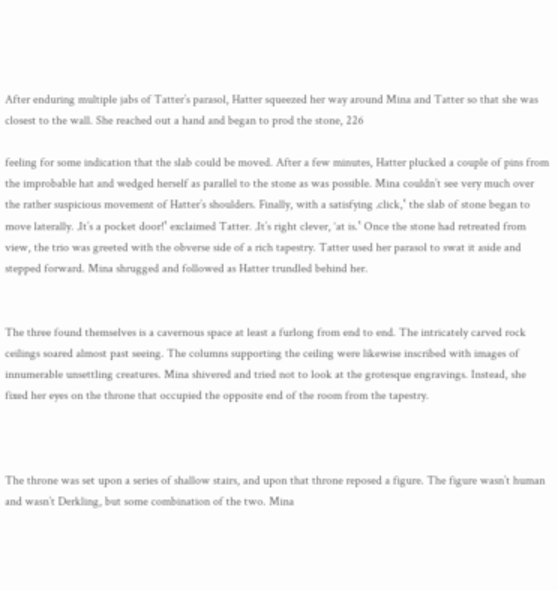After enduring multiple jabs of Tatter’s parasol, Hatter squeezed her way around Mina and Tatter so that she was closest to the wall. She reached out a hand and began to prod the stone, 226

feeling for some indication that the slab could be moved. After a few minutes, Hatter plucked a couple of pins from the improbable hat and wedged herself as parallel to the stone as was possible. Mina couldn’t see very much over the rather suspicious movement of Hatter’s shoulders. Finally, with a satisfying ‚click,‛ the slab of stone began to move laterally. ‚It’s a pocket door!‛ exclaimed Tatter. ‚It’s right clever, ‘at is.‛ Once the stone had retreated from view, the trio was greeted with the obverse side of a rich tapestry. Tatter used her parasol to swat it aside and stepped forward. Mina shrugged and followed as Hatter trundled behind her.


The three found themselves is a cavernous space at least a furlong from end to end. The intricately carved rock ceilings soared almost past seeing. The columns supporting the ceiling were likewise inscribed with images of innumerable unsettling creatures. Mina shivered and tried not to look at the grotesque engravings. Instead, she fixed her eyes on the throne that occupied the opposite end of the room from the tapestry.



The throne was set upon a series of shallow stairs, and upon that throne reposed a figure. The figure wasn’t human and wasn’t Derkling, but some combination of the two. Mina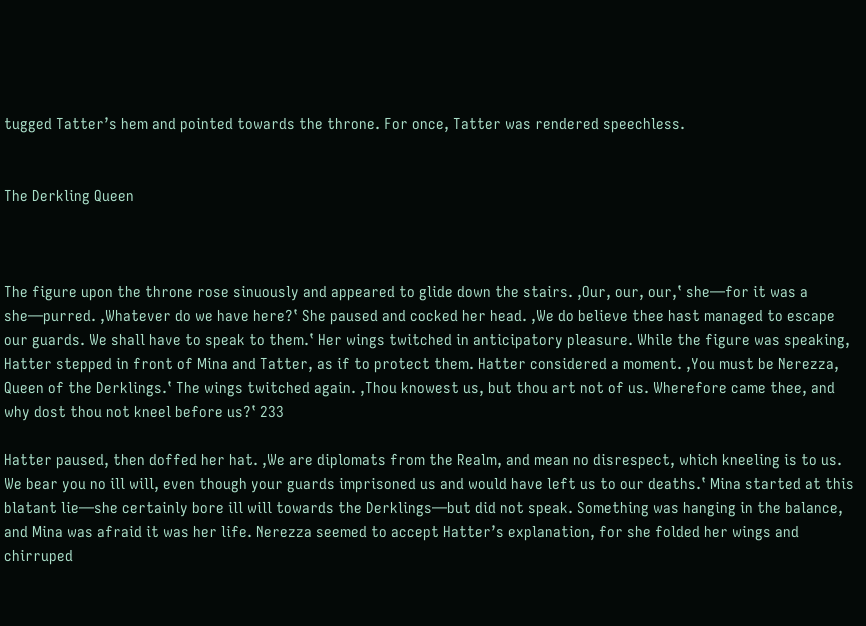tugged Tatter’s hem and pointed towards the throne. For once, Tatter was rendered speechless.


The Derkling Queen



The figure upon the throne rose sinuously and appeared to glide down the stairs. ‚Our, our, our,‛ she—for it was a she—purred. ‚Whatever do we have here?‛ She paused and cocked her head. ‚We do believe thee hast managed to escape our guards. We shall have to speak to them.‛ Her wings twitched in anticipatory pleasure. While the figure was speaking, Hatter stepped in front of Mina and Tatter, as if to protect them. Hatter considered a moment. ‚You must be Nerezza, Queen of the Derklings.‛ The wings twitched again. ‚Thou knowest us, but thou art not of us. Wherefore came thee, and why dost thou not kneel before us?‛ 233

Hatter paused, then doffed her hat. ‚We are diplomats from the Realm, and mean no disrespect, which kneeling is to us. We bear you no ill will, even though your guards imprisoned us and would have left us to our deaths.‛ Mina started at this blatant lie—she certainly bore ill will towards the Derklings—but did not speak. Something was hanging in the balance, and Mina was afraid it was her life. Nerezza seemed to accept Hatter’s explanation, for she folded her wings and chirruped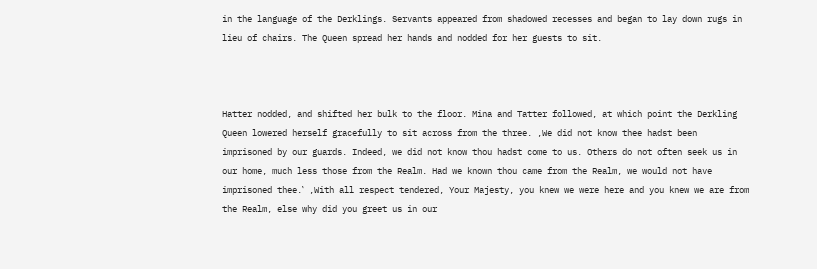in the language of the Derklings. Servants appeared from shadowed recesses and began to lay down rugs in lieu of chairs. The Queen spread her hands and nodded for her guests to sit.



Hatter nodded, and shifted her bulk to the floor. Mina and Tatter followed, at which point the Derkling Queen lowered herself gracefully to sit across from the three. ‚We did not know thee hadst been imprisoned by our guards. Indeed, we did not know thou hadst come to us. Others do not often seek us in our home, much less those from the Realm. Had we known thou came from the Realm, we would not have imprisoned thee.‛ ‚With all respect tendered, Your Majesty, you knew we were here and you knew we are from the Realm, else why did you greet us in our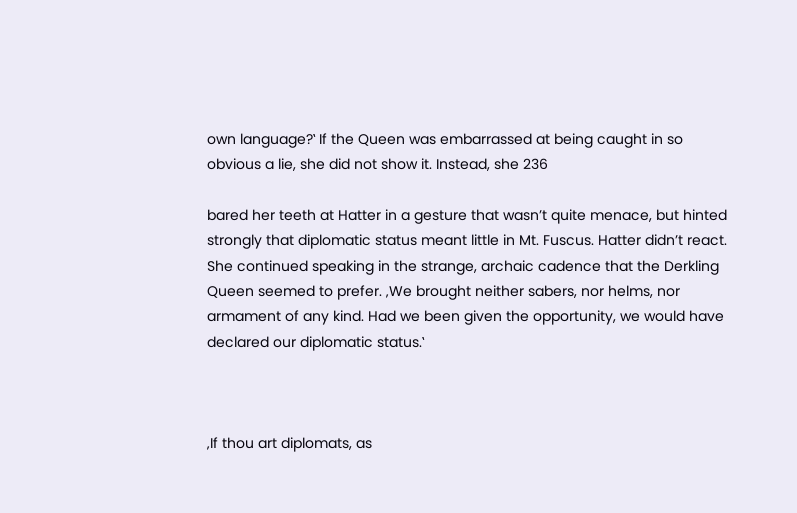own language?‛ If the Queen was embarrassed at being caught in so obvious a lie, she did not show it. Instead, she 236

bared her teeth at Hatter in a gesture that wasn’t quite menace, but hinted strongly that diplomatic status meant little in Mt. Fuscus. Hatter didn’t react. She continued speaking in the strange, archaic cadence that the Derkling Queen seemed to prefer. ‚We brought neither sabers, nor helms, nor armament of any kind. Had we been given the opportunity, we would have declared our diplomatic status.‛



‚If thou art diplomats, as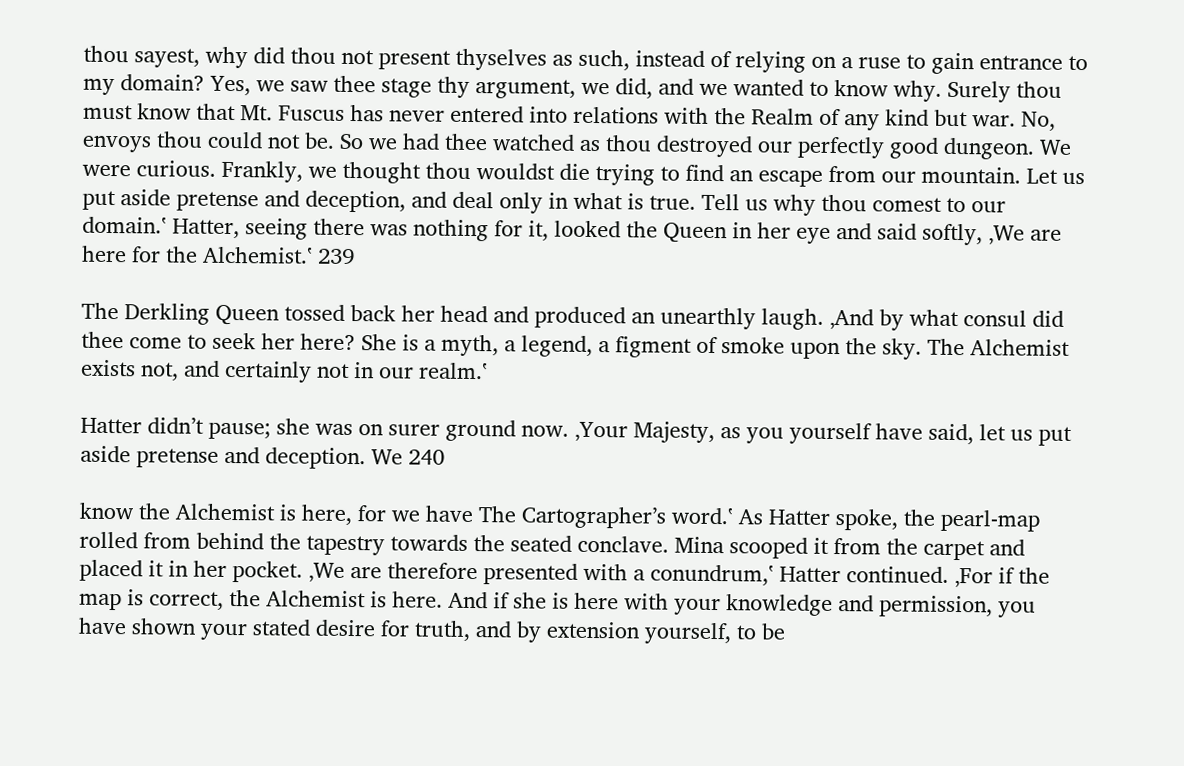thou sayest, why did thou not present thyselves as such, instead of relying on a ruse to gain entrance to my domain? Yes, we saw thee stage thy argument, we did, and we wanted to know why. Surely thou must know that Mt. Fuscus has never entered into relations with the Realm of any kind but war. No, envoys thou could not be. So we had thee watched as thou destroyed our perfectly good dungeon. We were curious. Frankly, we thought thou wouldst die trying to find an escape from our mountain. Let us put aside pretense and deception, and deal only in what is true. Tell us why thou comest to our domain.‛ Hatter, seeing there was nothing for it, looked the Queen in her eye and said softly, ‚We are here for the Alchemist.‛ 239

The Derkling Queen tossed back her head and produced an unearthly laugh. ‚And by what consul did thee come to seek her here? She is a myth, a legend, a figment of smoke upon the sky. The Alchemist exists not, and certainly not in our realm.‛

Hatter didn’t pause; she was on surer ground now. ‚Your Majesty, as you yourself have said, let us put aside pretense and deception. We 240

know the Alchemist is here, for we have The Cartographer’s word.‛ As Hatter spoke, the pearl-map rolled from behind the tapestry towards the seated conclave. Mina scooped it from the carpet and placed it in her pocket. ‚We are therefore presented with a conundrum,‛ Hatter continued. ‚For if the map is correct, the Alchemist is here. And if she is here with your knowledge and permission, you have shown your stated desire for truth, and by extension yourself, to be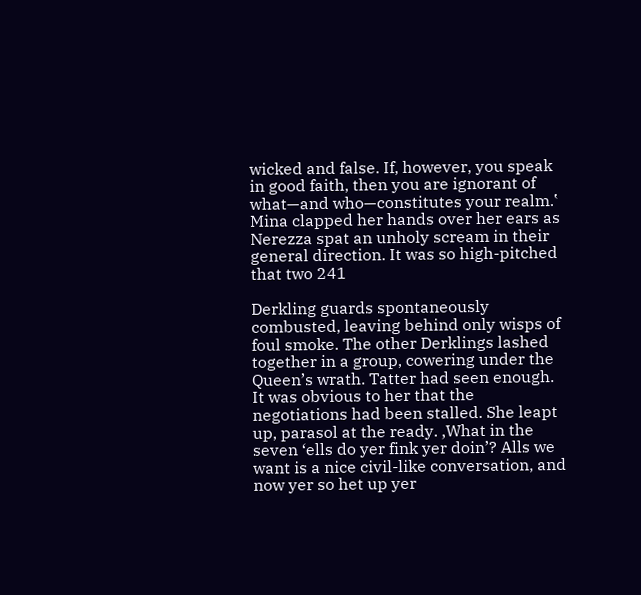wicked and false. If, however, you speak in good faith, then you are ignorant of what—and who—constitutes your realm.‛ Mina clapped her hands over her ears as Nerezza spat an unholy scream in their general direction. It was so high-pitched that two 241

Derkling guards spontaneously combusted, leaving behind only wisps of foul smoke. The other Derklings lashed together in a group, cowering under the Queen’s wrath. Tatter had seen enough. It was obvious to her that the negotiations had been stalled. She leapt up, parasol at the ready. ‚What in the seven ‘ells do yer fink yer doin’? Alls we want is a nice civil-like conversation, and now yer so het up yer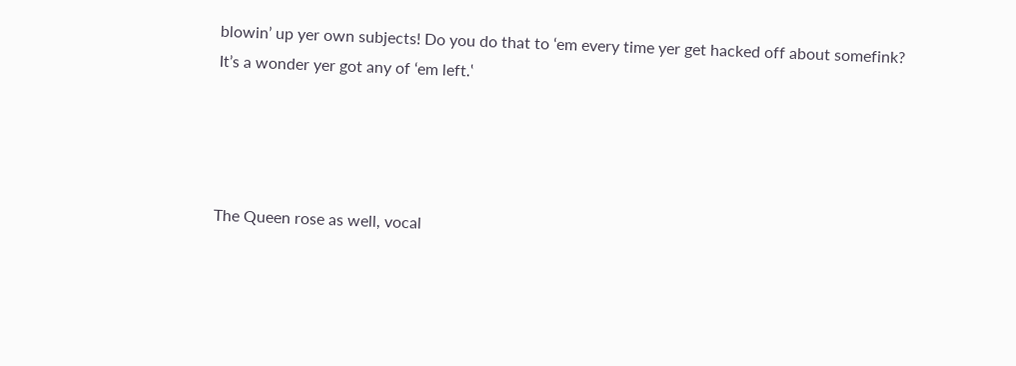blowin’ up yer own subjects! Do you do that to ‘em every time yer get hacked off about somefink? It’s a wonder yer got any of ‘em left.‛




The Queen rose as well, vocal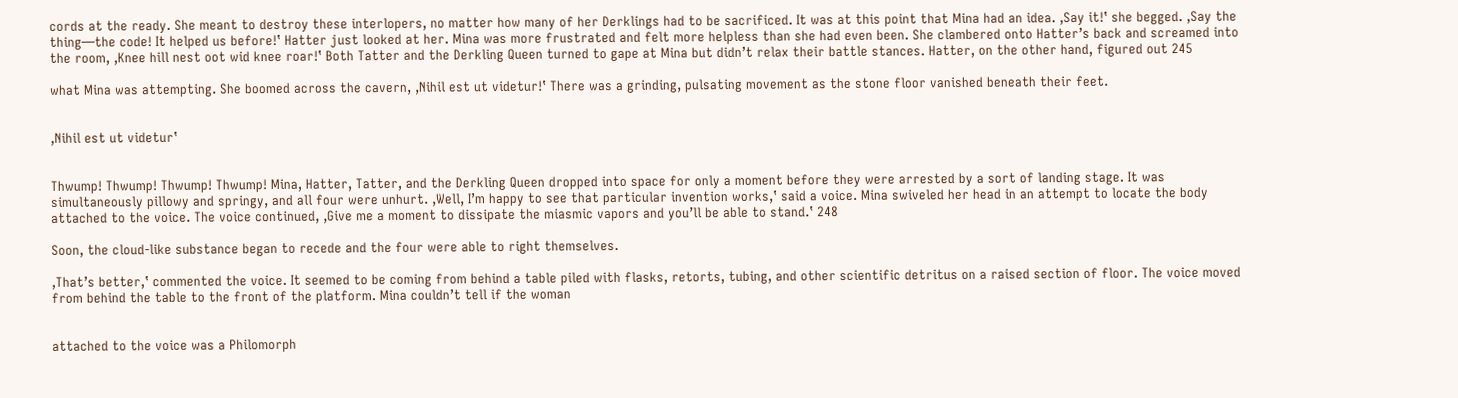cords at the ready. She meant to destroy these interlopers, no matter how many of her Derklings had to be sacrificed. It was at this point that Mina had an idea. ‚Say it!‛ she begged. ‚Say the thing—the code! It helped us before!‛ Hatter just looked at her. Mina was more frustrated and felt more helpless than she had even been. She clambered onto Hatter’s back and screamed into the room, ‚Knee hill nest oot wid knee roar!‛ Both Tatter and the Derkling Queen turned to gape at Mina but didn’t relax their battle stances. Hatter, on the other hand, figured out 245

what Mina was attempting. She boomed across the cavern, ‚Nihil est ut videtur!‛ There was a grinding, pulsating movement as the stone floor vanished beneath their feet.


‚Nihil est ut videtur‛


Thwump! Thwump! Thwump! Thwump! Mina, Hatter, Tatter, and the Derkling Queen dropped into space for only a moment before they were arrested by a sort of landing stage. It was simultaneously pillowy and springy, and all four were unhurt. ‚Well, I’m happy to see that particular invention works,‛ said a voice. Mina swiveled her head in an attempt to locate the body attached to the voice. The voice continued, ‚Give me a moment to dissipate the miasmic vapors and you’ll be able to stand.‛ 248

Soon, the cloud-like substance began to recede and the four were able to right themselves.

‚That’s better,‛ commented the voice. It seemed to be coming from behind a table piled with flasks, retorts, tubing, and other scientific detritus on a raised section of floor. The voice moved from behind the table to the front of the platform. Mina couldn’t tell if the woman


attached to the voice was a Philomorph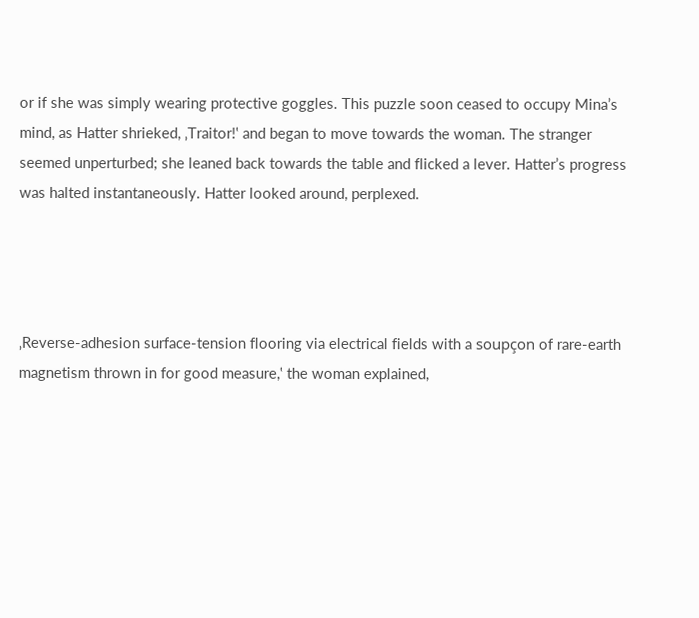or if she was simply wearing protective goggles. This puzzle soon ceased to occupy Mina’s mind, as Hatter shrieked, ‚Traitor!‛ and began to move towards the woman. The stranger seemed unperturbed; she leaned back towards the table and flicked a lever. Hatter’s progress was halted instantaneously. Hatter looked around, perplexed.




‚Reverse-adhesion surface-tension flooring via electrical fields with a soupçon of rare-earth magnetism thrown in for good measure,‛ the woman explained,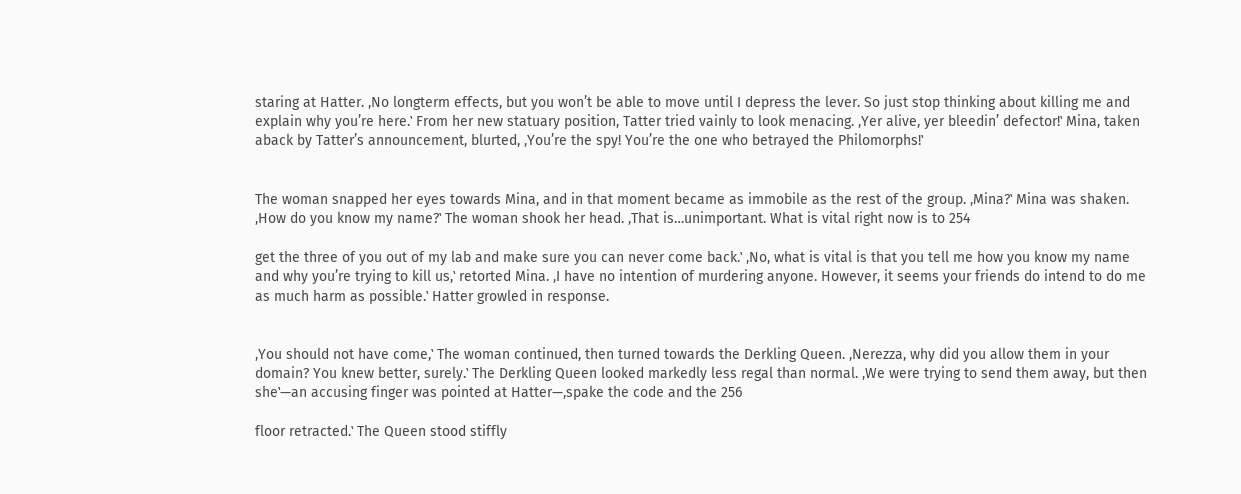staring at Hatter. ‚No longterm effects, but you won’t be able to move until I depress the lever. So just stop thinking about killing me and explain why you’re here.‛ From her new statuary position, Tatter tried vainly to look menacing. ‚Yer alive, yer bleedin’ defector!‛ Mina, taken aback by Tatter’s announcement, blurted, ‚You’re the spy! You’re the one who betrayed the Philomorphs!‛


The woman snapped her eyes towards Mina, and in that moment became as immobile as the rest of the group. ‚Mina?‛ Mina was shaken. ‚How do you know my name?‛ The woman shook her head. ‚That is…unimportant. What is vital right now is to 254

get the three of you out of my lab and make sure you can never come back.‛ ‚No, what is vital is that you tell me how you know my name and why you’re trying to kill us,‛ retorted Mina. ‚I have no intention of murdering anyone. However, it seems your friends do intend to do me as much harm as possible.‛ Hatter growled in response.


‚You should not have come,‛ The woman continued, then turned towards the Derkling Queen. ‚Nerezza, why did you allow them in your domain? You knew better, surely.‛ The Derkling Queen looked markedly less regal than normal. ‚We were trying to send them away, but then she‛—an accusing finger was pointed at Hatter—‚spake the code and the 256

floor retracted.‛ The Queen stood stiffly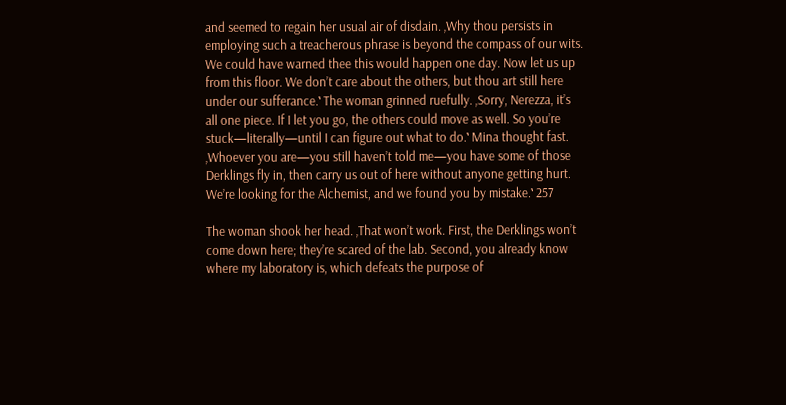and seemed to regain her usual air of disdain. ‚Why thou persists in employing such a treacherous phrase is beyond the compass of our wits. We could have warned thee this would happen one day. Now let us up from this floor. We don’t care about the others, but thou art still here under our sufferance.‛ The woman grinned ruefully. ‚Sorry, Nerezza, it’s all one piece. If I let you go, the others could move as well. So you’re stuck—literally—until I can figure out what to do.‛ Mina thought fast. ‚Whoever you are—you still haven’t told me—you have some of those Derklings fly in, then carry us out of here without anyone getting hurt. We’re looking for the Alchemist, and we found you by mistake.‛ 257

The woman shook her head. ‚That won’t work. First, the Derklings won’t come down here; they’re scared of the lab. Second, you already know where my laboratory is, which defeats the purpose of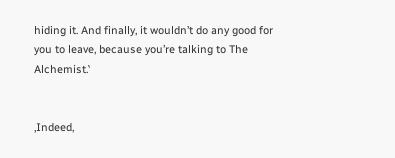hiding it. And finally, it wouldn’t do any good for you to leave, because you’re talking to The Alchemist.‛


‚Indeed,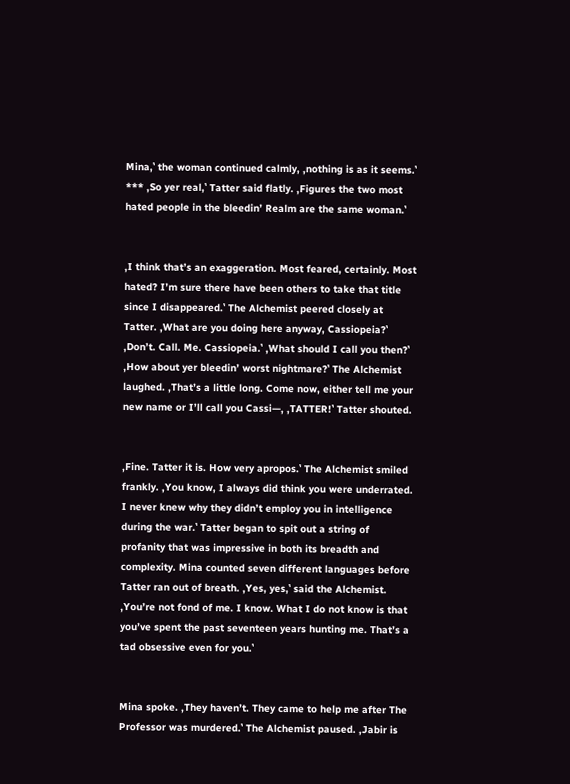Mina,‛ the woman continued calmly, ‚nothing is as it seems.‛ *** ‚So yer real,‛ Tatter said flatly. ‚Figures the two most hated people in the bleedin’ Realm are the same woman.‛


‚I think that’s an exaggeration. Most feared, certainly. Most hated? I’m sure there have been others to take that title since I disappeared.‛ The Alchemist peered closely at Tatter. ‚What are you doing here anyway, Cassiopeia?‛ ‚Don’t. Call. Me. Cassiopeia.‛ ‚What should I call you then?‛ ‚How about yer bleedin’ worst nightmare?‛ The Alchemist laughed. ‚That’s a little long. Come now, either tell me your new name or I’ll call you Cassi—‚ ‚TATTER!‛ Tatter shouted.


‚Fine. Tatter it is. How very apropos.‛ The Alchemist smiled frankly. ‚You know, I always did think you were underrated. I never knew why they didn’t employ you in intelligence during the war.‛ Tatter began to spit out a string of profanity that was impressive in both its breadth and complexity. Mina counted seven different languages before Tatter ran out of breath. ‚Yes, yes,‛ said the Alchemist. ‚You’re not fond of me. I know. What I do not know is that you’ve spent the past seventeen years hunting me. That’s a tad obsessive even for you.‛


Mina spoke. ‚They haven’t. They came to help me after The Professor was murdered.‛ The Alchemist paused. ‚Jabir is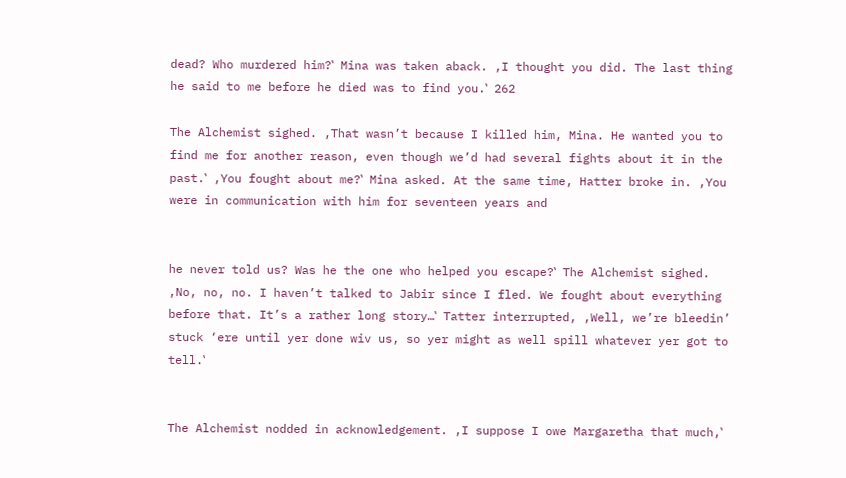dead? Who murdered him?‛ Mina was taken aback. ‚I thought you did. The last thing he said to me before he died was to find you.‛ 262

The Alchemist sighed. ‚That wasn’t because I killed him, Mina. He wanted you to find me for another reason, even though we’d had several fights about it in the past.‛ ‚You fought about me?‛ Mina asked. At the same time, Hatter broke in. ‚You were in communication with him for seventeen years and


he never told us? Was he the one who helped you escape?‛ The Alchemist sighed. ‚No, no, no. I haven’t talked to Jabir since I fled. We fought about everything before that. It’s a rather long story…‛ Tatter interrupted, ‚Well, we’re bleedin’ stuck ‘ere until yer done wiv us, so yer might as well spill whatever yer got to tell.‛


The Alchemist nodded in acknowledgement. ‚I suppose I owe Margaretha that much,‛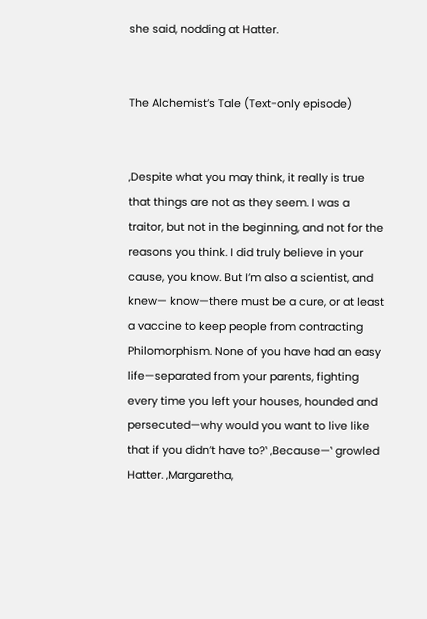she said, nodding at Hatter.


The Alchemist’s Tale (Text-only episode)


‚Despite what you may think, it really is true that things are not as they seem. I was a traitor, but not in the beginning, and not for the reasons you think. I did truly believe in your cause, you know. But I’m also a scientist, and knew— know—there must be a cure, or at least a vaccine to keep people from contracting Philomorphism. None of you have had an easy life—separated from your parents, fighting every time you left your houses, hounded and persecuted—why would you want to live like that if you didn’t have to?‛ ‚Because—‛ growled Hatter. ‚Margaretha,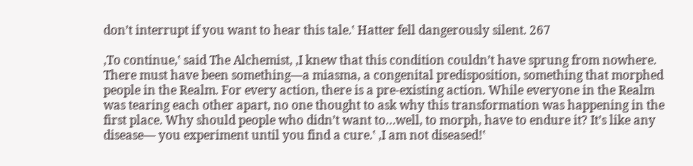don’t interrupt if you want to hear this tale.‛ Hatter fell dangerously silent. 267

‚To continue,‛ said The Alchemist, ‚I knew that this condition couldn’t have sprung from nowhere. There must have been something—a miasma, a congenital predisposition, something that morphed people in the Realm. For every action, there is a pre-existing action. While everyone in the Realm was tearing each other apart, no one thought to ask why this transformation was happening in the first place. Why should people who didn’t want to…well, to morph, have to endure it? It’s like any disease— you experiment until you find a cure.‛ ‚I am not diseased!‛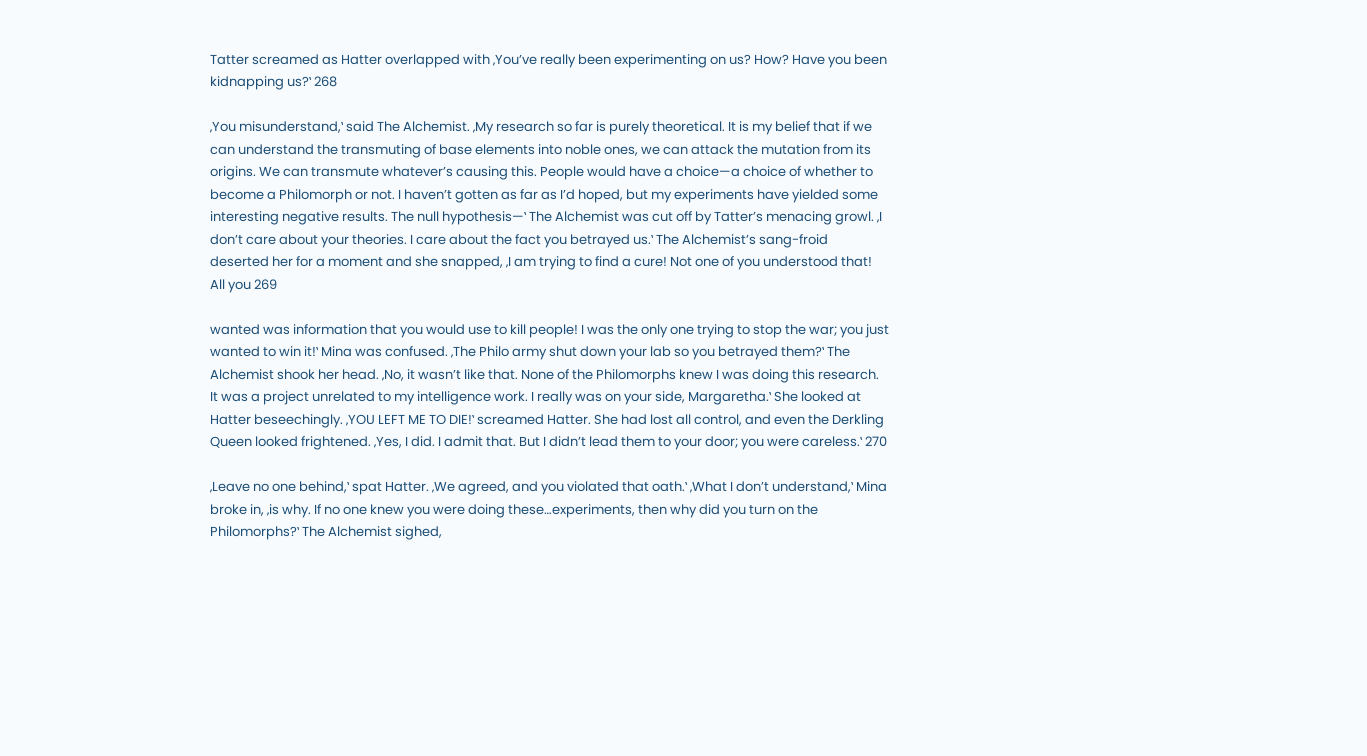Tatter screamed as Hatter overlapped with ‚You’ve really been experimenting on us? How? Have you been kidnapping us?‛ 268

‚You misunderstand,‛ said The Alchemist. ‚My research so far is purely theoretical. It is my belief that if we can understand the transmuting of base elements into noble ones, we can attack the mutation from its origins. We can transmute whatever’s causing this. People would have a choice—a choice of whether to become a Philomorph or not. I haven’t gotten as far as I’d hoped, but my experiments have yielded some interesting negative results. The null hypothesis—‛ The Alchemist was cut off by Tatter’s menacing growl. ‚I don’t care about your theories. I care about the fact you betrayed us.‛ The Alchemist’s sang-froid deserted her for a moment and she snapped, ‚I am trying to find a cure! Not one of you understood that! All you 269

wanted was information that you would use to kill people! I was the only one trying to stop the war; you just wanted to win it!‛ Mina was confused. ‚The Philo army shut down your lab so you betrayed them?‛ The Alchemist shook her head. ‚No, it wasn’t like that. None of the Philomorphs knew I was doing this research. It was a project unrelated to my intelligence work. I really was on your side, Margaretha.‛ She looked at Hatter beseechingly. ‚YOU LEFT ME TO DIE!‛ screamed Hatter. She had lost all control, and even the Derkling Queen looked frightened. ‚Yes, I did. I admit that. But I didn’t lead them to your door; you were careless.‛ 270

‚Leave no one behind,‛ spat Hatter. ‚We agreed, and you violated that oath.‛ ‚What I don’t understand,‛ Mina broke in, ‚is why. If no one knew you were doing these…experiments, then why did you turn on the Philomorphs?‛ The Alchemist sighed,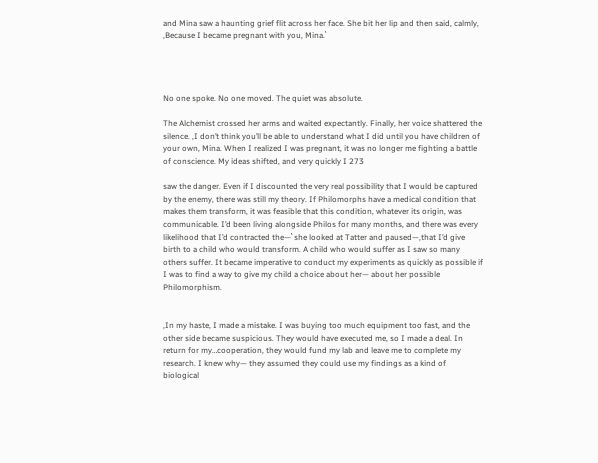and Mina saw a haunting grief flit across her face. She bit her lip and then said, calmly, ‚Because I became pregnant with you, Mina.‛




No one spoke. No one moved. The quiet was absolute.

The Alchemist crossed her arms and waited expectantly. Finally, her voice shattered the silence. ‚I don’t think you’ll be able to understand what I did until you have children of your own, Mina. When I realized I was pregnant, it was no longer me fighting a battle of conscience. My ideas shifted, and very quickly I 273

saw the danger. Even if I discounted the very real possibility that I would be captured by the enemy, there was still my theory. If Philomorphs have a medical condition that makes them transform, it was feasible that this condition, whatever its origin, was communicable. I’d been living alongside Philos for many months, and there was every likelihood that I’d contracted the—‛ she looked at Tatter and paused—‚that I’d give birth to a child who would transform. A child who would suffer as I saw so many others suffer. It became imperative to conduct my experiments as quickly as possible if I was to find a way to give my child a choice about her— about her possible Philomorphism.


‚In my haste, I made a mistake. I was buying too much equipment too fast, and the other side became suspicious. They would have executed me, so I made a deal. In return for my…cooperation, they would fund my lab and leave me to complete my research. I knew why— they assumed they could use my findings as a kind of biological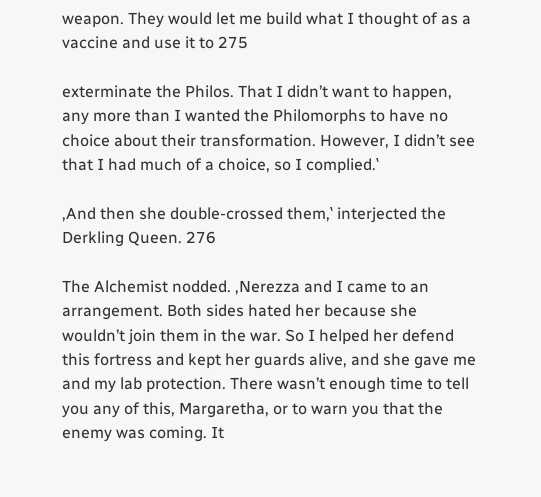weapon. They would let me build what I thought of as a vaccine and use it to 275

exterminate the Philos. That I didn’t want to happen, any more than I wanted the Philomorphs to have no choice about their transformation. However, I didn’t see that I had much of a choice, so I complied.‛

‚And then she double-crossed them,‛ interjected the Derkling Queen. 276

The Alchemist nodded. ‚Nerezza and I came to an arrangement. Both sides hated her because she wouldn’t join them in the war. So I helped her defend this fortress and kept her guards alive, and she gave me and my lab protection. There wasn’t enough time to tell you any of this, Margaretha, or to warn you that the enemy was coming. It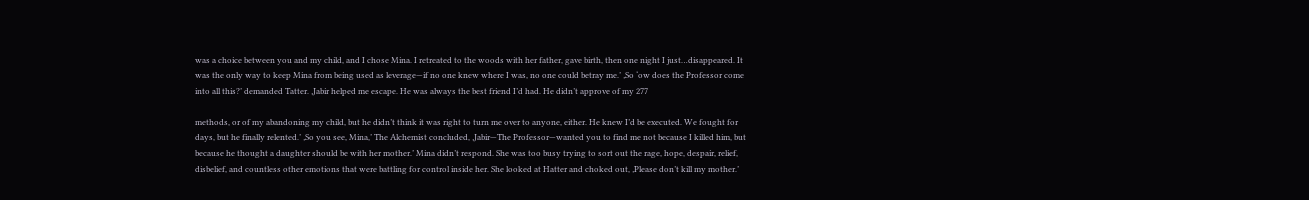was a choice between you and my child, and I chose Mina. I retreated to the woods with her father, gave birth, then one night I just…disappeared. It was the only way to keep Mina from being used as leverage—if no one knew where I was, no one could betray me.‛ ‚So ‘ow does the Professor come into all this?‛ demanded Tatter. ‚Jabir helped me escape. He was always the best friend I’d had. He didn’t approve of my 277

methods, or of my abandoning my child, but he didn’t think it was right to turn me over to anyone, either. He knew I’d be executed. We fought for days, but he finally relented.‛ ‚So you see, Mina,‛ The Alchemist concluded, ‚Jabir—The Professor—wanted you to find me not because I killed him, but because he thought a daughter should be with her mother.‛ Mina didn’t respond. She was too busy trying to sort out the rage, hope, despair, relief, disbelief, and countless other emotions that were battling for control inside her. She looked at Hatter and choked out, ‚Please don’t kill my mother.‛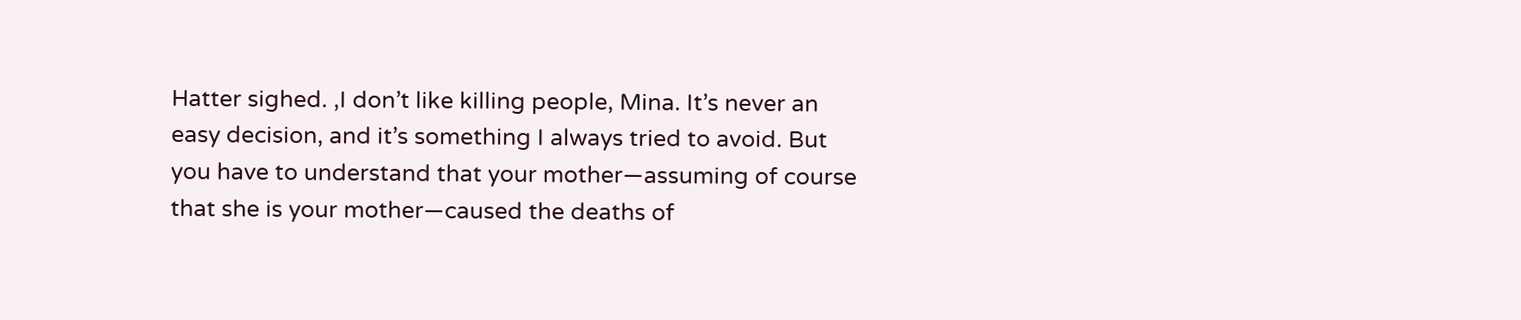Hatter sighed. ‚I don’t like killing people, Mina. It’s never an easy decision, and it’s something I always tried to avoid. But you have to understand that your mother—assuming of course that she is your mother—caused the deaths of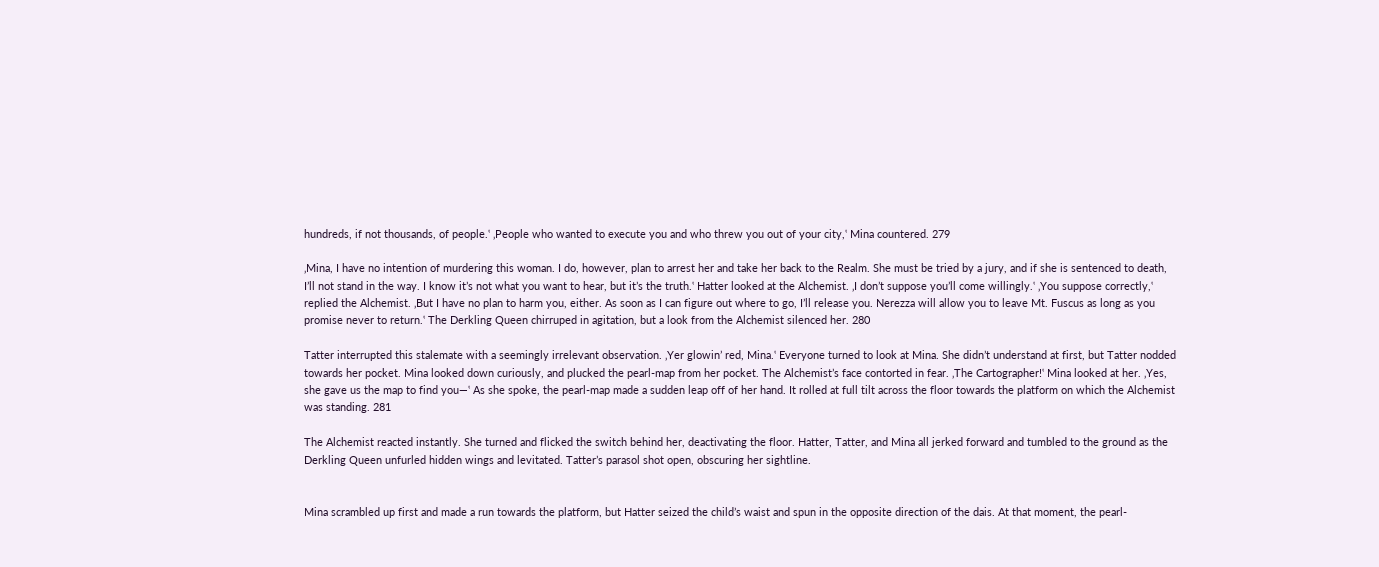hundreds, if not thousands, of people.‛ ‚People who wanted to execute you and who threw you out of your city,‛ Mina countered. 279

‚Mina, I have no intention of murdering this woman. I do, however, plan to arrest her and take her back to the Realm. She must be tried by a jury, and if she is sentenced to death, I’ll not stand in the way. I know it’s not what you want to hear, but it’s the truth.‛ Hatter looked at the Alchemist. ‚I don’t suppose you’ll come willingly.‛ ‚You suppose correctly,‛ replied the Alchemist. ‚But I have no plan to harm you, either. As soon as I can figure out where to go, I’ll release you. Nerezza will allow you to leave Mt. Fuscus as long as you promise never to return.‛ The Derkling Queen chirruped in agitation, but a look from the Alchemist silenced her. 280

Tatter interrupted this stalemate with a seemingly irrelevant observation. ‚Yer glowin’ red, Mina.‛ Everyone turned to look at Mina. She didn’t understand at first, but Tatter nodded towards her pocket. Mina looked down curiously, and plucked the pearl-map from her pocket. The Alchemist’s face contorted in fear. ‚The Cartographer!‛ Mina looked at her. ‚Yes, she gave us the map to find you—‛ As she spoke, the pearl-map made a sudden leap off of her hand. It rolled at full tilt across the floor towards the platform on which the Alchemist was standing. 281

The Alchemist reacted instantly. She turned and flicked the switch behind her, deactivating the floor. Hatter, Tatter, and Mina all jerked forward and tumbled to the ground as the Derkling Queen unfurled hidden wings and levitated. Tatter’s parasol shot open, obscuring her sightline.


Mina scrambled up first and made a run towards the platform, but Hatter seized the child’s waist and spun in the opposite direction of the dais. At that moment, the pearl-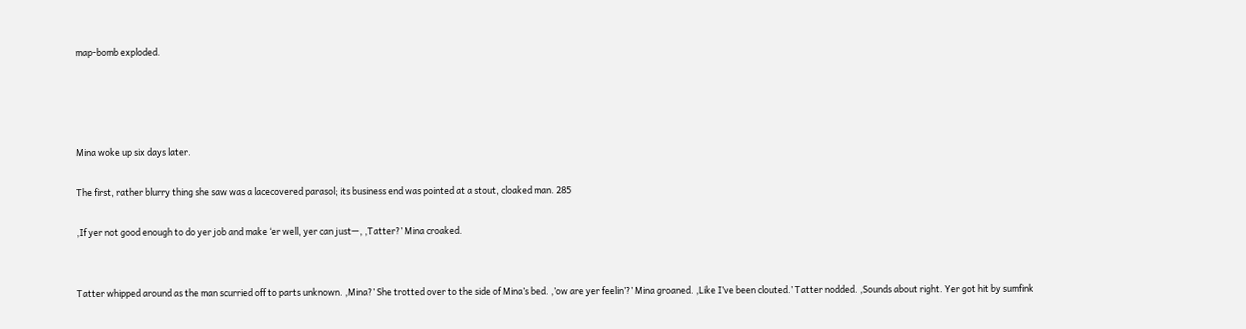map-bomb exploded.




Mina woke up six days later.

The first, rather blurry thing she saw was a lacecovered parasol; its business end was pointed at a stout, cloaked man. 285

‚If yer not good enough to do yer job and make ‘er well, yer can just—‚ ‚Tatter?‛ Mina croaked.


Tatter whipped around as the man scurried off to parts unknown. ‚Mina?‛ She trotted over to the side of Mina’s bed. ‚’ow are yer feelin’?‛ Mina groaned. ‚Like I’ve been clouted.‛ Tatter nodded. ‚Sounds about right. Yer got hit by sumfink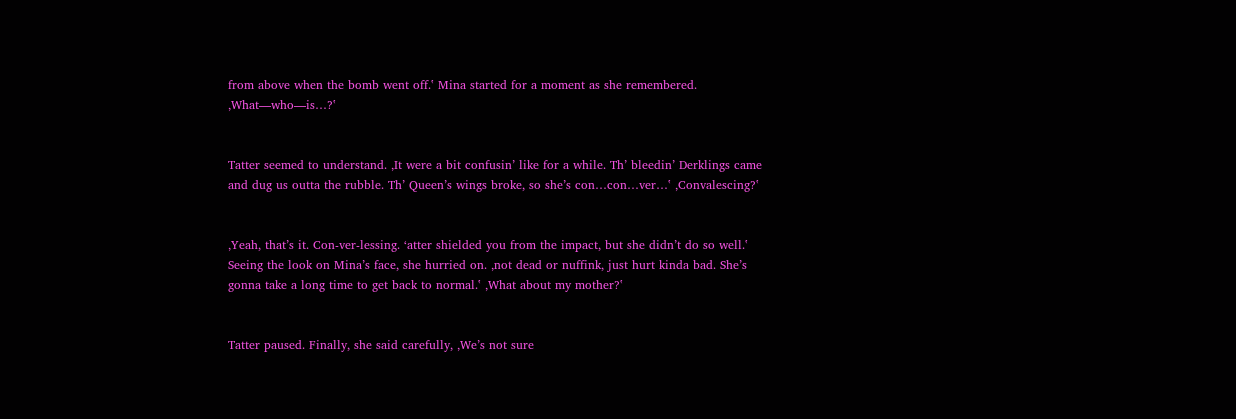from above when the bomb went off.‛ Mina started for a moment as she remembered. ‚What—who—is…?‛


Tatter seemed to understand. ‚It were a bit confusin’ like for a while. Th’ bleedin’ Derklings came and dug us outta the rubble. Th’ Queen’s wings broke, so she’s con…con…ver…‛ ‚Convalescing?‛


‚Yeah, that’s it. Con-ver-lessing. ‘atter shielded you from the impact, but she didn’t do so well.‛ Seeing the look on Mina’s face, she hurried on. ‚not dead or nuffink, just hurt kinda bad. She’s gonna take a long time to get back to normal.‛ ‚What about my mother?‛


Tatter paused. Finally, she said carefully, ‚We’s not sure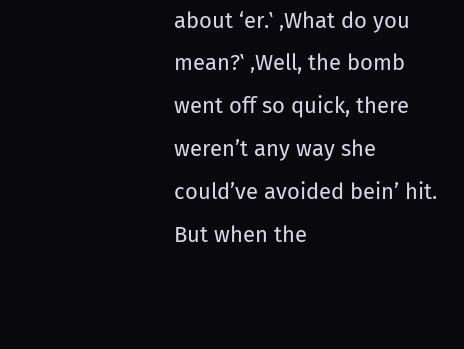about ‘er.‛ ‚What do you mean?‛ ‚Well, the bomb went off so quick, there weren’t any way she could’ve avoided bein’ hit. But when the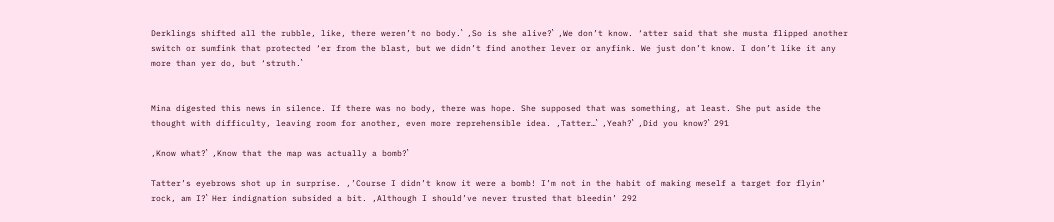Derklings shifted all the rubble, like, there weren’t no body.‛ ‚So is she alive?‛ ‚We don’t know. ‘atter said that she musta flipped another switch or sumfink that protected ‘er from the blast, but we didn’t find another lever or anyfink. We just don’t know. I don’t like it any more than yer do, but ‘struth.‛


Mina digested this news in silence. If there was no body, there was hope. She supposed that was something, at least. She put aside the thought with difficulty, leaving room for another, even more reprehensible idea. ‚Tatter…‛ ‚Yeah?‛ ‚Did you know?‛ 291

‚Know what?‛ ‚Know that the map was actually a bomb?‛

Tatter’s eyebrows shot up in surprise. ‚’Course I didn’t know it were a bomb! I’m not in the habit of making meself a target for flyin’ rock, am I?‛ Her indignation subsided a bit. ‚Although I should’ve never trusted that bleedin’ 292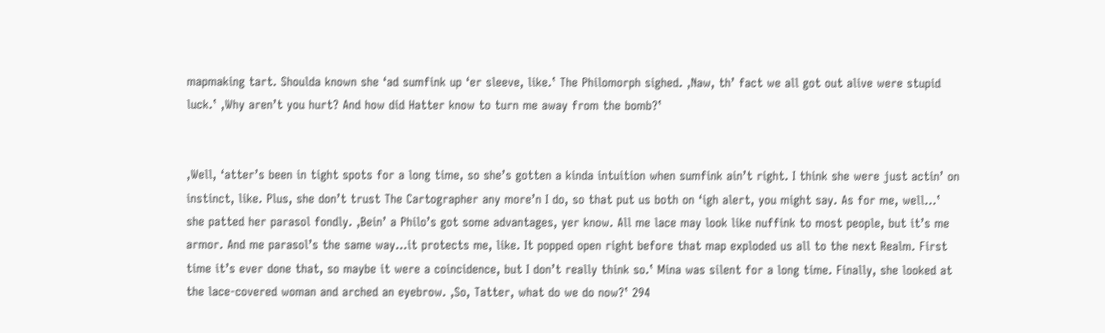mapmaking tart. Shoulda known she ‘ad sumfink up ‘er sleeve, like.‛ The Philomorph sighed. ‚Naw, th’ fact we all got out alive were stupid luck.‛ ‚Why aren’t you hurt? And how did Hatter know to turn me away from the bomb?‛


‚Well, ‘atter’s been in tight spots for a long time, so she’s gotten a kinda intuition when sumfink ain’t right. I think she were just actin’ on instinct, like. Plus, she don’t trust The Cartographer any more’n I do, so that put us both on ‘igh alert, you might say. As for me, well…‛ she patted her parasol fondly. ‚Bein’ a Philo’s got some advantages, yer know. All me lace may look like nuffink to most people, but it’s me armor. And me parasol’s the same way…it protects me, like. It popped open right before that map exploded us all to the next Realm. First time it’s ever done that, so maybe it were a coincidence, but I don’t really think so.‛ Mina was silent for a long time. Finally, she looked at the lace-covered woman and arched an eyebrow. ‚So, Tatter, what do we do now?‛ 294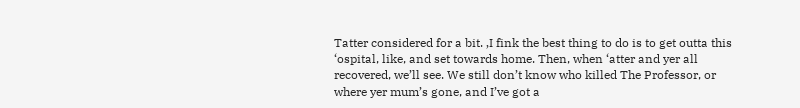Tatter considered for a bit. ‚I fink the best thing to do is to get outta this ‘ospital, like, and set towards home. Then, when ‘atter and yer all recovered, we’ll see. We still don’t know who killed The Professor, or where yer mum’s gone, and I’ve got a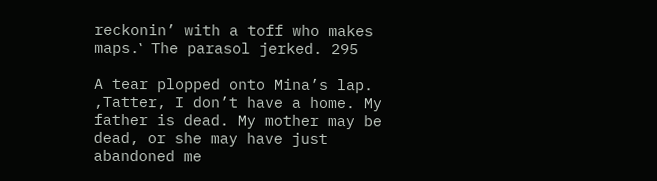reckonin’ with a toff who makes maps.‛ The parasol jerked. 295

A tear plopped onto Mina’s lap. ‚Tatter, I don’t have a home. My father is dead. My mother may be dead, or she may have just abandoned me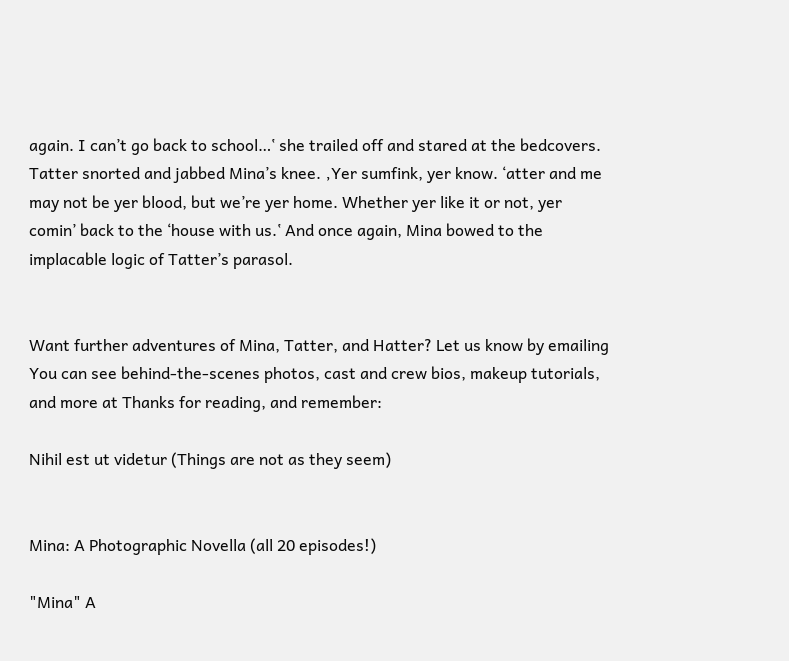again. I can’t go back to school…‛ she trailed off and stared at the bedcovers. Tatter snorted and jabbed Mina’s knee. ‚Yer sumfink, yer know. ‘atter and me may not be yer blood, but we’re yer home. Whether yer like it or not, yer comin’ back to the ‘house with us.‛ And once again, Mina bowed to the implacable logic of Tatter’s parasol.


Want further adventures of Mina, Tatter, and Hatter? Let us know by emailing You can see behind-the-scenes photos, cast and crew bios, makeup tutorials, and more at Thanks for reading, and remember:

Nihil est ut videtur (Things are not as they seem)


Mina: A Photographic Novella (all 20 episodes!)

"Mina" A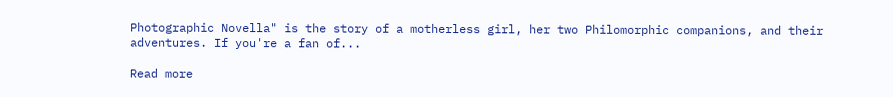Photographic Novella" is the story of a motherless girl, her two Philomorphic companions, and their adventures. If you're a fan of...

Read more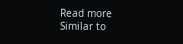Read more
Similar to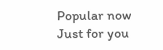Popular now
Just for you